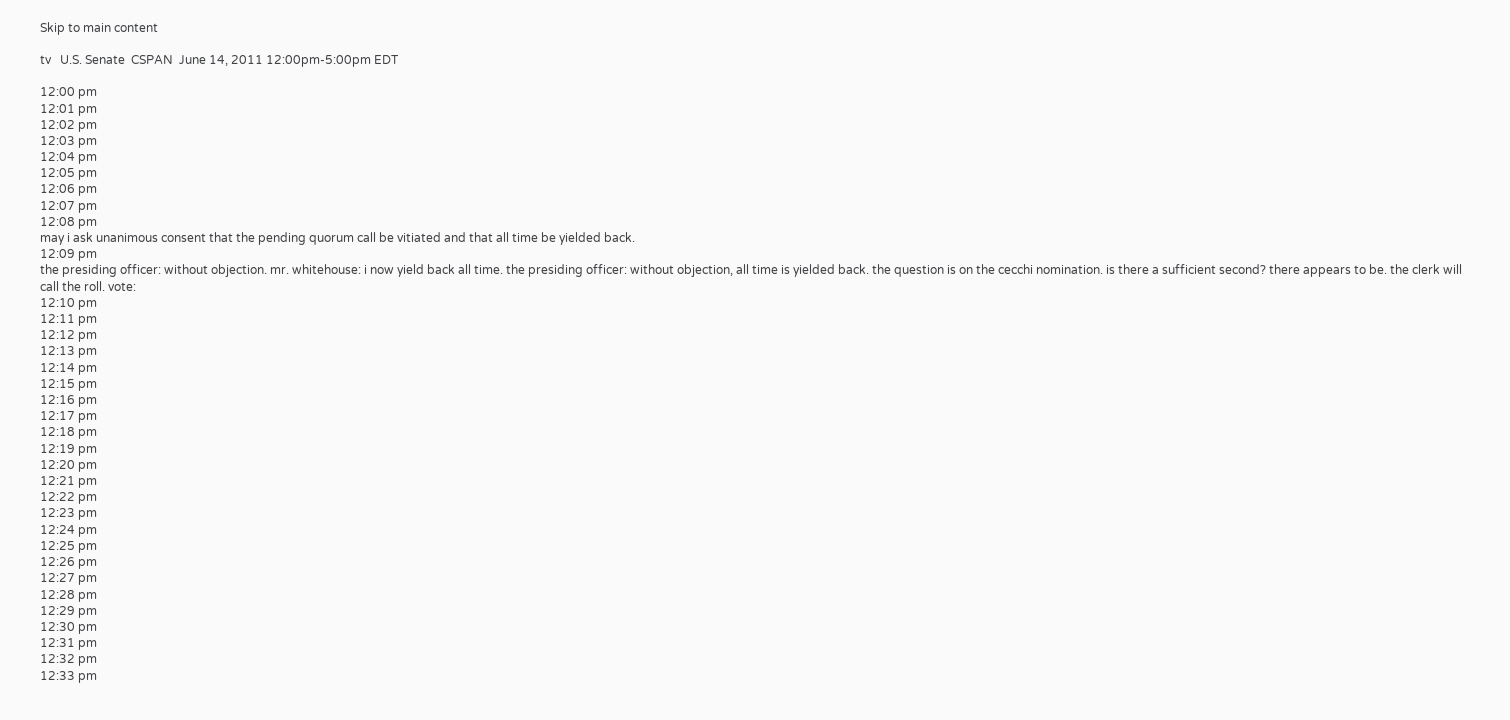Skip to main content

tv   U.S. Senate  CSPAN  June 14, 2011 12:00pm-5:00pm EDT

12:00 pm
12:01 pm
12:02 pm
12:03 pm
12:04 pm
12:05 pm
12:06 pm
12:07 pm
12:08 pm
may i ask unanimous consent that the pending quorum call be vitiated and that all time be yielded back.
12:09 pm
the presiding officer: without objection. mr. whitehouse: i now yield back all time. the presiding officer: without objection, all time is yielded back. the question is on the cecchi nomination. is there a sufficient second? there appears to be. the clerk will call the roll. vote:
12:10 pm
12:11 pm
12:12 pm
12:13 pm
12:14 pm
12:15 pm
12:16 pm
12:17 pm
12:18 pm
12:19 pm
12:20 pm
12:21 pm
12:22 pm
12:23 pm
12:24 pm
12:25 pm
12:26 pm
12:27 pm
12:28 pm
12:29 pm
12:30 pm
12:31 pm
12:32 pm
12:33 pm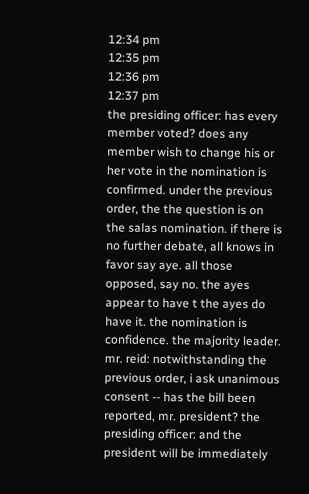12:34 pm
12:35 pm
12:36 pm
12:37 pm
the presiding officer: has every member voted? does any member wish to change his or her vote in the nomination is confirmed. under the previous order, the the question is on the salas nomination. if there is no further debate, all knows in favor say aye. all those opposed, say no. the ayes appear to have t the ayes do have it. the nomination is confidence. the majority leader. mr. reid: notwithstanding the previous order, i ask unanimous consent -- has the bill been reported, mr. president? the presiding officer: and the president will be immediately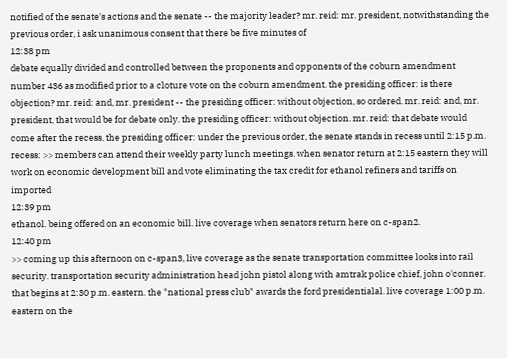notified of the senate's actions and the senate -- the majority leader? mr. reid: mr. president, notwithstanding the previous order, i ask unanimous consent that there be five minutes of
12:38 pm
debate equally divided and controlled between the proponents and opponents of the coburn amendment number 436 as modified prior to a cloture vote on the coburn amendment. the presiding officer: is there objection? mr. reid: and, mr. president -- the presiding officer: without objection, so ordered. mr. reid: and, mr. president, that would be for debate only. the presiding officer: without objection. mr. reid: that debate would come after the recess. the presiding officer: under the previous order, the senate stands in recess until 2:15 p.m. recess: >> members can attend their weekly party lunch meetings. when senator return at 2:15 eastern they will work on economic development bill and vote eliminating the tax credit for ethanol refiners and tariffs on imported
12:39 pm
ethanol. being offered on an economic bill. live coverage when senators return here on c-span2.
12:40 pm
>> coming up this afternoon on c-span3, live coverage as the senate transportation committee looks into rail security. transportation security administration head john pistol along with amtrak police chief, john o'conner. that begins at 2:30 p.m. eastern. the "national press club" awards the ford presidentialal. live coverage 1:00 p.m. eastern on the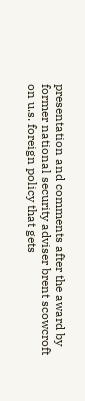presentation and comments after the award by former national security adviser brent scowcroft on u.s. foreign policy that gets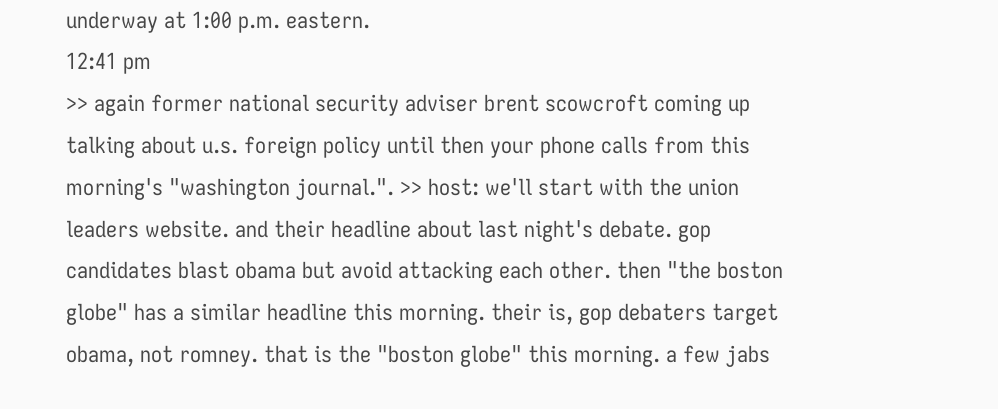underway at 1:00 p.m. eastern.
12:41 pm
>> again former national security adviser brent scowcroft coming up talking about u.s. foreign policy until then your phone calls from this morning's "washington journal.". >> host: we'll start with the union leaders website. and their headline about last night's debate. gop candidates blast obama but avoid attacking each other. then "the boston globe" has a similar headline this morning. their is, gop debaters target obama, not romney. that is the "boston globe" this morning. a few jabs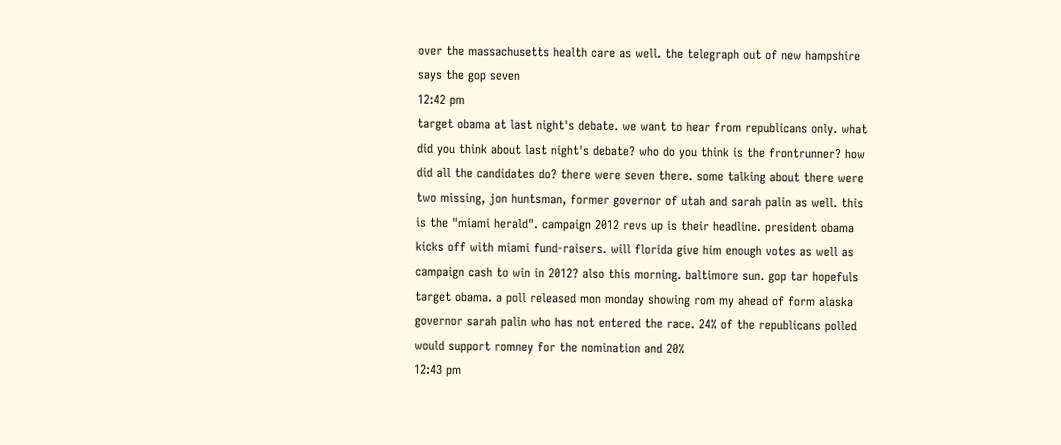over the massachusetts health care as well. the telegraph out of new hampshire says the gop seven
12:42 pm
target obama at last night's debate. we want to hear from republicans only. what did you think about last night's debate? who do you think is the frontrunner? how did all the candidates do? there were seven there. some talking about there were two missing, jon huntsman, former governor of utah and sarah palin as well. this is the "miami herald". campaign 2012 revs up is their headline. president obama kicks off with miami fund-raisers. will florida give him enough votes as well as campaign cash to win in 2012? also this morning. baltimore sun. gop tar hopefuls target obama. a poll released mon monday showing rom my ahead of form alaska governor sarah palin who has not entered the race. 24% of the republicans polled would support romney for the nomination and 20%
12:43 pm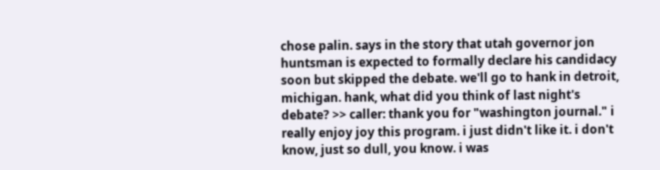chose palin. says in the story that utah governor jon huntsman is expected to formally declare his candidacy soon but skipped the debate. we'll go to hank in detroit, michigan. hank, what did you think of last night's debate? >> caller: thank you for "washington journal." i really enjoy joy this program. i just didn't like it. i don't know, just so dull, you know. i was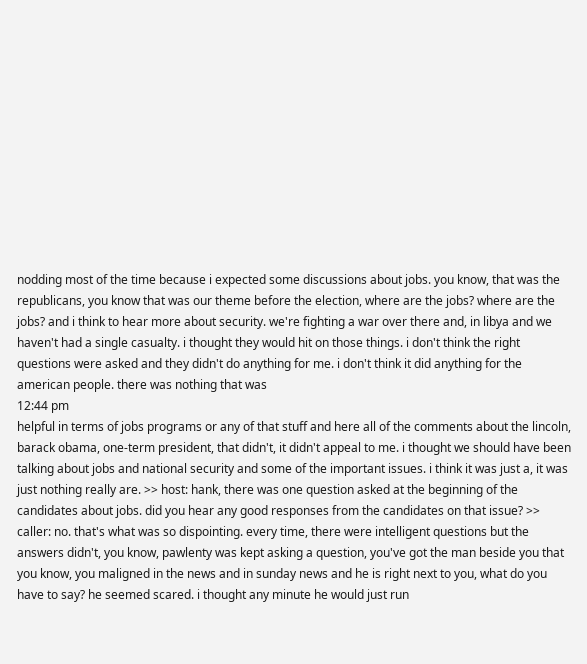nodding most of the time because i expected some discussions about jobs. you know, that was the republicans, you know that was our theme before the election, where are the jobs? where are the jobs? and i think to hear more about security. we're fighting a war over there and, in libya and we haven't had a single casualty. i thought they would hit on those things. i don't think the right questions were asked and they didn't do anything for me. i don't think it did anything for the american people. there was nothing that was
12:44 pm
helpful in terms of jobs programs or any of that stuff and here all of the comments about the lincoln, barack obama, one-term president, that didn't, it didn't appeal to me. i thought we should have been talking about jobs and national security and some of the important issues. i think it was just a, it was just nothing really are. >> host: hank, there was one question asked at the beginning of the candidates about jobs. did you hear any good responses from the candidates on that issue? >> caller: no. that's what was so dispointing. every time, there were intelligent questions but the answers didn't, you know, pawlenty was kept asking a question, you've got the man beside you that you know, you maligned in the news and in sunday news and he is right next to you, what do you have to say? he seemed scared. i thought any minute he would just run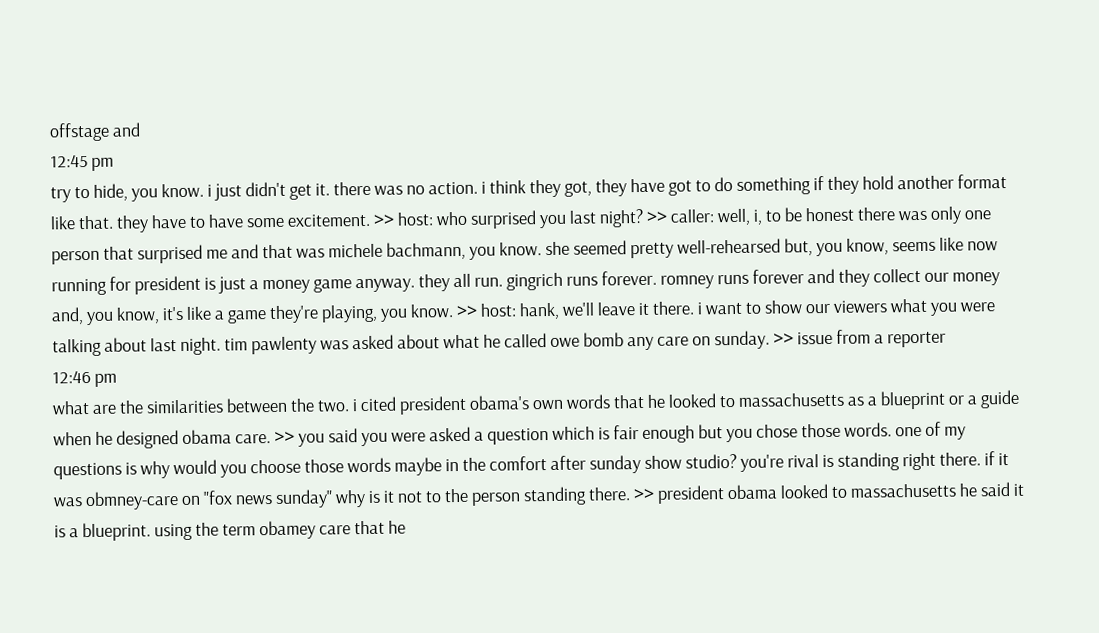offstage and
12:45 pm
try to hide, you know. i just didn't get it. there was no action. i think they got, they have got to do something if they hold another format like that. they have to have some excitement. >> host: who surprised you last night? >> caller: well, i, to be honest there was only one person that surprised me and that was michele bachmann, you know. she seemed pretty well-rehearsed but, you know, seems like now running for president is just a money game anyway. they all run. gingrich runs forever. romney runs forever and they collect our money and, you know, it's like a game they're playing, you know. >> host: hank, we'll leave it there. i want to show our viewers what you were talking about last night. tim pawlenty was asked about what he called owe bomb any care on sunday. >> issue from a reporter
12:46 pm
what are the similarities between the two. i cited president obama's own words that he looked to massachusetts as a blueprint or a guide when he designed obama care. >> you said you were asked a question which is fair enough but you chose those words. one of my questions is why would you choose those words maybe in the comfort after sunday show studio? you're rival is standing right there. if it was obmney-care on "fox news sunday" why is it not to the person standing there. >> president obama looked to massachusetts he said it is a blueprint. using the term obamey care that he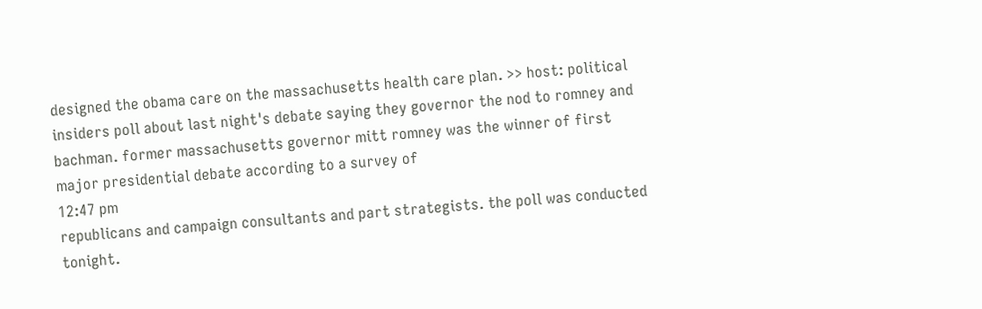designed the obama care on the massachusetts health care plan. >> host: political insiders poll about last night's debate saying they governor the nod to romney and bachman. former massachusetts governor mitt romney was the winner of first major presidential debate according to a survey of
12:47 pm
republicans and campaign consultants and part strategists. the poll was conducted tonight.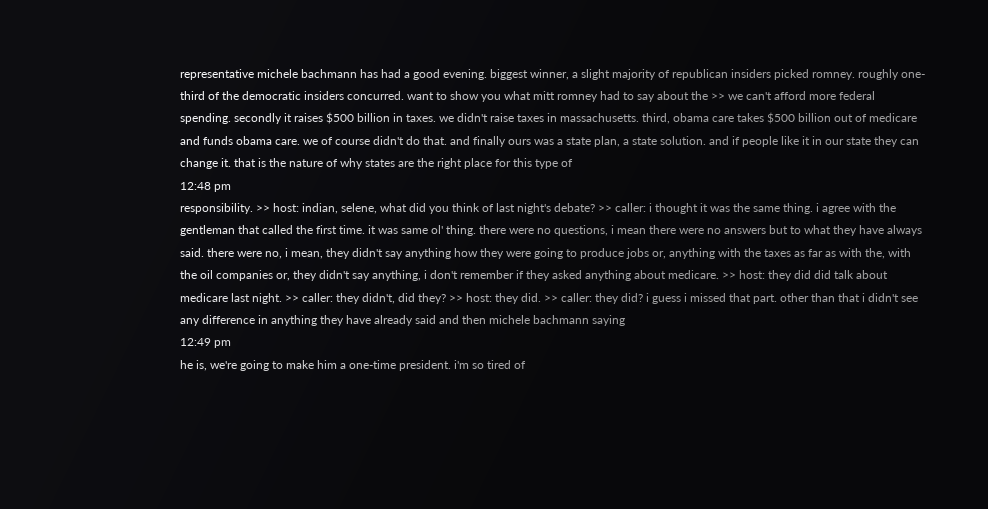representative michele bachmann has had a good evening. biggest winner, a slight majority of republican insiders picked romney. roughly one-third of the democratic insiders concurred. want to show you what mitt romney had to say about the >> we can't afford more federal spending. secondly it raises $500 billion in taxes. we didn't raise taxes in massachusetts. third, obama care takes $500 billion out of medicare and funds obama care. we of course didn't do that. and finally ours was a state plan, a state solution. and if people like it in our state they can change it. that is the nature of why states are the right place for this type of
12:48 pm
responsibility. >> host: indian, selene, what did you think of last night's debate? >> caller: i thought it was the same thing. i agree with the gentleman that called the first time. it was same ol' thing. there were no questions, i mean there were no answers but to what they have always said. there were no, i mean, they didn't say anything how they were going to produce jobs or, anything with the taxes as far as with the, with the oil companies or, they didn't say anything, i don't remember if they asked anything about medicare. >> host: they did did talk about medicare last night. >> caller: they didn't, did they? >> host: they did. >> caller: they did? i guess i missed that part. other than that i didn't see any difference in anything they have already said and then michele bachmann saying
12:49 pm
he is, we're going to make him a one-time president. i'm so tired of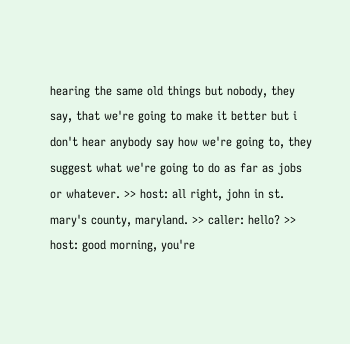hearing the same old things but nobody, they say, that we're going to make it better but i don't hear anybody say how we're going to, they suggest what we're going to do as far as jobs or whatever. >> host: all right, john in st. mary's county, maryland. >> caller: hello? >> host: good morning, you're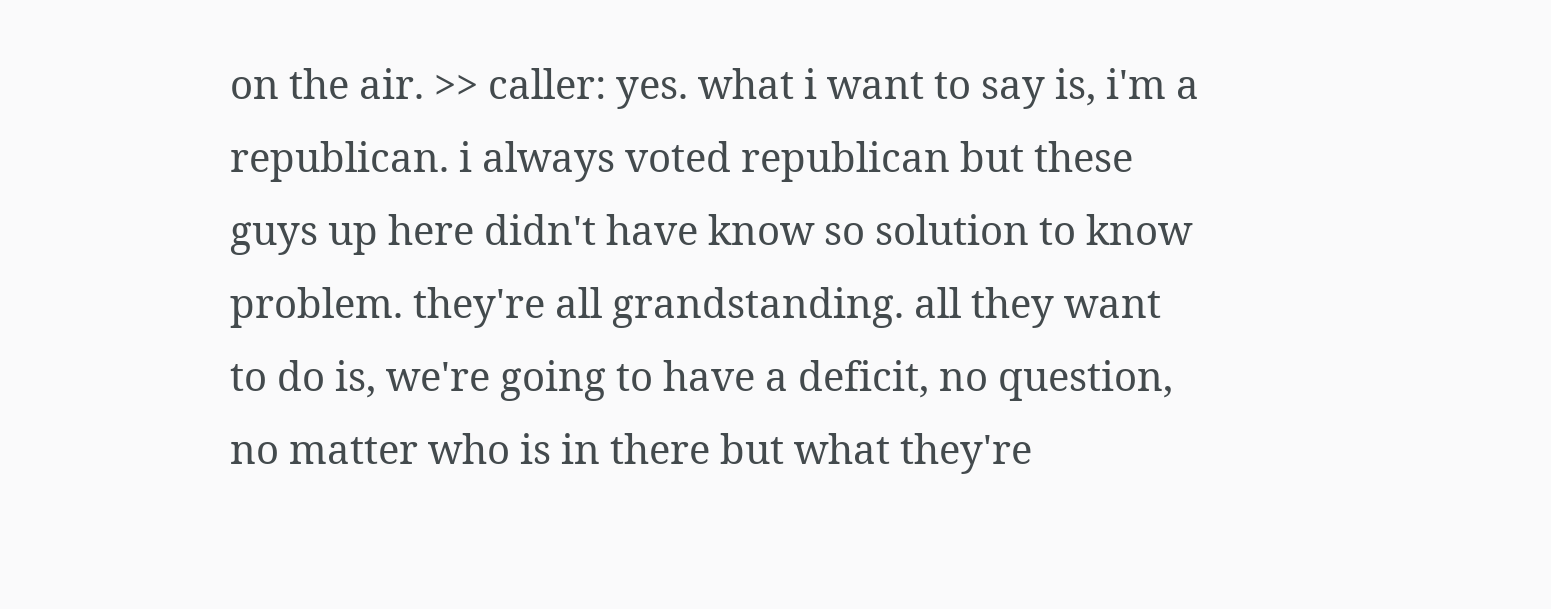on the air. >> caller: yes. what i want to say is, i'm a republican. i always voted republican but these guys up here didn't have know so solution to know problem. they're all grandstanding. all they want to do is, we're going to have a deficit, no question, no matter who is in there but what they're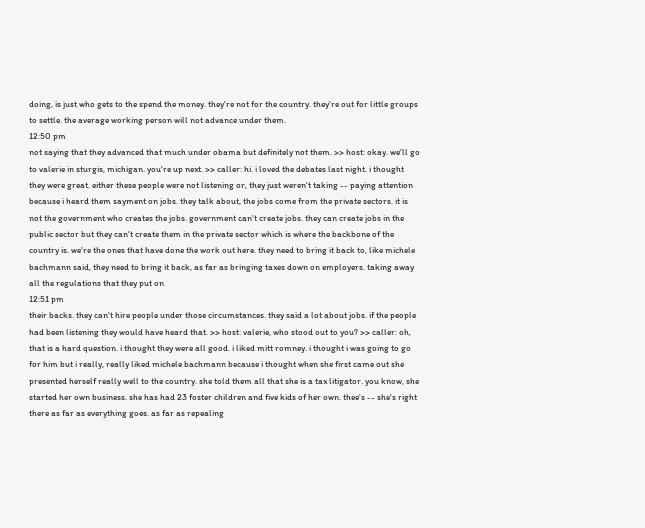doing, is just who gets to the spend the money. they're not for the country. they're out for little groups to settle. the average working person will not advance under them.
12:50 pm
not saying that they advanced that much under obama but definitely not them. >> host: okay. we'll go to valerie in sturgis, michigan. you're up next. >> caller: hi. i loved the debates last night. i thought they were great. either these people were not listening or, they just weren't taking -- paying attention because i heard them sayment on jobs. they talk about, the jobs come from the private sectors. it is not the government who creates the jobs. government can't create jobs. they can create jobs in the public sector but they can't create them in the private sector which is where the backbone of the country is. we're the ones that have done the work out here. they need to bring it back to, like michele bachmann said, they need to bring it back, as far as bringing taxes down on employers. taking away all the regulations that they put on
12:51 pm
their backs. they can't hire people under those circumstances. they said a lot about jobs. if the people had been listening they would have heard that. >> host: valerie, who stood out to you? >> caller: oh, that is a hard question. i thought they were all good. i liked mitt romney. i thought i was going to go for him but i really, really liked michele bachmann because i thought when she first came out she presented herself really well to the country. she told them all that she is a tax litigator. you know, she started her own business. she has had 23 foster children and five kids of her own. thee's -- she's right there as far as everything goes. as far as repealing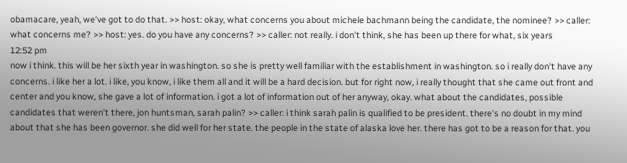obamacare, yeah, we've got to do that. >> host: okay, what concerns you about michele bachmann being the candidate, the nominee? >> caller: what concerns me? >> host: yes. do you have any concerns? >> caller: not really. i don't think, she has been up there for what, six years
12:52 pm
now i think. this will be her sixth year in washington. so she is pretty well familiar with the establishment in washington. so i really don't have any concerns. i like her a lot. i like, you know, i like them all and it will be a hard decision. but for right now, i really thought that she came out front and center and you know, she gave a lot of information. i got a lot of information out of her anyway, okay. what about the candidates, possible candidates that weren't there, jon huntsman, sarah palin? >> caller: i think sarah palin is qualified to be president. there's no doubt in my mind about that she has been governor. she did well for her state. the people in the state of alaska love her. there has got to be a reason for that. you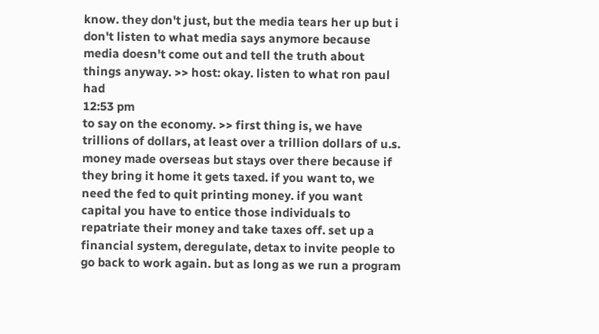know. they don't just, but the media tears her up but i don't listen to what media says anymore because media doesn't come out and tell the truth about things anyway. >> host: okay. listen to what ron paul had
12:53 pm
to say on the economy. >> first thing is, we have trillions of dollars, at least over a trillion dollars of u.s. money made overseas but stays over there because if they bring it home it gets taxed. if you want to, we need the fed to quit printing money. if you want capital you have to entice those individuals to repatriate their money and take taxes off. set up a financial system, deregulate, detax to invite people to go back to work again. but as long as we run a program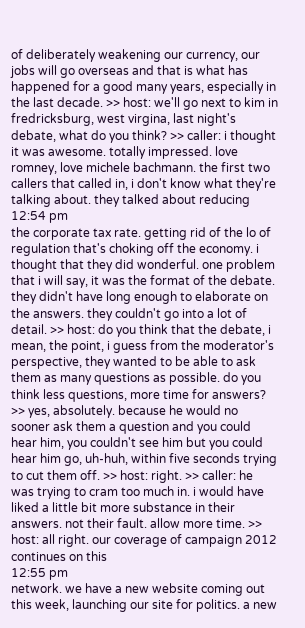of deliberately weakening our currency, our jobs will go overseas and that is what has happened for a good many years, especially in the last decade. >> host: we'll go next to kim in fredricksburg, west virgina, last night's debate, what do you think? >> caller: i thought it was awesome. totally impressed. love romney, love michele bachmann. the first two callers that called in, i don't know what they're talking about. they talked about reducing
12:54 pm
the corporate tax rate. getting rid of the lo of regulation that's choking off the economy. i thought that they did wonderful. one problem that i will say, it was the format of the debate. they didn't have long enough to elaborate on the answers. they couldn't go into a lot of detail. >> host: do you think that the debate, i mean, the point, i guess from the moderator's perspective, they wanted to be able to ask them as many questions as possible. do you think less questions, more time for answers? >> yes, absolutely. because he would no sooner ask them a question and you could hear him, you couldn't see him but you could hear him go, uh-huh, within five seconds trying to cut them off. >> host: right. >> caller: he was trying to cram too much in. i would have liked a little bit more substance in their answers. not their fault. allow more time. >> host: all right. our coverage of campaign 2012 continues on this
12:55 pm
network. we have a new website coming out this week, launching our site for politics. a new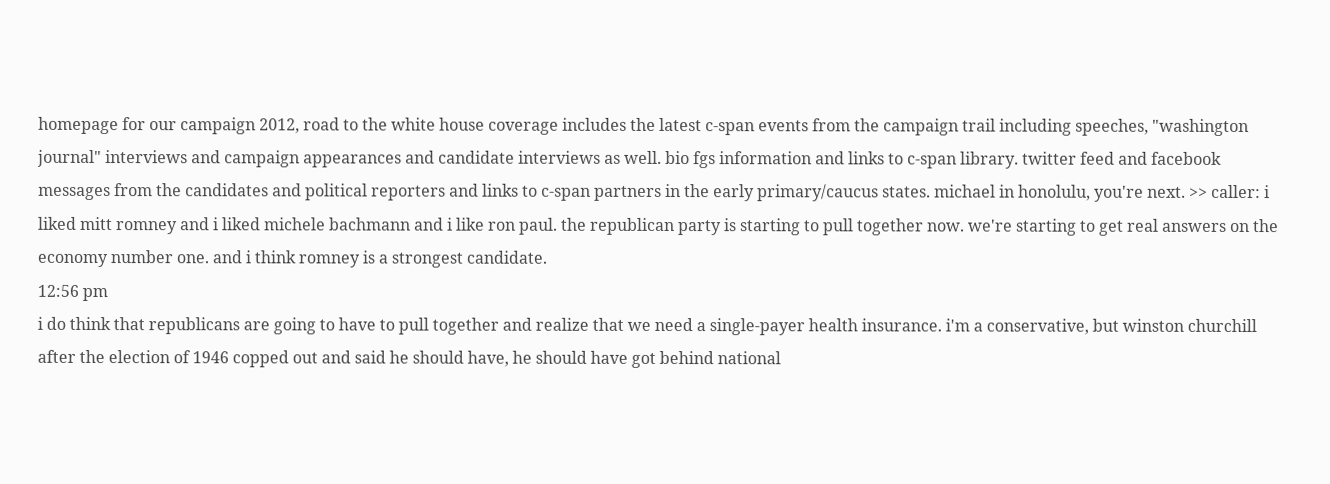homepage for our campaign 2012, road to the white house coverage includes the latest c-span events from the campaign trail including speeches, "washington journal" interviews and campaign appearances and candidate interviews as well. bio fgs information and links to c-span library. twitter feed and facebook messages from the candidates and political reporters and links to c-span partners in the early primary/caucus states. michael in honolulu, you're next. >> caller: i liked mitt romney and i liked michele bachmann and i like ron paul. the republican party is starting to pull together now. we're starting to get real answers on the economy number one. and i think romney is a strongest candidate.
12:56 pm
i do think that republicans are going to have to pull together and realize that we need a single-payer health insurance. i'm a conservative, but winston churchill after the election of 1946 copped out and said he should have, he should have got behind national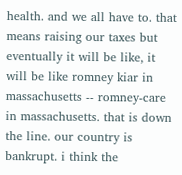health. and we all have to. that means raising our taxes but eventually it will be like, it will be like romney kiar in massachusetts -- romney-care in massachusetts. that is down the line. our country is bankrupt. i think the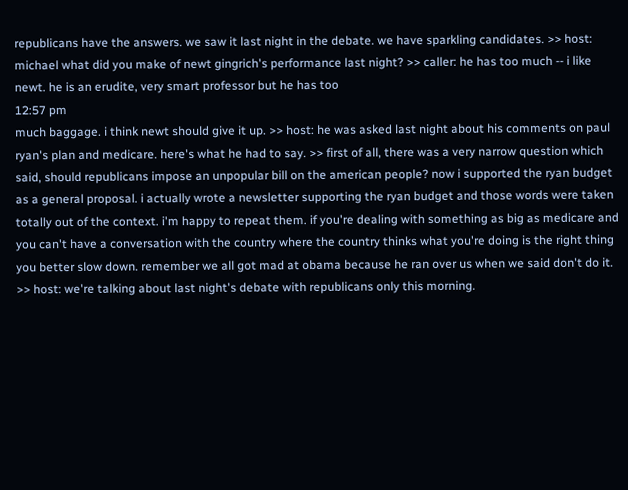republicans have the answers. we saw it last night in the debate. we have sparkling candidates. >> host: michael what did you make of newt gingrich's performance last night? >> caller: he has too much -- i like newt. he is an erudite, very smart professor but he has too
12:57 pm
much baggage. i think newt should give it up. >> host: he was asked last night about his comments on paul ryan's plan and medicare. here's what he had to say. >> first of all, there was a very narrow question which said, should republicans impose an unpopular bill on the american people? now i supported the ryan budget as a general proposal. i actually wrote a newsletter supporting the ryan budget and those words were taken totally out of the context. i'm happy to repeat them. if you're dealing with something as big as medicare and you can't have a conversation with the country where the country thinks what you're doing is the right thing you better slow down. remember we all got mad at obama because he ran over us when we said don't do it. >> host: we're talking about last night's debate with republicans only this morning.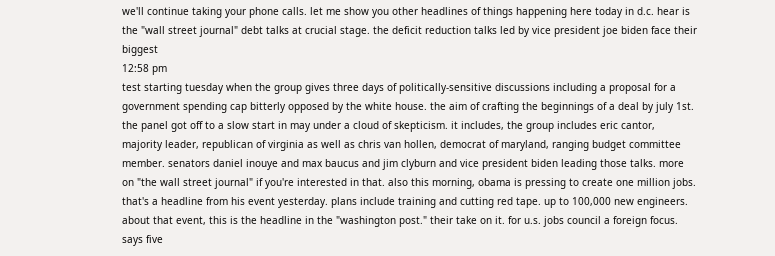we'll continue taking your phone calls. let me show you other headlines of things happening here today in d.c. hear is the "wall street journal" debt talks at crucial stage. the deficit reduction talks led by vice president joe biden face their biggest
12:58 pm
test starting tuesday when the group gives three days of politically-sensitive discussions including a proposal for a government spending cap bitterly opposed by the white house. the aim of crafting the beginnings of a deal by july 1st. the panel got off to a slow start in may under a cloud of skepticism. it includes, the group includes eric cantor, majority leader, republican of virginia as well as chris van hollen, democrat of maryland, ranging budget committee member. senators daniel inouye and max baucus and jim clyburn and vice president biden leading those talks. more on "the wall street journal" if you're interested in that. also this morning, obama is pressing to create one million jobs. that's a headline from his event yesterday. plans include training and cutting red tape. up to 100,000 new engineers. about that event, this is the headline in the "washington post." their take on it. for u.s. jobs council a foreign focus. says five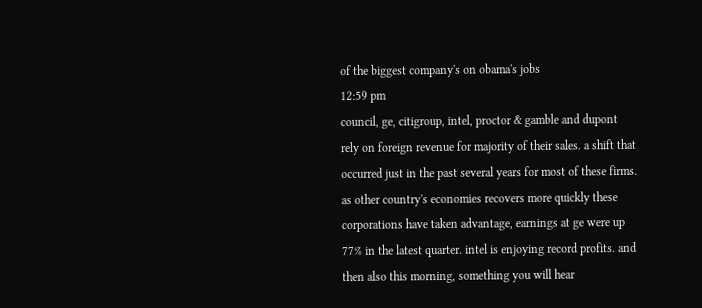of the biggest company's on obama's jobs
12:59 pm
council, ge, citigroup, intel, proctor & gamble and dupont rely on foreign revenue for majority of their sales. a shift that occurred just in the past several years for most of these firms. as other country's economies recovers more quickly these corporations have taken advantage, earnings at ge were up 77% in the latest quarter. intel is enjoying record profits. and then also this morning, something you will hear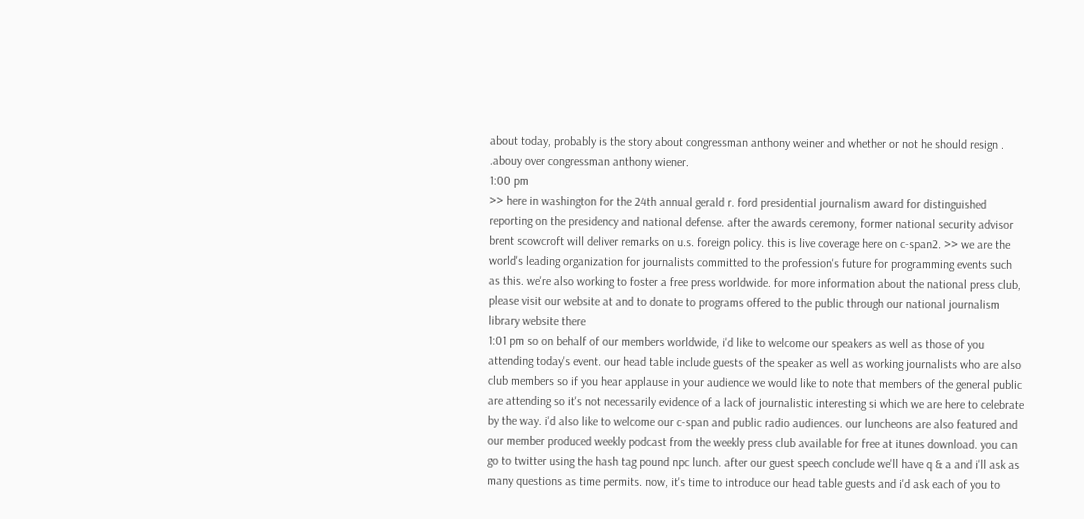about today, probably is the story about congressman anthony weiner and whether or not he should resign . .abouy over congressman anthony wiener.
1:00 pm
>> here in washington for the 24th annual gerald r. ford presidential journalism award for distinguished reporting on the presidency and national defense. after the awards ceremony, former national security advisor brent scowcroft will deliver remarks on u.s. foreign policy. this is live coverage here on c-span2. >> we are the world's leading organization for journalists committed to the profession's future for programming events such as this. we're also working to foster a free press worldwide. for more information about the national press club, please visit our website at and to donate to programs offered to the public through our national journalism library website there
1:01 pm so on behalf of our members worldwide, i'd like to welcome our speakers as well as those of you attending today's event. our head table include guests of the speaker as well as working journalists who are also club members so if you hear applause in your audience we would like to note that members of the general public are attending so it's not necessarily evidence of a lack of journalistic interesting si which we are here to celebrate by the way. i'd also like to welcome our c-span and public radio audiences. our luncheons are also featured and our member produced weekly podcast from the weekly press club available for free at itunes download. you can go to twitter using the hash tag pound npc lunch. after our guest speech conclude we'll have q & a and i'll ask as many questions as time permits. now, it's time to introduce our head table guests and i'd ask each of you to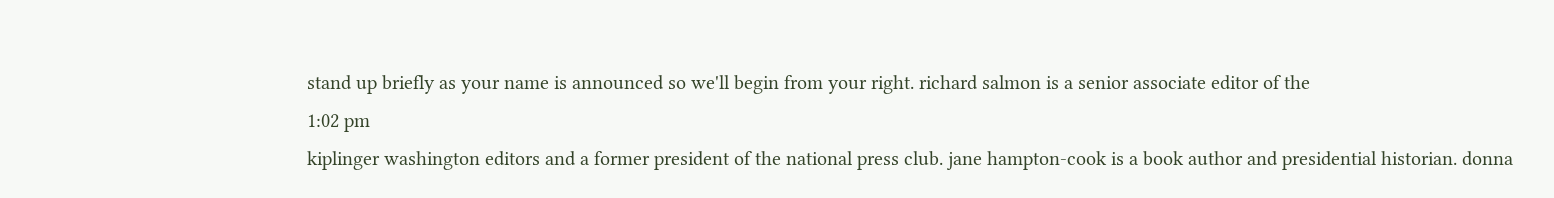stand up briefly as your name is announced so we'll begin from your right. richard salmon is a senior associate editor of the
1:02 pm
kiplinger washington editors and a former president of the national press club. jane hampton-cook is a book author and presidential historian. donna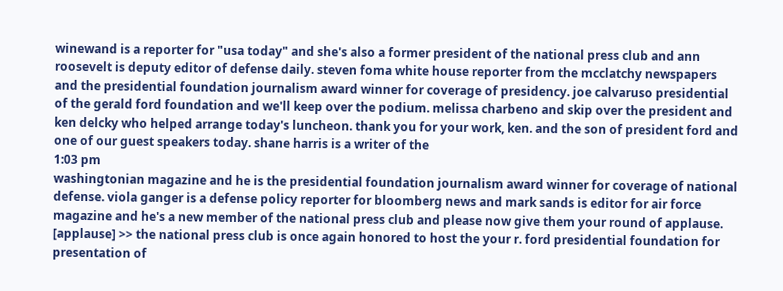winewand is a reporter for "usa today" and she's also a former president of the national press club and ann roosevelt is deputy editor of defense daily. steven foma white house reporter from the mcclatchy newspapers and the presidential foundation journalism award winner for coverage of presidency. joe calvaruso presidential of the gerald ford foundation and we'll keep over the podium. melissa charbeno and skip over the president and ken delcky who helped arrange today's luncheon. thank you for your work, ken. and the son of president ford and one of our guest speakers today. shane harris is a writer of the
1:03 pm
washingtonian magazine and he is the presidential foundation journalism award winner for coverage of national defense. viola ganger is a defense policy reporter for bloomberg news and mark sands is editor for air force magazine and he's a new member of the national press club and please now give them your round of applause. [applause] >> the national press club is once again honored to host the your r. ford presidential foundation for presentation of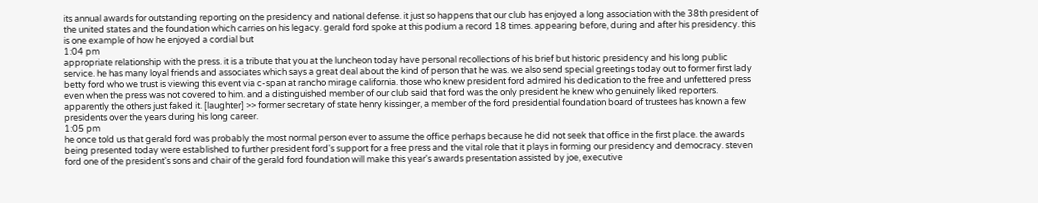its annual awards for outstanding reporting on the presidency and national defense. it just so happens that our club has enjoyed a long association with the 38th president of the united states and the foundation which carries on his legacy. gerald ford spoke at this podium a record 18 times. appearing before, during and after his presidency. this is one example of how he enjoyed a cordial but
1:04 pm
appropriate relationship with the press. it is a tribute that you at the luncheon today have personal recollections of his brief but historic presidency and his long public service. he has many loyal friends and associates which says a great deal about the kind of person that he was. we also send special greetings today out to former first lady betty ford who we trust is viewing this event via c-span at rancho mirage california. those who knew president ford admired his dedication to the free and unfettered press even when the press was not covered to him. and a distinguished member of our club said that ford was the only president he knew who genuinely liked reporters. apparently the others just faked it. [laughter] >> former secretary of state henry kissinger, a member of the ford presidential foundation board of trustees has known a few presidents over the years during his long career.
1:05 pm
he once told us that gerald ford was probably the most normal person ever to assume the office perhaps because he did not seek that office in the first place. the awards being presented today were established to further president ford's support for a free press and the vital role that it plays in forming our presidency and democracy. steven ford one of the president's sons and chair of the gerald ford foundation will make this year's awards presentation assisted by joe, executive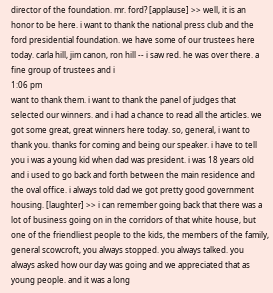director of the foundation. mr. ford? [applause] >> well, it is an honor to be here. i want to thank the national press club and the ford presidential foundation. we have some of our trustees here today. carla hill, jim canon, ron hill -- i saw red. he was over there. a fine group of trustees and i
1:06 pm
want to thank them. i want to thank the panel of judges that selected our winners. and i had a chance to read all the articles. we got some great, great winners here today. so, general, i want to thank you. thanks for coming and being our speaker. i have to tell you i was a young kid when dad was president. i was 18 years old and i used to go back and forth between the main residence and the oval office. i always told dad we got pretty good government housing. [laughter] >> i can remember going back that there was a lot of business going on in the corridors of that white house, but one of the friendliest people to the kids, the members of the family, general scowcroft, you always stopped. you always talked. you always asked how our day was going and we appreciated that as young people. and it was a long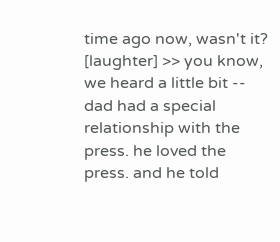time ago now, wasn't it? [laughter] >> you know, we heard a little bit -- dad had a special relationship with the press. he loved the press. and he told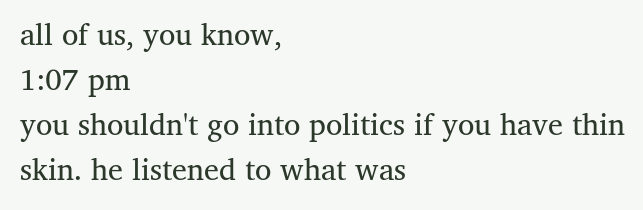all of us, you know,
1:07 pm
you shouldn't go into politics if you have thin skin. he listened to what was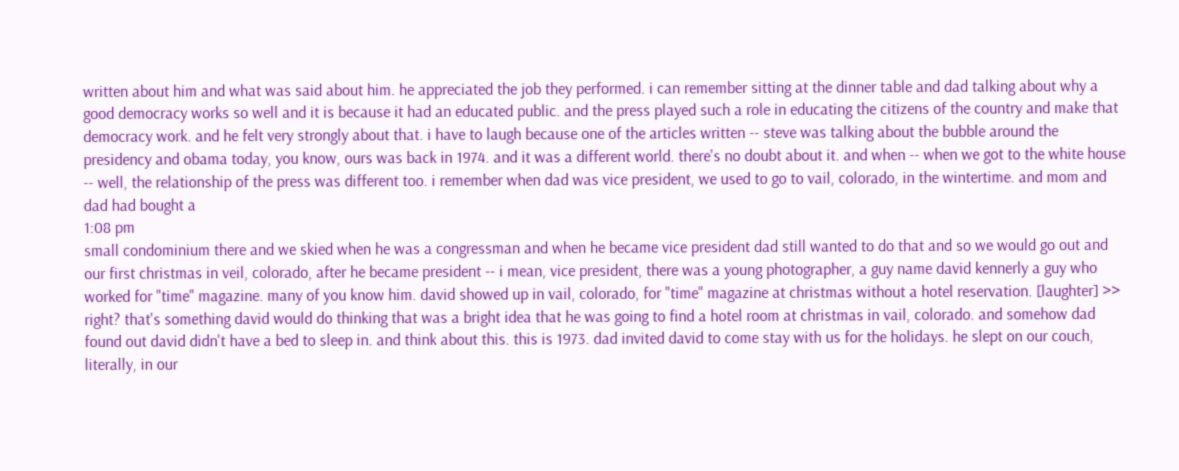written about him and what was said about him. he appreciated the job they performed. i can remember sitting at the dinner table and dad talking about why a good democracy works so well and it is because it had an educated public. and the press played such a role in educating the citizens of the country and make that democracy work. and he felt very strongly about that. i have to laugh because one of the articles written -- steve was talking about the bubble around the presidency and obama today, you know, ours was back in 1974. and it was a different world. there's no doubt about it. and when -- when we got to the white house -- well, the relationship of the press was different too. i remember when dad was vice president, we used to go to vail, colorado, in the wintertime. and mom and dad had bought a
1:08 pm
small condominium there and we skied when he was a congressman and when he became vice president dad still wanted to do that and so we would go out and our first christmas in veil, colorado, after he became president -- i mean, vice president, there was a young photographer, a guy name david kennerly a guy who worked for "time" magazine. many of you know him. david showed up in vail, colorado, for "time" magazine at christmas without a hotel reservation. [laughter] >> right? that's something david would do thinking that was a bright idea that he was going to find a hotel room at christmas in vail, colorado. and somehow dad found out david didn't have a bed to sleep in. and think about this. this is 1973. dad invited david to come stay with us for the holidays. he slept on our couch, literally, in our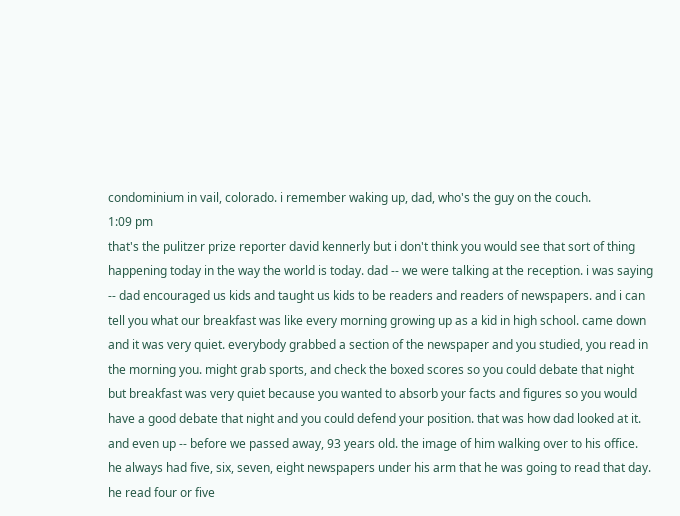condominium in vail, colorado. i remember waking up, dad, who's the guy on the couch.
1:09 pm
that's the pulitzer prize reporter david kennerly but i don't think you would see that sort of thing happening today in the way the world is today. dad -- we were talking at the reception. i was saying -- dad encouraged us kids and taught us kids to be readers and readers of newspapers. and i can tell you what our breakfast was like every morning growing up as a kid in high school. came down and it was very quiet. everybody grabbed a section of the newspaper and you studied, you read in the morning you. might grab sports, and check the boxed scores so you could debate that night but breakfast was very quiet because you wanted to absorb your facts and figures so you would have a good debate that night and you could defend your position. that was how dad looked at it. and even up -- before we passed away, 93 years old. the image of him walking over to his office. he always had five, six, seven, eight newspapers under his arm that he was going to read that day. he read four or five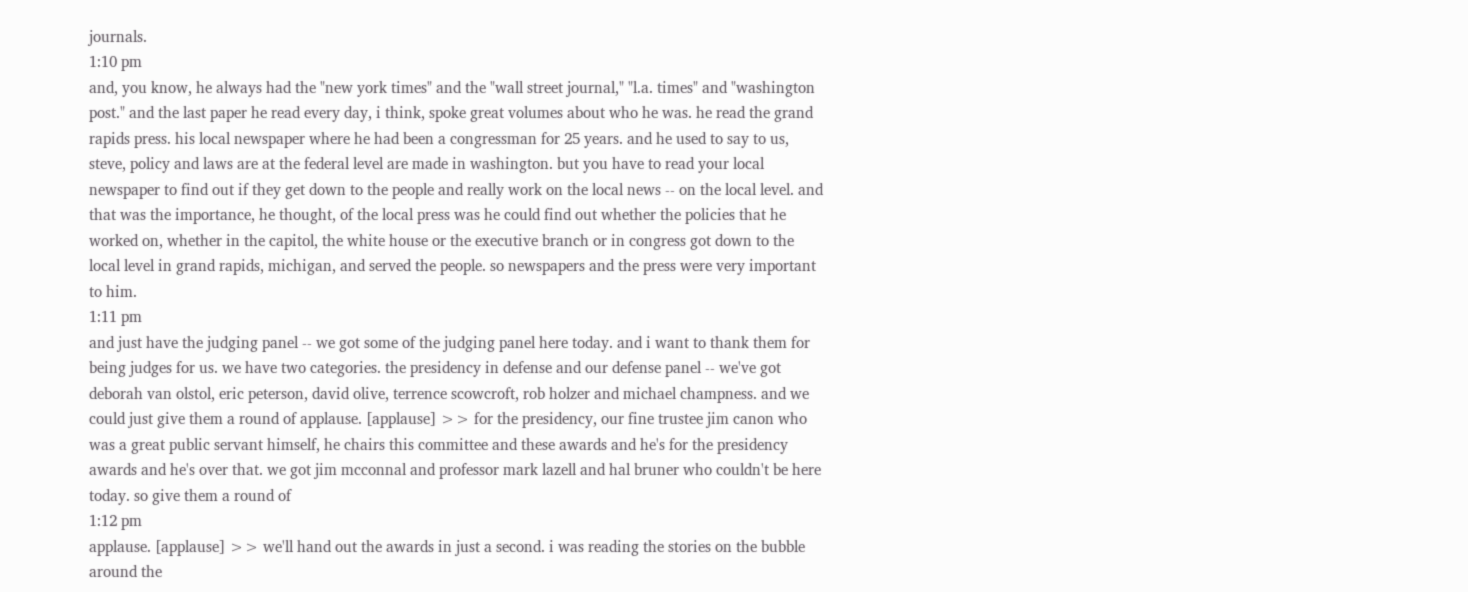journals.
1:10 pm
and, you know, he always had the "new york times" and the "wall street journal," "l.a. times" and "washington post." and the last paper he read every day, i think, spoke great volumes about who he was. he read the grand rapids press. his local newspaper where he had been a congressman for 25 years. and he used to say to us, steve, policy and laws are at the federal level are made in washington. but you have to read your local newspaper to find out if they get down to the people and really work on the local news -- on the local level. and that was the importance, he thought, of the local press was he could find out whether the policies that he worked on, whether in the capitol, the white house or the executive branch or in congress got down to the local level in grand rapids, michigan, and served the people. so newspapers and the press were very important to him.
1:11 pm
and just have the judging panel -- we got some of the judging panel here today. and i want to thank them for being judges for us. we have two categories. the presidency in defense and our defense panel -- we've got deborah van olstol, eric peterson, david olive, terrence scowcroft, rob holzer and michael champness. and we could just give them a round of applause. [applause] >> for the presidency, our fine trustee jim canon who was a great public servant himself, he chairs this committee and these awards and he's for the presidency awards and he's over that. we got jim mcconnal and professor mark lazell and hal bruner who couldn't be here today. so give them a round of
1:12 pm
applause. [applause] >> we'll hand out the awards in just a second. i was reading the stories on the bubble around the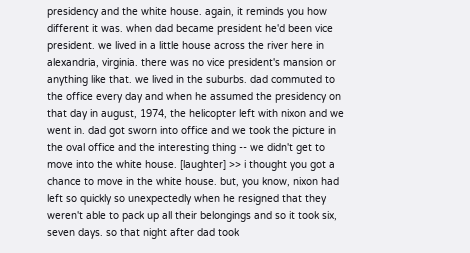presidency and the white house. again, it reminds you how different it was. when dad became president he'd been vice president. we lived in a little house across the river here in alexandria, virginia. there was no vice president's mansion or anything like that. we lived in the suburbs. dad commuted to the office every day and when he assumed the presidency on that day in august, 1974, the helicopter left with nixon and we went in. dad got sworn into office and we took the picture in the oval office and the interesting thing -- we didn't get to move into the white house. [laughter] >> i thought you got a chance to move in the white house. but, you know, nixon had left so quickly so unexpectedly when he resigned that they weren't able to pack up all their belongings and so it took six, seven days. so that night after dad took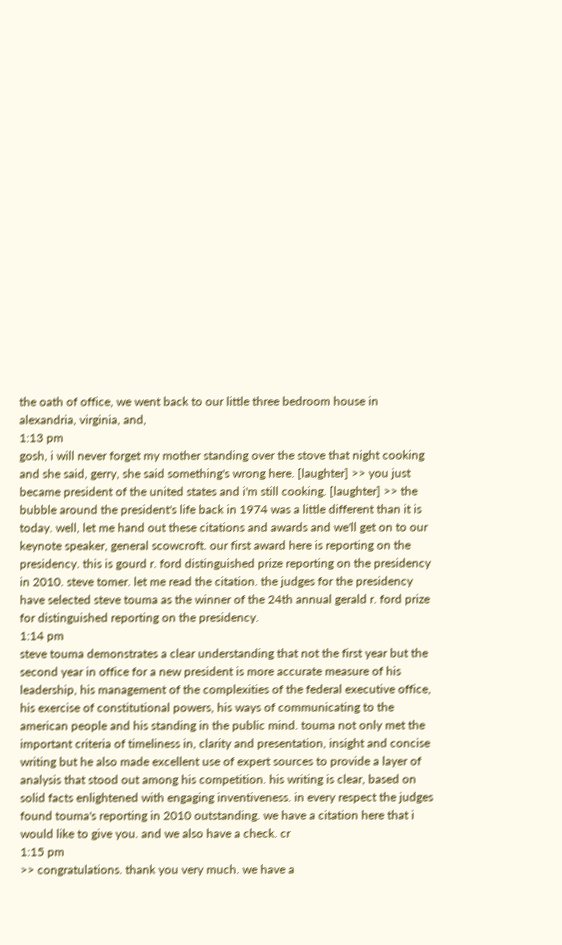the oath of office, we went back to our little three bedroom house in alexandria, virginia, and,
1:13 pm
gosh, i will never forget my mother standing over the stove that night cooking and she said, gerry, she said something's wrong here. [laughter] >> you just became president of the united states and i'm still cooking. [laughter] >> the bubble around the president's life back in 1974 was a little different than it is today. well, let me hand out these citations and awards and we'll get on to our keynote speaker, general scowcroft. our first award here is reporting on the presidency. this is gourd r. ford distinguished prize reporting on the presidency in 2010. steve tomer. let me read the citation. the judges for the presidency have selected steve touma as the winner of the 24th annual gerald r. ford prize for distinguished reporting on the presidency.
1:14 pm
steve touma demonstrates a clear understanding that not the first year but the second year in office for a new president is more accurate measure of his leadership, his management of the complexities of the federal executive office, his exercise of constitutional powers, his ways of communicating to the american people and his standing in the public mind. touma not only met the important criteria of timeliness in, clarity and presentation, insight and concise writing but he also made excellent use of expert sources to provide a layer of analysis that stood out among his competition. his writing is clear, based on solid facts enlightened with engaging inventiveness. in every respect the judges found touma's reporting in 2010 outstanding. we have a citation here that i would like to give you. and we also have a check. cr
1:15 pm
>> congratulations. thank you very much. we have a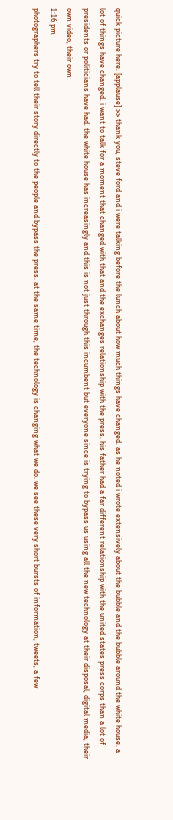quick picture here. [applause] >> thank you, steve ford and i were talking before the lunch about how much things have changed. as he noted i wrote extensively about the bubble and the bubble around the white house. a lot of things have changed. i want to talk for a moment that changed with that and the exchanges relationship with the press. his father had a far different relationship with the united states press corps than a lot of presidents or politicians have had. the white house has increasingly and this is not just through this incumbent but everyone since is trying to bypass us using all the new technology at their disposal, digital media, their own video, their own
1:16 pm
photographers try to tell their story directly to the people and bypass the press. at the same time, the technology is changing what we do. we see these very short bursts of information, tweets, a few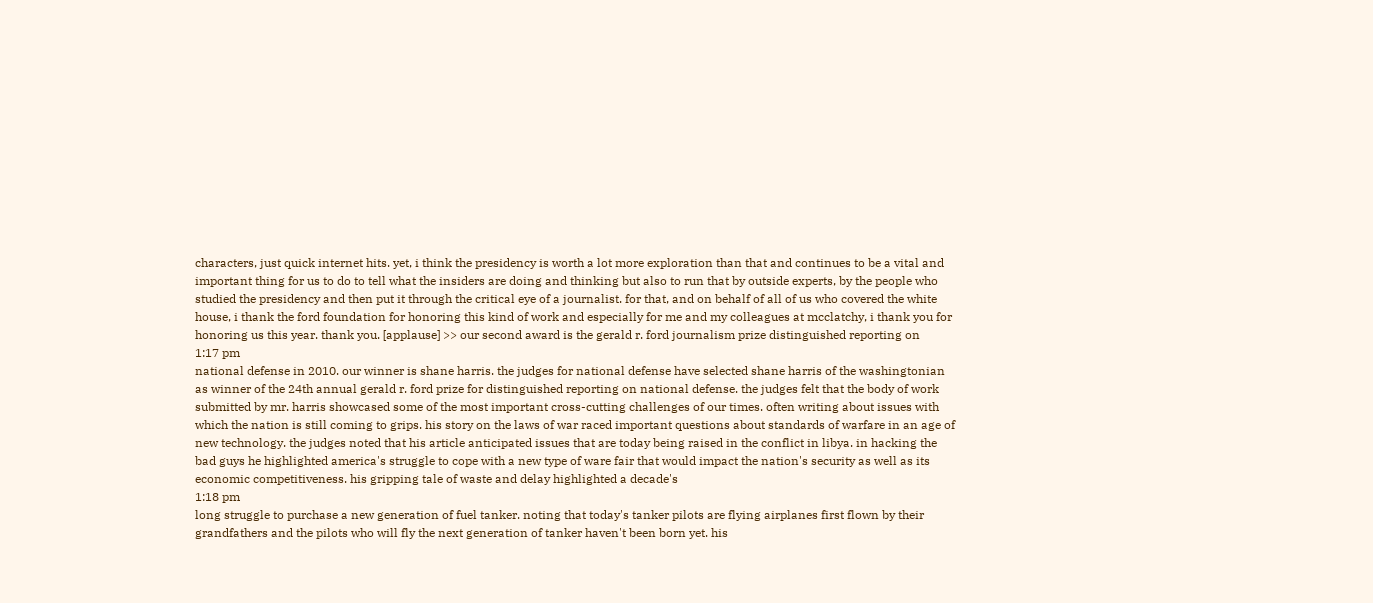characters, just quick internet hits. yet, i think the presidency is worth a lot more exploration than that and continues to be a vital and important thing for us to do to tell what the insiders are doing and thinking but also to run that by outside experts, by the people who studied the presidency and then put it through the critical eye of a journalist. for that, and on behalf of all of us who covered the white house, i thank the ford foundation for honoring this kind of work and especially for me and my colleagues at mcclatchy, i thank you for honoring us this year. thank you. [applause] >> our second award is the gerald r. ford journalism prize distinguished reporting on
1:17 pm
national defense in 2010. our winner is shane harris. the judges for national defense have selected shane harris of the washingtonian as winner of the 24th annual gerald r. ford prize for distinguished reporting on national defense. the judges felt that the body of work submitted by mr. harris showcased some of the most important cross-cutting challenges of our times. often writing about issues with which the nation is still coming to grips. his story on the laws of war raced important questions about standards of warfare in an age of new technology. the judges noted that his article anticipated issues that are today being raised in the conflict in libya. in hacking the bad guys he highlighted america's struggle to cope with a new type of ware fair that would impact the nation's security as well as its economic competitiveness. his gripping tale of waste and delay highlighted a decade's
1:18 pm
long struggle to purchase a new generation of fuel tanker. noting that today's tanker pilots are flying airplanes first flown by their grandfathers and the pilots who will fly the next generation of tanker haven't been born yet. his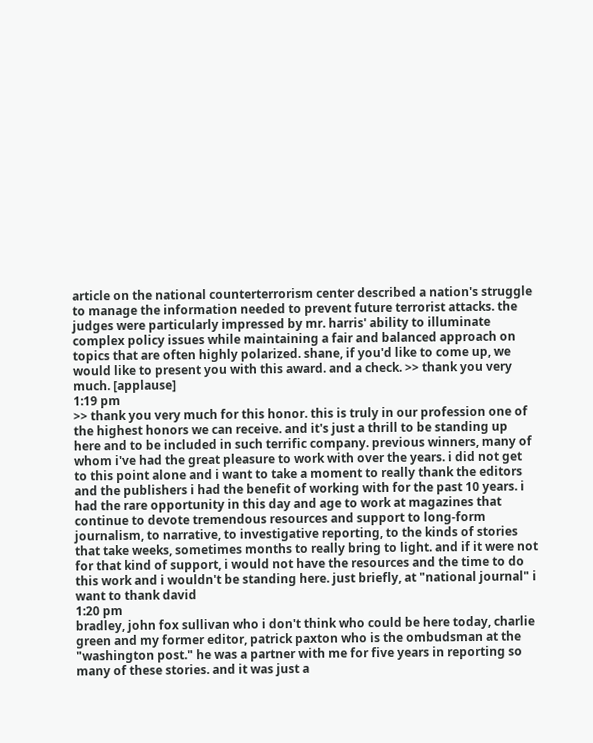article on the national counterterrorism center described a nation's struggle to manage the information needed to prevent future terrorist attacks. the judges were particularly impressed by mr. harris' ability to illuminate complex policy issues while maintaining a fair and balanced approach on topics that are often highly polarized. shane, if you'd like to come up, we would like to present you with this award. and a check. >> thank you very much. [applause]
1:19 pm
>> thank you very much for this honor. this is truly in our profession one of the highest honors we can receive. and it's just a thrill to be standing up here and to be included in such terrific company. previous winners, many of whom i've had the great pleasure to work with over the years. i did not get to this point alone and i want to take a moment to really thank the editors and the publishers i had the benefit of working with for the past 10 years. i had the rare opportunity in this day and age to work at magazines that continue to devote tremendous resources and support to long-form journalism, to narrative, to investigative reporting, to the kinds of stories that take weeks, sometimes months to really bring to light. and if it were not for that kind of support, i would not have the resources and the time to do this work and i wouldn't be standing here. just briefly, at "national journal" i want to thank david
1:20 pm
bradley, john fox sullivan who i don't think who could be here today, charlie green and my former editor, patrick paxton who is the ombudsman at the "washington post." he was a partner with me for five years in reporting so many of these stories. and it was just a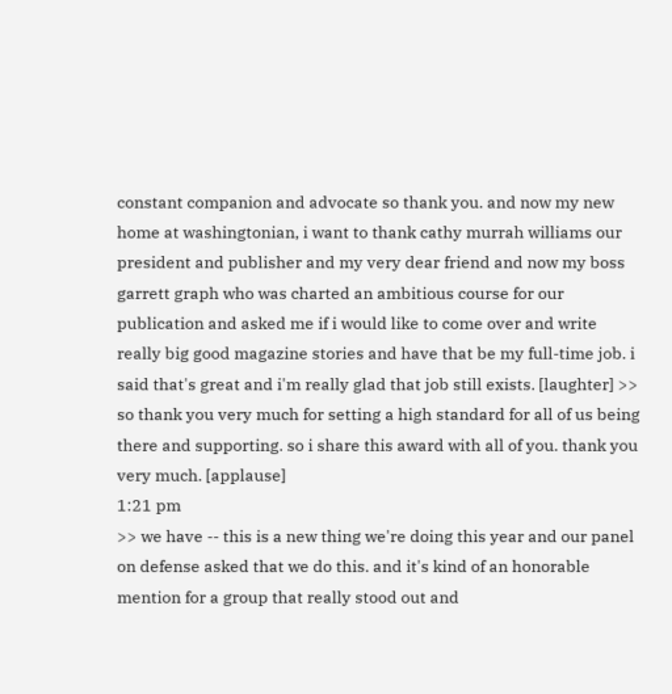constant companion and advocate so thank you. and now my new home at washingtonian, i want to thank cathy murrah williams our president and publisher and my very dear friend and now my boss garrett graph who was charted an ambitious course for our publication and asked me if i would like to come over and write really big good magazine stories and have that be my full-time job. i said that's great and i'm really glad that job still exists. [laughter] >> so thank you very much for setting a high standard for all of us being there and supporting. so i share this award with all of you. thank you very much. [applause]
1:21 pm
>> we have -- this is a new thing we're doing this year and our panel on defense asked that we do this. and it's kind of an honorable mention for a group that really stood out and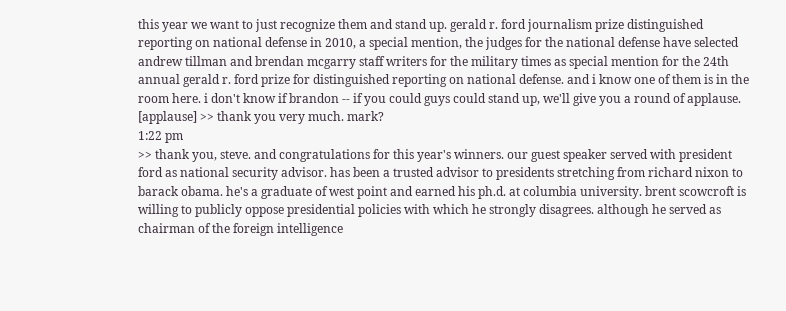this year we want to just recognize them and stand up. gerald r. ford journalism prize distinguished reporting on national defense in 2010, a special mention, the judges for the national defense have selected andrew tillman and brendan mcgarry staff writers for the military times as special mention for the 24th annual gerald r. ford prize for distinguished reporting on national defense. and i know one of them is in the room here. i don't know if brandon -- if you could guys could stand up, we'll give you a round of applause. [applause] >> thank you very much. mark?
1:22 pm
>> thank you, steve. and congratulations for this year's winners. our guest speaker served with president ford as national security advisor. has been a trusted advisor to presidents stretching from richard nixon to barack obama. he's a graduate of west point and earned his ph.d. at columbia university. brent scowcroft is willing to publicly oppose presidential policies with which he strongly disagrees. although he served as chairman of the foreign intelligence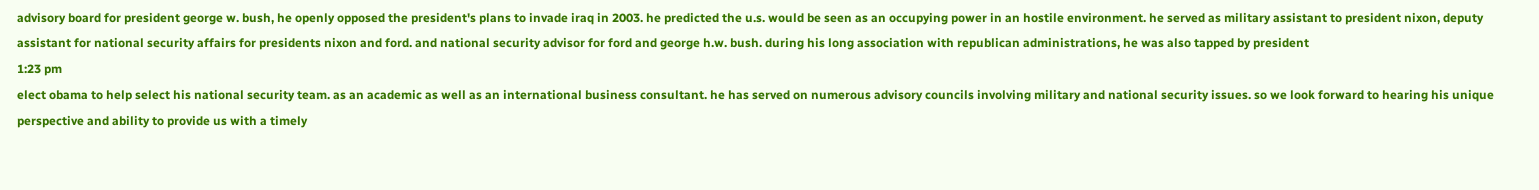advisory board for president george w. bush, he openly opposed the president's plans to invade iraq in 2003. he predicted the u.s. would be seen as an occupying power in an hostile environment. he served as military assistant to president nixon, deputy assistant for national security affairs for presidents nixon and ford. and national security advisor for ford and george h.w. bush. during his long association with republican administrations, he was also tapped by president
1:23 pm
elect obama to help select his national security team. as an academic as well as an international business consultant. he has served on numerous advisory councils involving military and national security issues. so we look forward to hearing his unique perspective and ability to provide us with a timely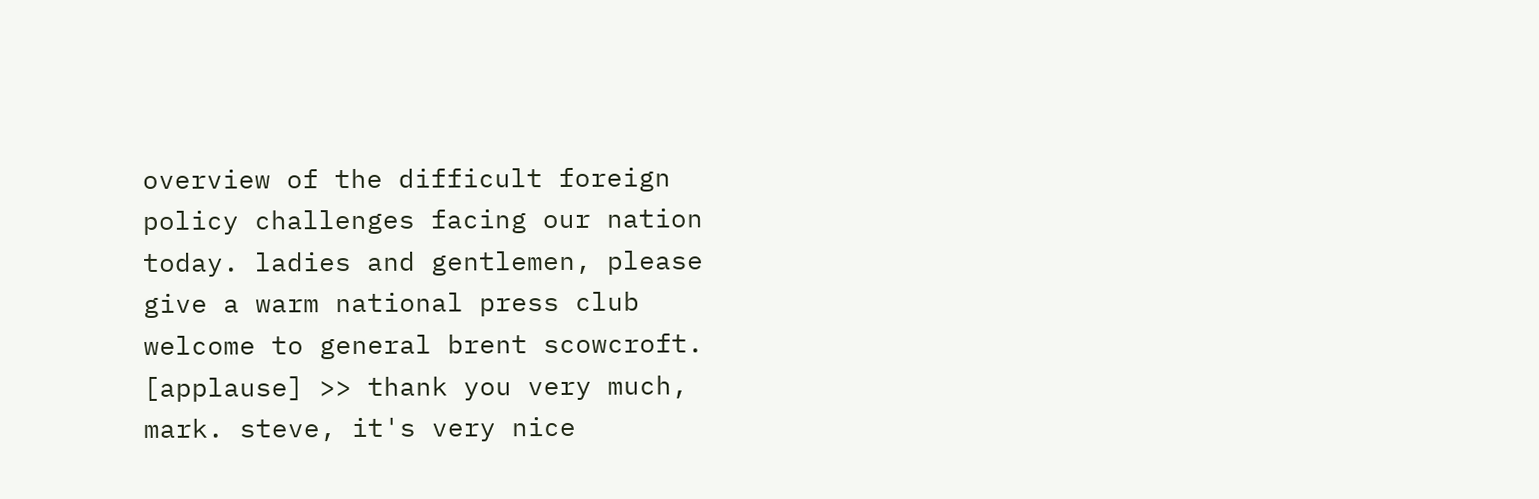overview of the difficult foreign policy challenges facing our nation today. ladies and gentlemen, please give a warm national press club welcome to general brent scowcroft. [applause] >> thank you very much, mark. steve, it's very nice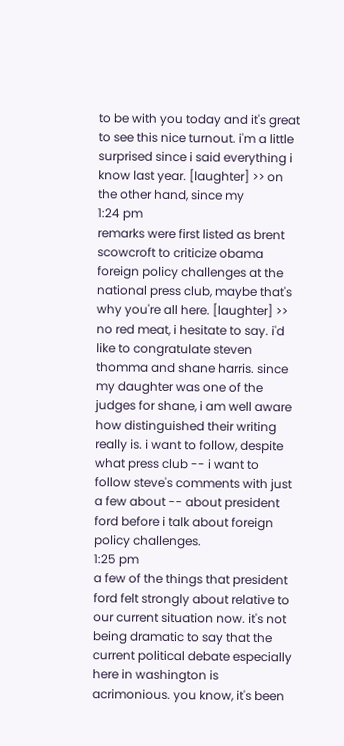to be with you today and it's great to see this nice turnout. i'm a little surprised since i said everything i know last year. [laughter] >> on the other hand, since my
1:24 pm
remarks were first listed as brent scowcroft to criticize obama foreign policy challenges at the national press club, maybe that's why you're all here. [laughter] >> no red meat, i hesitate to say. i'd like to congratulate steven thomma and shane harris. since my daughter was one of the judges for shane, i am well aware how distinguished their writing really is. i want to follow, despite what press club -- i want to follow steve's comments with just a few about -- about president ford before i talk about foreign policy challenges.
1:25 pm
a few of the things that president ford felt strongly about relative to our current situation now. it's not being dramatic to say that the current political debate especially here in washington is acrimonious. you know, it's been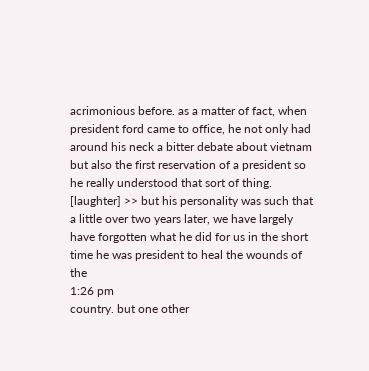acrimonious before. as a matter of fact, when president ford came to office, he not only had around his neck a bitter debate about vietnam but also the first reservation of a president so he really understood that sort of thing. [laughter] >> but his personality was such that a little over two years later, we have largely have forgotten what he did for us in the short time he was president to heal the wounds of the
1:26 pm
country. but one other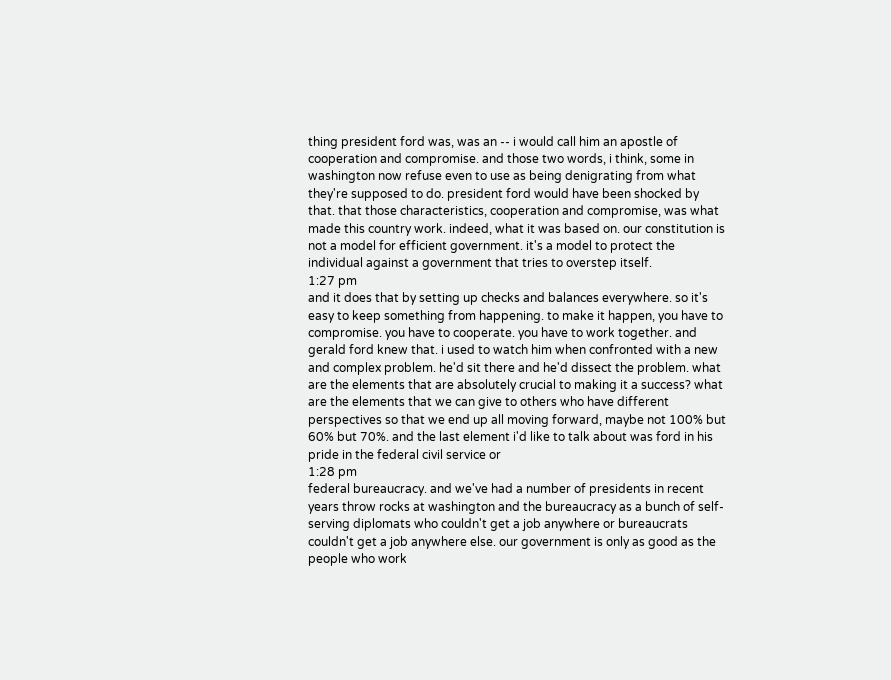thing president ford was, was an -- i would call him an apostle of cooperation and compromise. and those two words, i think, some in washington now refuse even to use as being denigrating from what they're supposed to do. president ford would have been shocked by that. that those characteristics, cooperation and compromise, was what made this country work. indeed, what it was based on. our constitution is not a model for efficient government. it's a model to protect the individual against a government that tries to overstep itself.
1:27 pm
and it does that by setting up checks and balances everywhere. so it's easy to keep something from happening. to make it happen, you have to compromise. you have to cooperate. you have to work together. and gerald ford knew that. i used to watch him when confronted with a new and complex problem. he'd sit there and he'd dissect the problem. what are the elements that are absolutely crucial to making it a success? what are the elements that we can give to others who have different perspectives so that we end up all moving forward, maybe not 100% but 60% but 70%. and the last element i'd like to talk about was ford in his pride in the federal civil service or
1:28 pm
federal bureaucracy. and we've had a number of presidents in recent years throw rocks at washington and the bureaucracy as a bunch of self-serving diplomats who couldn't get a job anywhere or bureaucrats couldn't get a job anywhere else. our government is only as good as the people who work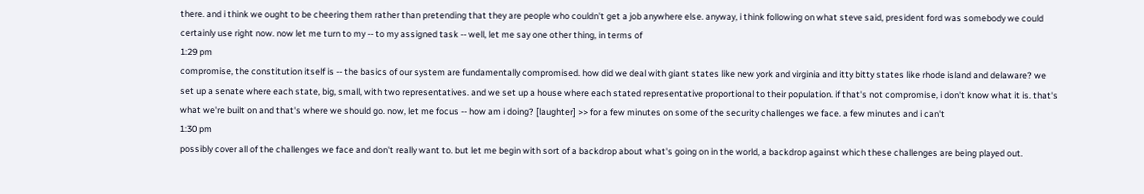there. and i think we ought to be cheering them rather than pretending that they are people who couldn't get a job anywhere else. anyway, i think following on what steve said, president ford was somebody we could certainly use right now. now let me turn to my -- to my assigned task -- well, let me say one other thing, in terms of
1:29 pm
compromise, the constitution itself is -- the basics of our system are fundamentally compromised. how did we deal with giant states like new york and virginia and itty bitty states like rhode island and delaware? we set up a senate where each state, big, small, with two representatives. and we set up a house where each stated representative proportional to their population. if that's not compromise, i don't know what it is. that's what we're built on and that's where we should go. now, let me focus -- how am i doing? [laughter] >> for a few minutes on some of the security challenges we face. a few minutes and i can't
1:30 pm
possibly cover all of the challenges we face and don't really want to. but let me begin with sort of a backdrop about what's going on in the world, a backdrop against which these challenges are being played out.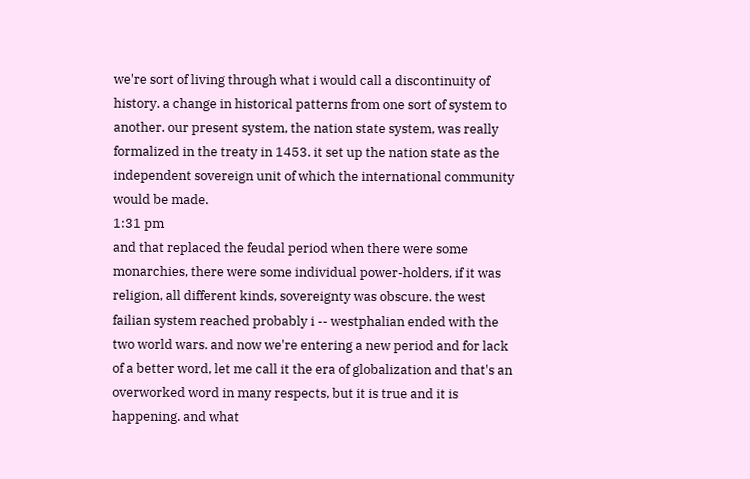we're sort of living through what i would call a discontinuity of history. a change in historical patterns from one sort of system to another. our present system, the nation state system, was really formalized in the treaty in 1453. it set up the nation state as the independent sovereign unit of which the international community would be made.
1:31 pm
and that replaced the feudal period when there were some monarchies, there were some individual power-holders, if it was religion, all different kinds, sovereignty was obscure. the west failian system reached probably i -- westphalian ended with the two world wars. and now we're entering a new period and for lack of a better word, let me call it the era of globalization and that's an overworked word in many respects, but it is true and it is happening. and what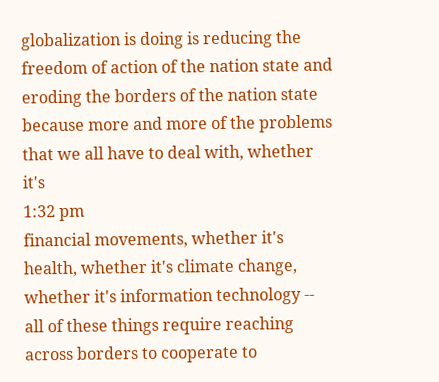globalization is doing is reducing the freedom of action of the nation state and eroding the borders of the nation state because more and more of the problems that we all have to deal with, whether it's
1:32 pm
financial movements, whether it's health, whether it's climate change, whether it's information technology -- all of these things require reaching across borders to cooperate to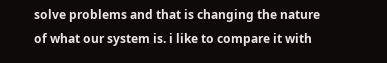solve problems and that is changing the nature of what our system is. i like to compare it with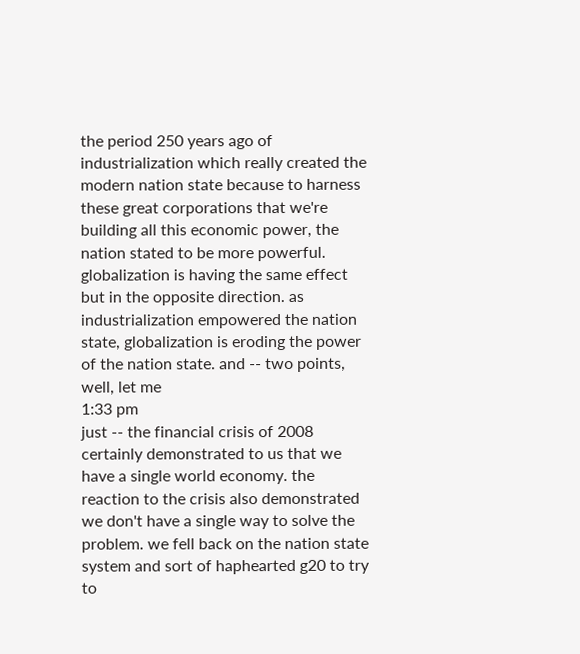the period 250 years ago of industrialization which really created the modern nation state because to harness these great corporations that we're building all this economic power, the nation stated to be more powerful. globalization is having the same effect but in the opposite direction. as industrialization empowered the nation state, globalization is eroding the power of the nation state. and -- two points, well, let me
1:33 pm
just -- the financial crisis of 2008 certainly demonstrated to us that we have a single world economy. the reaction to the crisis also demonstrated we don't have a single way to solve the problem. we fell back on the nation state system and sort of haphearted g20 to try to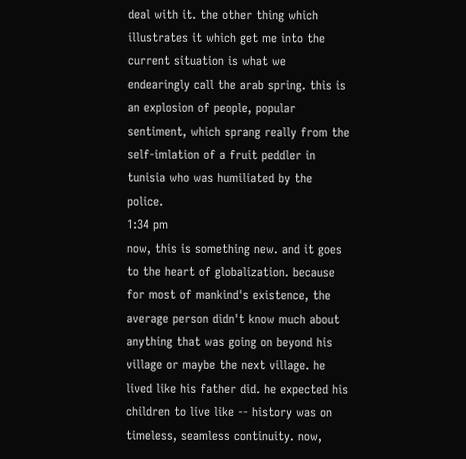deal with it. the other thing which illustrates it which get me into the current situation is what we endearingly call the arab spring. this is an explosion of people, popular sentiment, which sprang really from the self-imlation of a fruit peddler in tunisia who was humiliated by the police.
1:34 pm
now, this is something new. and it goes to the heart of globalization. because for most of mankind's existence, the average person didn't know much about anything that was going on beyond his village or maybe the next village. he lived like his father did. he expected his children to live like -- history was on timeless, seamless continuity. now,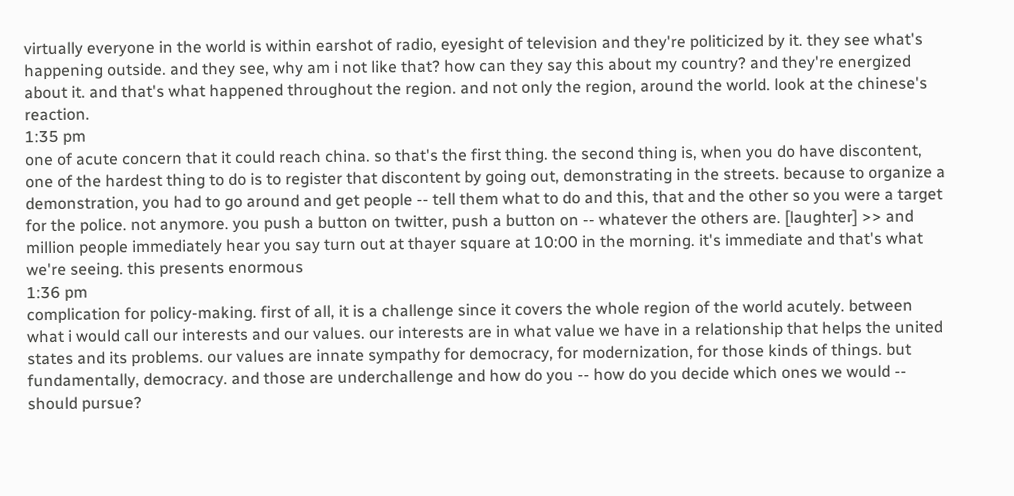virtually everyone in the world is within earshot of radio, eyesight of television and they're politicized by it. they see what's happening outside. and they see, why am i not like that? how can they say this about my country? and they're energized about it. and that's what happened throughout the region. and not only the region, around the world. look at the chinese's reaction.
1:35 pm
one of acute concern that it could reach china. so that's the first thing. the second thing is, when you do have discontent, one of the hardest thing to do is to register that discontent by going out, demonstrating in the streets. because to organize a demonstration, you had to go around and get people -- tell them what to do and this, that and the other so you were a target for the police. not anymore. you push a button on twitter, push a button on -- whatever the others are. [laughter] >> and million people immediately hear you say turn out at thayer square at 10:00 in the morning. it's immediate and that's what we're seeing. this presents enormous
1:36 pm
complication for policy-making. first of all, it is a challenge since it covers the whole region of the world acutely. between what i would call our interests and our values. our interests are in what value we have in a relationship that helps the united states and its problems. our values are innate sympathy for democracy, for modernization, for those kinds of things. but fundamentally, democracy. and those are underchallenge and how do you -- how do you decide which ones we would -- should pursue?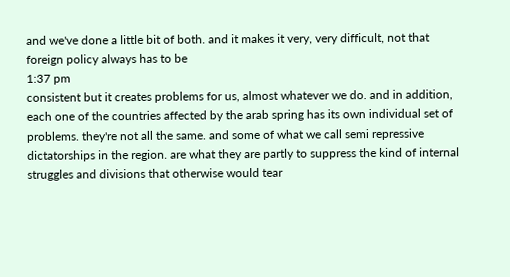and we've done a little bit of both. and it makes it very, very difficult, not that foreign policy always has to be
1:37 pm
consistent but it creates problems for us, almost whatever we do. and in addition, each one of the countries affected by the arab spring has its own individual set of problems. they're not all the same. and some of what we call semi repressive dictatorships in the region. are what they are partly to suppress the kind of internal struggles and divisions that otherwise would tear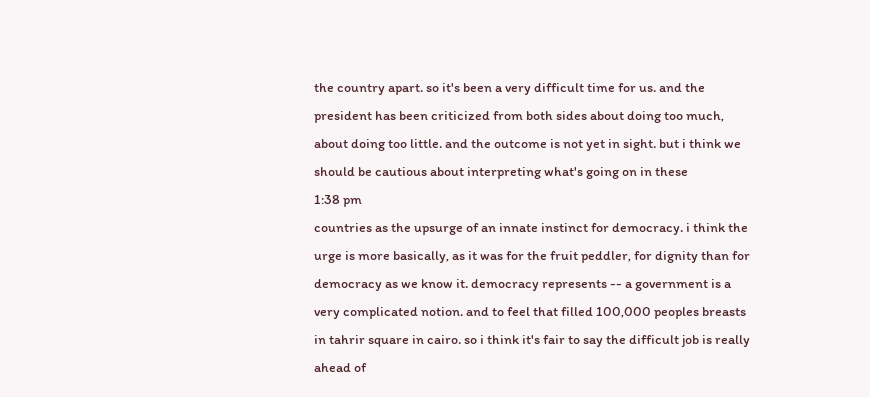the country apart. so it's been a very difficult time for us. and the president has been criticized from both sides about doing too much, about doing too little. and the outcome is not yet in sight. but i think we should be cautious about interpreting what's going on in these
1:38 pm
countries as the upsurge of an innate instinct for democracy. i think the urge is more basically, as it was for the fruit peddler, for dignity than for democracy as we know it. democracy represents -- a government is a very complicated notion. and to feel that filled 100,000 peoples breasts in tahrir square in cairo. so i think it's fair to say the difficult job is really ahead of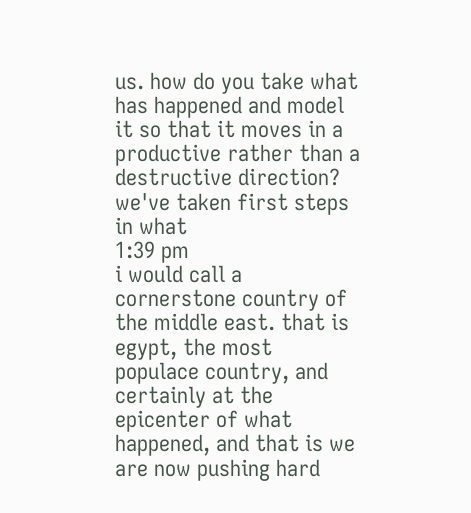us. how do you take what has happened and model it so that it moves in a productive rather than a destructive direction? we've taken first steps in what
1:39 pm
i would call a cornerstone country of the middle east. that is egypt, the most populace country, and certainly at the epicenter of what happened, and that is we are now pushing hard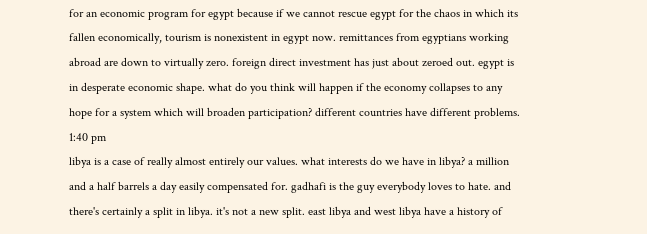for an economic program for egypt because if we cannot rescue egypt for the chaos in which its fallen economically, tourism is nonexistent in egypt now. remittances from egyptians working abroad are down to virtually zero. foreign direct investment has just about zeroed out. egypt is in desperate economic shape. what do you think will happen if the economy collapses to any hope for a system which will broaden participation? different countries have different problems.
1:40 pm
libya is a case of really almost entirely our values. what interests do we have in libya? a million and a half barrels a day easily compensated for. gadhafi is the guy everybody loves to hate. and there's certainly a split in libya. it's not a new split. east libya and west libya have a history of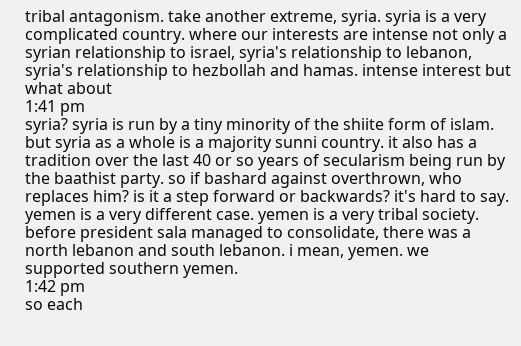tribal antagonism. take another extreme, syria. syria is a very complicated country. where our interests are intense not only a syrian relationship to israel, syria's relationship to lebanon, syria's relationship to hezbollah and hamas. intense interest but what about
1:41 pm
syria? syria is run by a tiny minority of the shiite form of islam. but syria as a whole is a majority sunni country. it also has a tradition over the last 40 or so years of secularism being run by the baathist party. so if bashard against overthrown, who replaces him? is it a step forward or backwards? it's hard to say. yemen is a very different case. yemen is a very tribal society. before president sala managed to consolidate, there was a north lebanon and south lebanon. i mean, yemen. we supported southern yemen.
1:42 pm
so each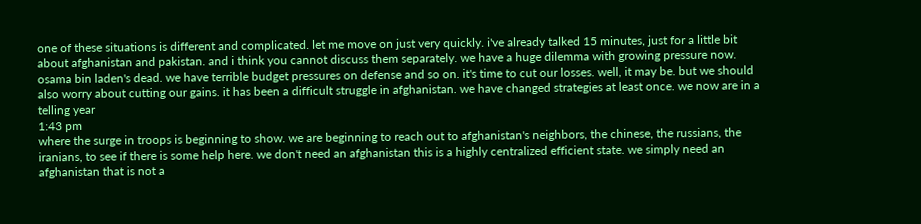one of these situations is different and complicated. let me move on just very quickly. i've already talked 15 minutes, just for a little bit about afghanistan and pakistan. and i think you cannot discuss them separately. we have a huge dilemma with growing pressure now. osama bin laden's dead. we have terrible budget pressures on defense and so on. it's time to cut our losses. well, it may be. but we should also worry about cutting our gains. it has been a difficult struggle in afghanistan. we have changed strategies at least once. we now are in a telling year
1:43 pm
where the surge in troops is beginning to show. we are beginning to reach out to afghanistan's neighbors, the chinese, the russians, the iranians, to see if there is some help here. we don't need an afghanistan this is a highly centralized efficient state. we simply need an afghanistan that is not a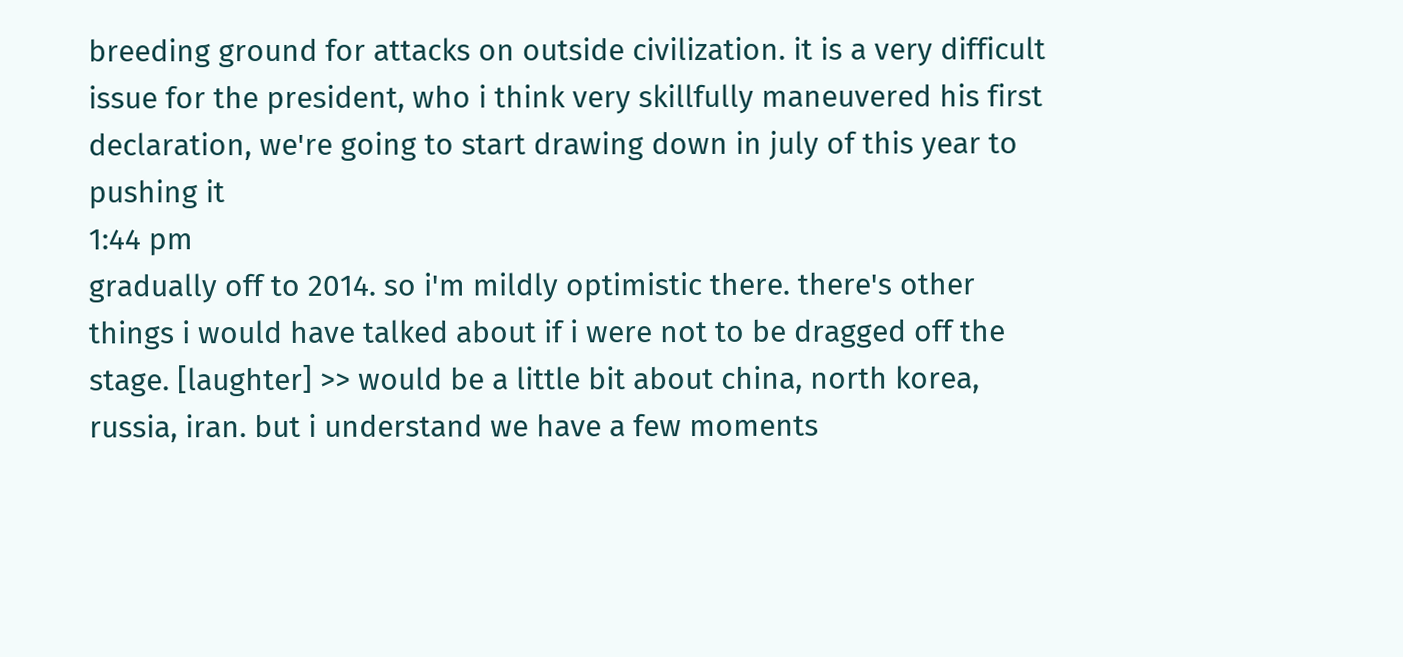breeding ground for attacks on outside civilization. it is a very difficult issue for the president, who i think very skillfully maneuvered his first declaration, we're going to start drawing down in july of this year to pushing it
1:44 pm
gradually off to 2014. so i'm mildly optimistic there. there's other things i would have talked about if i were not to be dragged off the stage. [laughter] >> would be a little bit about china, north korea, russia, iran. but i understand we have a few moments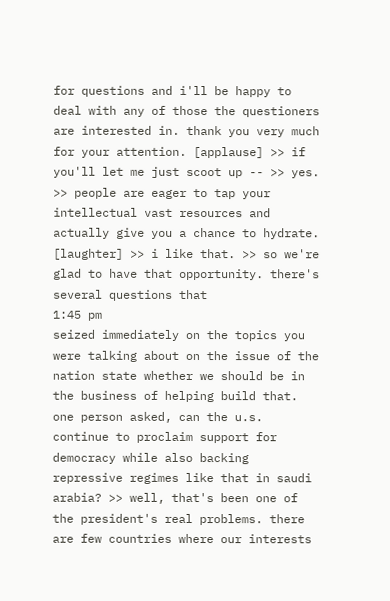for questions and i'll be happy to deal with any of those the questioners are interested in. thank you very much for your attention. [applause] >> if you'll let me just scoot up -- >> yes. >> people are eager to tap your intellectual vast resources and actually give you a chance to hydrate. [laughter] >> i like that. >> so we're glad to have that opportunity. there's several questions that
1:45 pm
seized immediately on the topics you were talking about on the issue of the nation state whether we should be in the business of helping build that. one person asked, can the u.s. continue to proclaim support for democracy while also backing repressive regimes like that in saudi arabia? >> well, that's been one of the president's real problems. there are few countries where our interests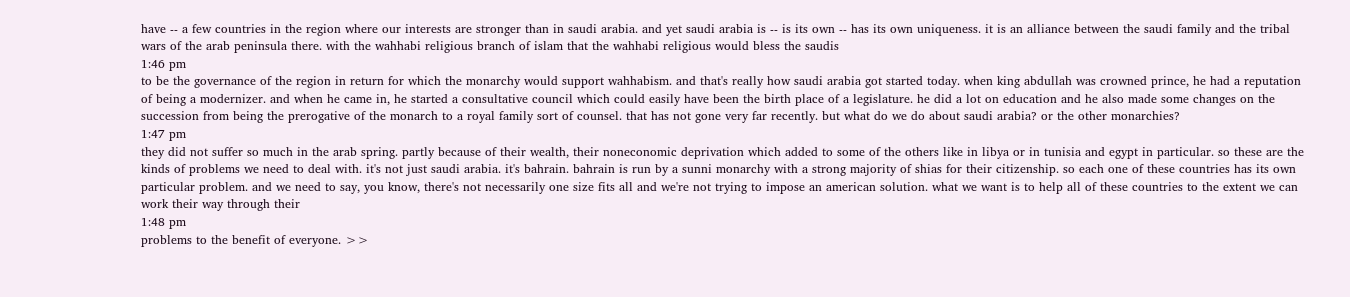have -- a few countries in the region where our interests are stronger than in saudi arabia. and yet saudi arabia is -- is its own -- has its own uniqueness. it is an alliance between the saudi family and the tribal wars of the arab peninsula there. with the wahhabi religious branch of islam that the wahhabi religious would bless the saudis
1:46 pm
to be the governance of the region in return for which the monarchy would support wahhabism. and that's really how saudi arabia got started today. when king abdullah was crowned prince, he had a reputation of being a modernizer. and when he came in, he started a consultative council which could easily have been the birth place of a legislature. he did a lot on education and he also made some changes on the succession from being the prerogative of the monarch to a royal family sort of counsel. that has not gone very far recently. but what do we do about saudi arabia? or the other monarchies?
1:47 pm
they did not suffer so much in the arab spring. partly because of their wealth, their noneconomic deprivation which added to some of the others like in libya or in tunisia and egypt in particular. so these are the kinds of problems we need to deal with. it's not just saudi arabia. it's bahrain. bahrain is run by a sunni monarchy with a strong majority of shias for their citizenship. so each one of these countries has its own particular problem. and we need to say, you know, there's not necessarily one size fits all and we're not trying to impose an american solution. what we want is to help all of these countries to the extent we can work their way through their
1:48 pm
problems to the benefit of everyone. >>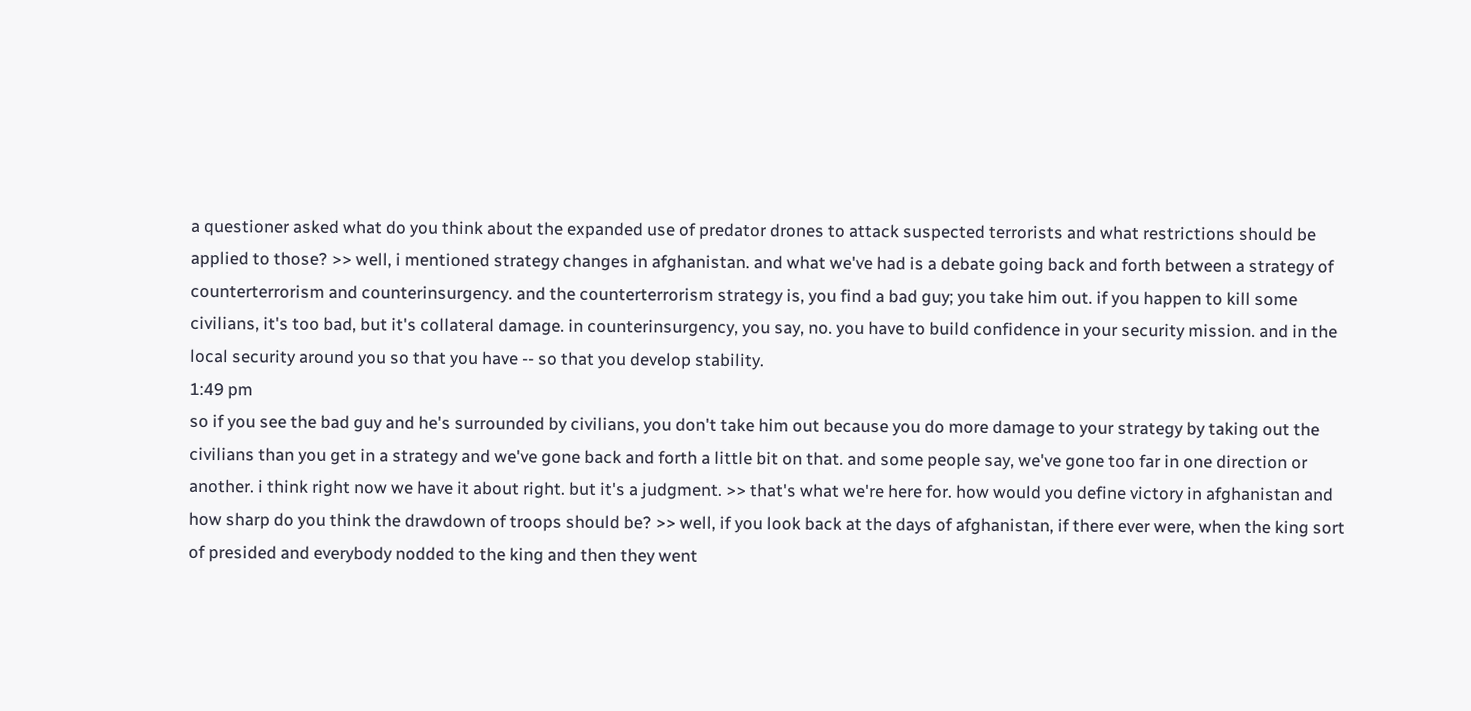a questioner asked what do you think about the expanded use of predator drones to attack suspected terrorists and what restrictions should be applied to those? >> well, i mentioned strategy changes in afghanistan. and what we've had is a debate going back and forth between a strategy of counterterrorism and counterinsurgency. and the counterterrorism strategy is, you find a bad guy; you take him out. if you happen to kill some civilians, it's too bad, but it's collateral damage. in counterinsurgency, you say, no. you have to build confidence in your security mission. and in the local security around you so that you have -- so that you develop stability.
1:49 pm
so if you see the bad guy and he's surrounded by civilians, you don't take him out because you do more damage to your strategy by taking out the civilians than you get in a strategy and we've gone back and forth a little bit on that. and some people say, we've gone too far in one direction or another. i think right now we have it about right. but it's a judgment. >> that's what we're here for. how would you define victory in afghanistan and how sharp do you think the drawdown of troops should be? >> well, if you look back at the days of afghanistan, if there ever were, when the king sort of presided and everybody nodded to the king and then they went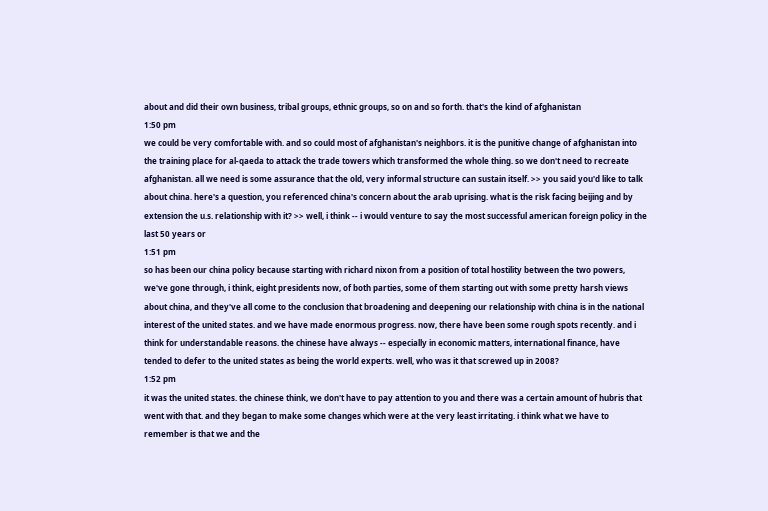about and did their own business, tribal groups, ethnic groups, so on and so forth. that's the kind of afghanistan
1:50 pm
we could be very comfortable with. and so could most of afghanistan's neighbors. it is the punitive change of afghanistan into the training place for al-qaeda to attack the trade towers which transformed the whole thing. so we don't need to recreate afghanistan. all we need is some assurance that the old, very informal structure can sustain itself. >> you said you'd like to talk about china. here's a question, you referenced china's concern about the arab uprising. what is the risk facing beijing and by extension the u.s. relationship with it? >> well, i think -- i would venture to say the most successful american foreign policy in the last 50 years or
1:51 pm
so has been our china policy because starting with richard nixon from a position of total hostility between the two powers, we've gone through, i think, eight presidents now, of both parties, some of them starting out with some pretty harsh views about china, and they've all come to the conclusion that broadening and deepening our relationship with china is in the national interest of the united states. and we have made enormous progress. now, there have been some rough spots recently. and i think for understandable reasons. the chinese have always -- especially in economic matters, international finance, have tended to defer to the united states as being the world experts. well, who was it that screwed up in 2008?
1:52 pm
it was the united states. the chinese think, we don't have to pay attention to you and there was a certain amount of hubris that went with that. and they began to make some changes which were at the very least irritating. i think what we have to remember is that we and the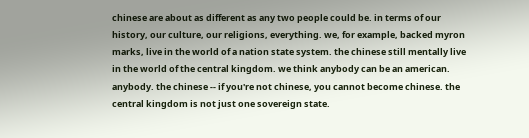chinese are about as different as any two people could be. in terms of our history, our culture, our religions, everything. we, for example, backed myron marks, live in the world of a nation state system. the chinese still mentally live in the world of the central kingdom. we think anybody can be an american. anybody. the chinese -- if you're not chinese, you cannot become chinese. the central kingdom is not just one sovereign state.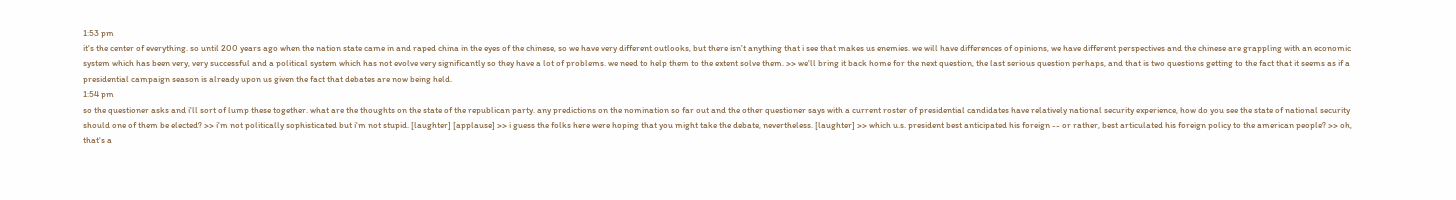1:53 pm
it's the center of everything. so until 200 years ago when the nation state came in and raped china in the eyes of the chinese, so we have very different outlooks, but there isn't anything that i see that makes us enemies. we will have differences of opinions, we have different perspectives and the chinese are grappling with an economic system which has been very, very successful and a political system which has not evolve very significantly so they have a lot of problems. we need to help them to the extent solve them. >> we'll bring it back home for the next question, the last serious question perhaps, and that is two questions getting to the fact that it seems as if a presidential campaign season is already upon us given the fact that debates are now being held.
1:54 pm
so the questioner asks and i'll sort of lump these together. what are the thoughts on the state of the republican party. any predictions on the nomination so far out and the other questioner says with a current roster of presidential candidates have relatively national security experience, how do you see the state of national security should one of them be elected? >> i'm not politically sophisticated but i'm not stupid. [laughter] [applause] >> i guess the folks here were hoping that you might take the debate, nevertheless. [laughter] >> which u.s. president best anticipated his foreign -- or rather, best articulated his foreign policy to the american people? >> oh, that's a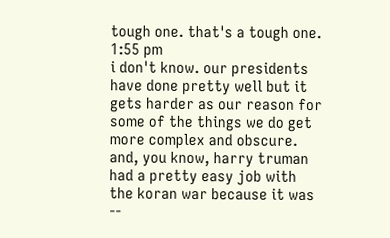tough one. that's a tough one.
1:55 pm
i don't know. our presidents have done pretty well but it gets harder as our reason for some of the things we do get more complex and obscure. and, you know, harry truman had a pretty easy job with the koran war because it was --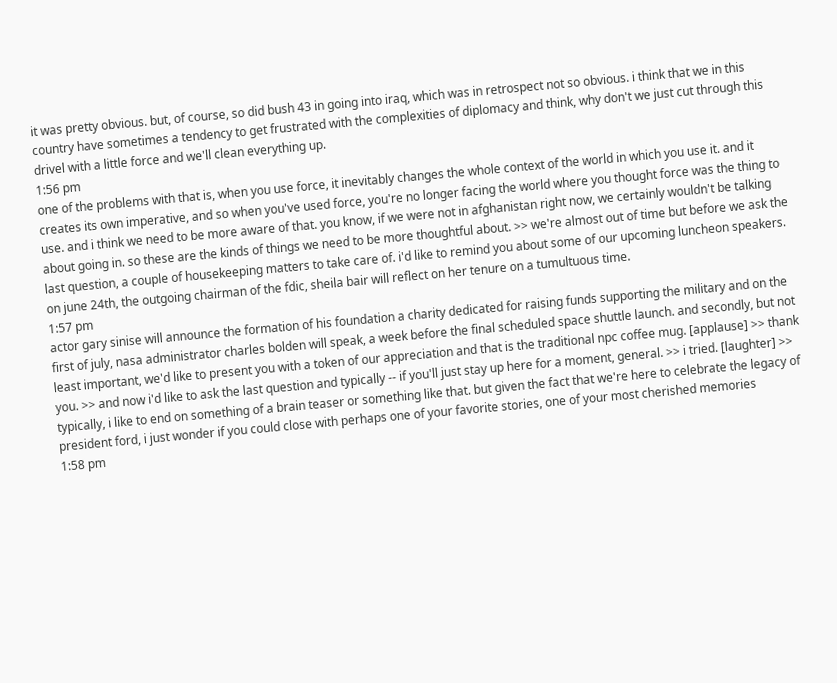it was pretty obvious. but, of course, so did bush 43 in going into iraq, which was in retrospect not so obvious. i think that we in this country have sometimes a tendency to get frustrated with the complexities of diplomacy and think, why don't we just cut through this drivel with a little force and we'll clean everything up.
1:56 pm
one of the problems with that is, when you use force, it inevitably changes the whole context of the world in which you use it. and it creates its own imperative, and so when you've used force, you're no longer facing the world where you thought force was the thing to use. and i think we need to be more aware of that. you know, if we were not in afghanistan right now, we certainly wouldn't be talking about going in. so these are the kinds of things we need to be more thoughtful about. >> we're almost out of time but before we ask the last question, a couple of housekeeping matters to take care of. i'd like to remind you about some of our upcoming luncheon speakers. on june 24th, the outgoing chairman of the fdic, sheila bair will reflect on her tenure on a tumultuous time.
1:57 pm
actor gary sinise will announce the formation of his foundation a charity dedicated for raising funds supporting the military and on the first of july, nasa administrator charles bolden will speak, a week before the final scheduled space shuttle launch. and secondly, but not least important, we'd like to present you with a token of our appreciation and that is the traditional npc coffee mug. [applause] >> thank you. >> and now i'd like to ask the last question and typically -- if you'll just stay up here for a moment, general. >> i tried. [laughter] >> typically, i like to end on something of a brain teaser or something like that. but given the fact that we're here to celebrate the legacy of president ford, i just wonder if you could close with perhaps one of your favorite stories, one of your most cherished memories
1:58 pm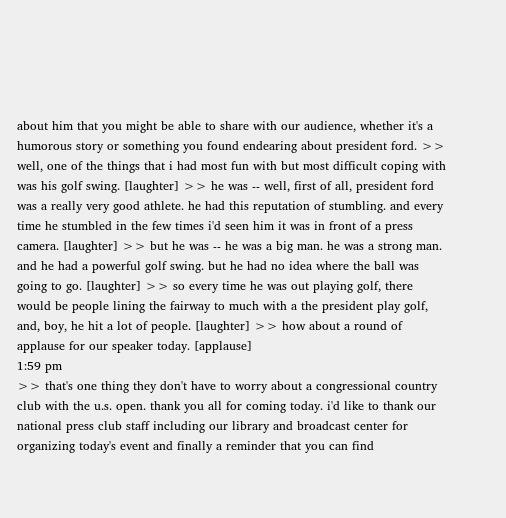about him that you might be able to share with our audience, whether it's a humorous story or something you found endearing about president ford. >> well, one of the things that i had most fun with but most difficult coping with was his golf swing. [laughter] >> he was -- well, first of all, president ford was a really very good athlete. he had this reputation of stumbling. and every time he stumbled in the few times i'd seen him it was in front of a press camera. [laughter] >> but he was -- he was a big man. he was a strong man. and he had a powerful golf swing. but he had no idea where the ball was going to go. [laughter] >> so every time he was out playing golf, there would be people lining the fairway to much with a the president play golf, and, boy, he hit a lot of people. [laughter] >> how about a round of applause for our speaker today. [applause]
1:59 pm
>> that's one thing they don't have to worry about a congressional country club with the u.s. open. thank you all for coming today. i'd like to thank our national press club staff including our library and broadcast center for organizing today's event and finally a reminder that you can find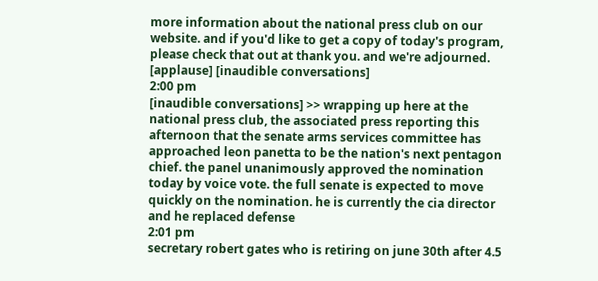more information about the national press club on our website. and if you'd like to get a copy of today's program, please check that out at thank you. and we're adjourned. [applause] [inaudible conversations]
2:00 pm
[inaudible conversations] >> wrapping up here at the national press club, the associated press reporting this afternoon that the senate arms services committee has approached leon panetta to be the nation's next pentagon chief. the panel unanimously approved the nomination today by voice vote. the full senate is expected to move quickly on the nomination. he is currently the cia director and he replaced defense
2:01 pm
secretary robert gates who is retiring on june 30th after 4.5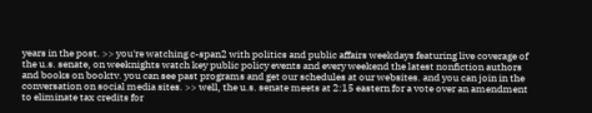years in the post. >> you're watching c-span2 with politics and public affairs weekdays featuring live coverage of the u.s. senate, on weeknights watch key public policy events and every weekend the latest nonfiction authors and books on booktv. you can see past programs and get our schedules at our websites. and you can join in the conversation on social media sites. >> well, the u.s. senate meets at 2:15 eastern for a vote over an amendment to eliminate tax credits for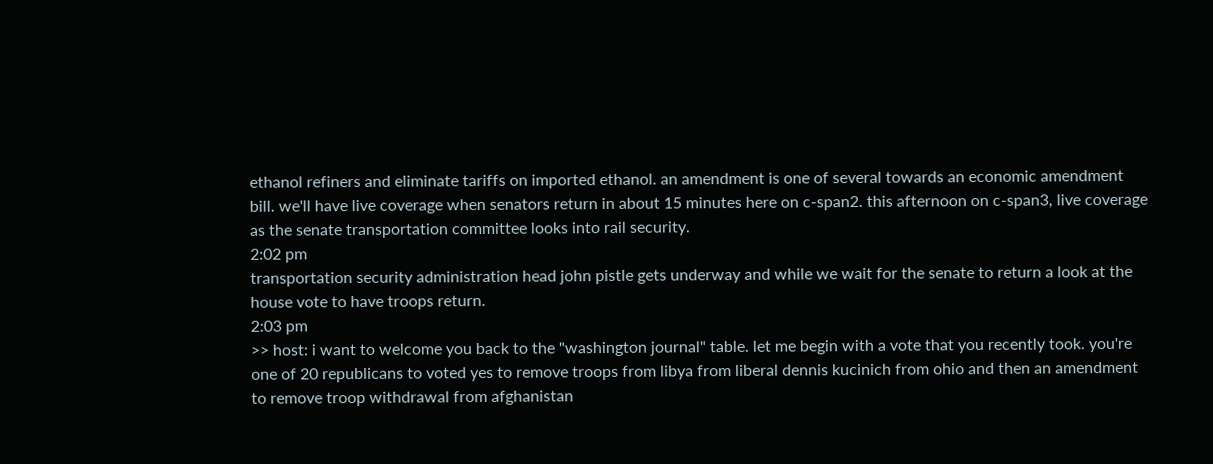ethanol refiners and eliminate tariffs on imported ethanol. an amendment is one of several towards an economic amendment bill. we'll have live coverage when senators return in about 15 minutes here on c-span2. this afternoon on c-span3, live coverage as the senate transportation committee looks into rail security.
2:02 pm
transportation security administration head john pistle gets underway and while we wait for the senate to return a look at the house vote to have troops return.
2:03 pm
>> host: i want to welcome you back to the "washington journal" table. let me begin with a vote that you recently took. you're one of 20 republicans to voted yes to remove troops from libya from liberal dennis kucinich from ohio and then an amendment to remove troop withdrawal from afghanistan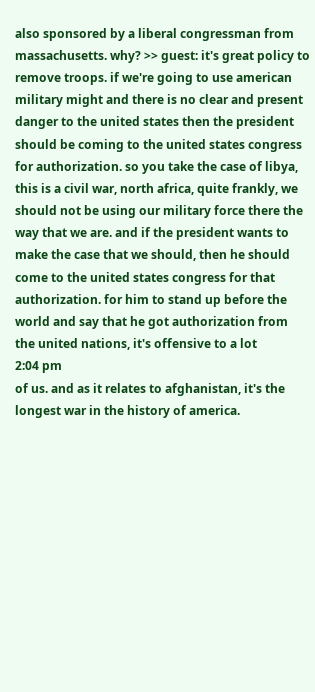also sponsored by a liberal congressman from massachusetts. why? >> guest: it's great policy to remove troops. if we're going to use american military might and there is no clear and present danger to the united states then the president should be coming to the united states congress for authorization. so you take the case of libya, this is a civil war, north africa, quite frankly, we should not be using our military force there the way that we are. and if the president wants to make the case that we should, then he should come to the united states congress for that authorization. for him to stand up before the world and say that he got authorization from the united nations, it's offensive to a lot
2:04 pm
of us. and as it relates to afghanistan, it's the longest war in the history of america.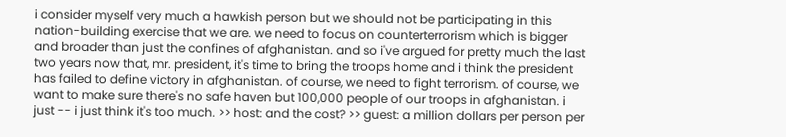i consider myself very much a hawkish person but we should not be participating in this nation-building exercise that we are. we need to focus on counterterrorism which is bigger and broader than just the confines of afghanistan. and so i've argued for pretty much the last two years now that, mr. president, it's time to bring the troops home and i think the president has failed to define victory in afghanistan. of course, we need to fight terrorism. of course, we want to make sure there's no safe haven but 100,000 people of our troops in afghanistan. i just -- i just think it's too much. >> host: and the cost? >> guest: a million dollars per person per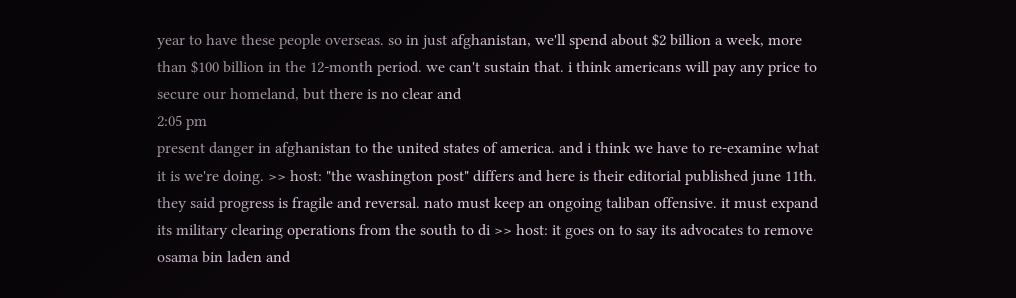year to have these people overseas. so in just afghanistan, we'll spend about $2 billion a week, more than $100 billion in the 12-month period. we can't sustain that. i think americans will pay any price to secure our homeland, but there is no clear and
2:05 pm
present danger in afghanistan to the united states of america. and i think we have to re-examine what it is we're doing. >> host: "the washington post" differs and here is their editorial published june 11th. they said progress is fragile and reversal. nato must keep an ongoing taliban offensive. it must expand its military clearing operations from the south to di >> host: it goes on to say its advocates to remove osama bin laden and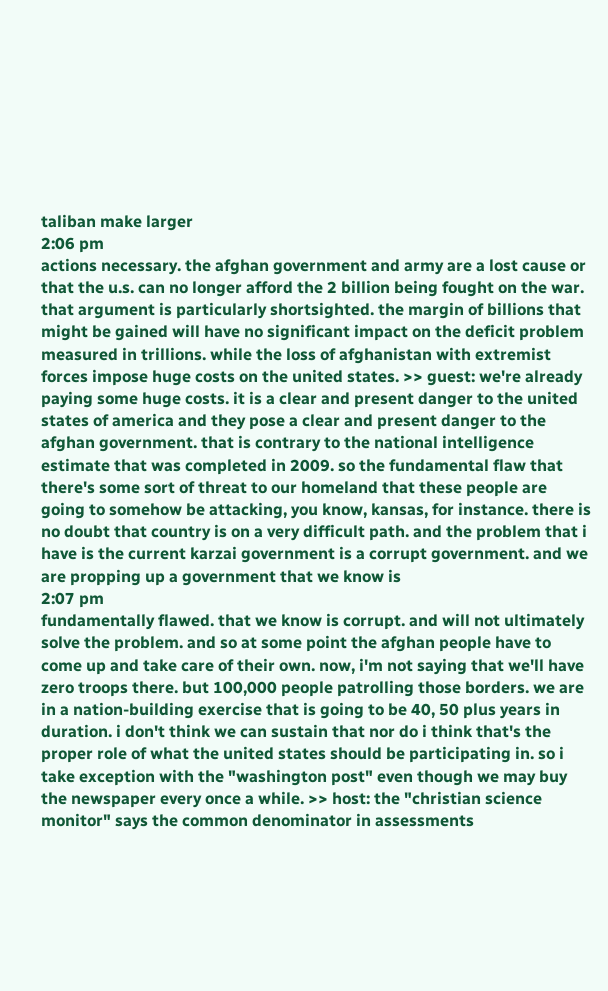taliban make larger
2:06 pm
actions necessary. the afghan government and army are a lost cause or that the u.s. can no longer afford the 2 billion being fought on the war. that argument is particularly shortsighted. the margin of billions that might be gained will have no significant impact on the deficit problem measured in trillions. while the loss of afghanistan with extremist forces impose huge costs on the united states. >> guest: we're already paying some huge costs. it is a clear and present danger to the united states of america and they pose a clear and present danger to the afghan government. that is contrary to the national intelligence estimate that was completed in 2009. so the fundamental flaw that there's some sort of threat to our homeland that these people are going to somehow be attacking, you know, kansas, for instance. there is no doubt that country is on a very difficult path. and the problem that i have is the current karzai government is a corrupt government. and we are propping up a government that we know is
2:07 pm
fundamentally flawed. that we know is corrupt. and will not ultimately solve the problem. and so at some point the afghan people have to come up and take care of their own. now, i'm not saying that we'll have zero troops there. but 100,000 people patrolling those borders. we are in a nation-building exercise that is going to be 40, 50 plus years in duration. i don't think we can sustain that nor do i think that's the proper role of what the united states should be participating in. so i take exception with the "washington post" even though we may buy the newspaper every once a while. >> host: the "christian science monitor" says the common denominator in assessments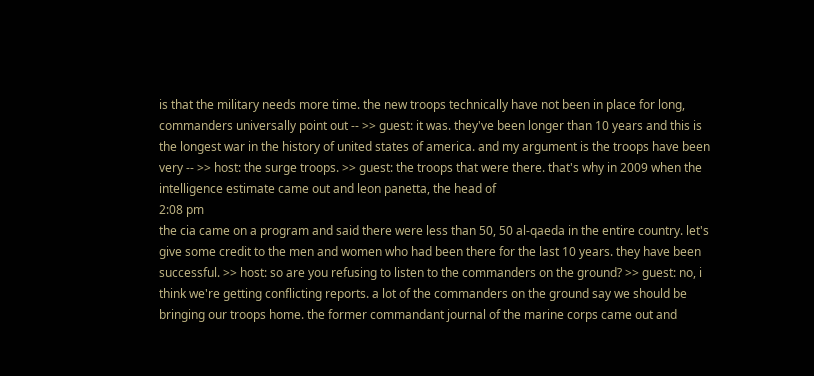is that the military needs more time. the new troops technically have not been in place for long, commanders universally point out -- >> guest: it was. they've been longer than 10 years and this is the longest war in the history of united states of america. and my argument is the troops have been very -- >> host: the surge troops. >> guest: the troops that were there. that's why in 2009 when the intelligence estimate came out and leon panetta, the head of
2:08 pm
the cia came on a program and said there were less than 50, 50 al-qaeda in the entire country. let's give some credit to the men and women who had been there for the last 10 years. they have been successful. >> host: so are you refusing to listen to the commanders on the ground? >> guest: no, i think we're getting conflicting reports. a lot of the commanders on the ground say we should be bringing our troops home. the former commandant journal of the marine corps came out and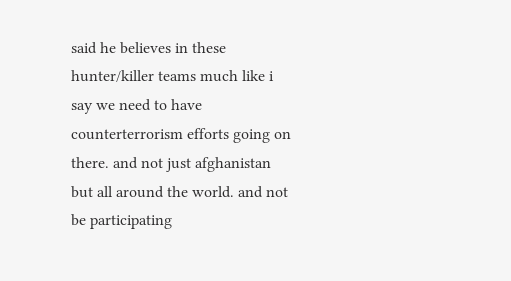said he believes in these hunter/killer teams much like i say we need to have counterterrorism efforts going on there. and not just afghanistan but all around the world. and not be participating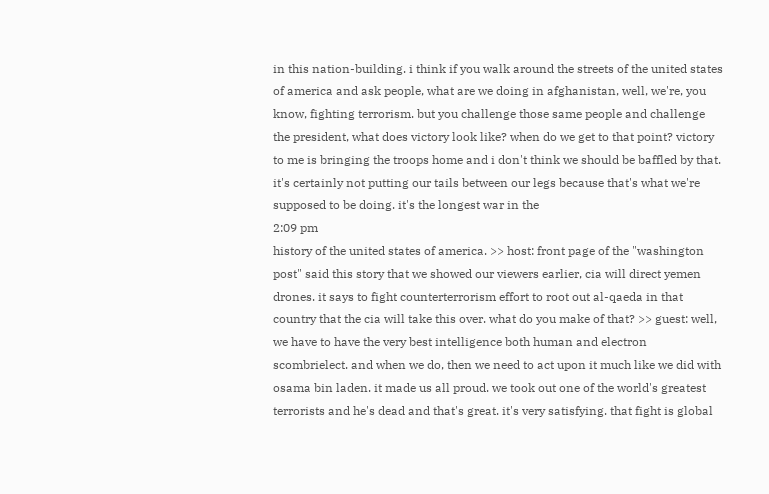in this nation-building. i think if you walk around the streets of the united states of america and ask people, what are we doing in afghanistan, well, we're, you know, fighting terrorism. but you challenge those same people and challenge the president, what does victory look like? when do we get to that point? victory to me is bringing the troops home and i don't think we should be baffled by that. it's certainly not putting our tails between our legs because that's what we're supposed to be doing. it's the longest war in the
2:09 pm
history of the united states of america. >> host: front page of the "washington post" said this story that we showed our viewers earlier, cia will direct yemen drones. it says to fight counterterrorism effort to root out al-qaeda in that country that the cia will take this over. what do you make of that? >> guest: well, we have to have the very best intelligence both human and electron scombrielect. and when we do, then we need to act upon it much like we did with osama bin laden. it made us all proud. we took out one of the world's greatest terrorists and he's dead and that's great. it's very satisfying. that fight is global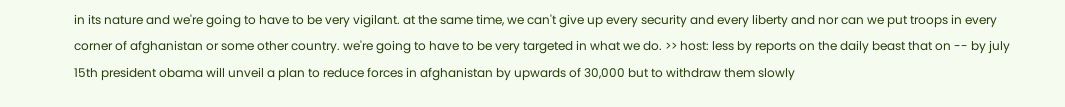in its nature and we're going to have to be very vigilant. at the same time, we can't give up every security and every liberty and nor can we put troops in every corner of afghanistan or some other country. we're going to have to be very targeted in what we do. >> host: less by reports on the daily beast that on -- by july 15th president obama will unveil a plan to reduce forces in afghanistan by upwards of 30,000 but to withdraw them slowly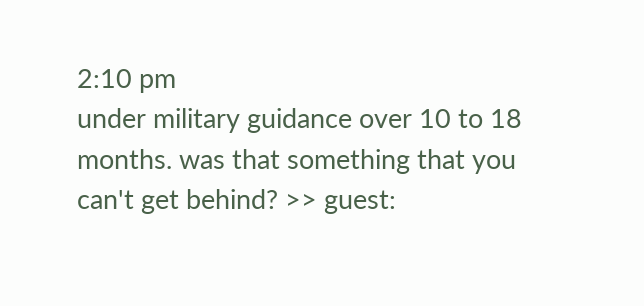2:10 pm
under military guidance over 10 to 18 months. was that something that you can't get behind? >> guest: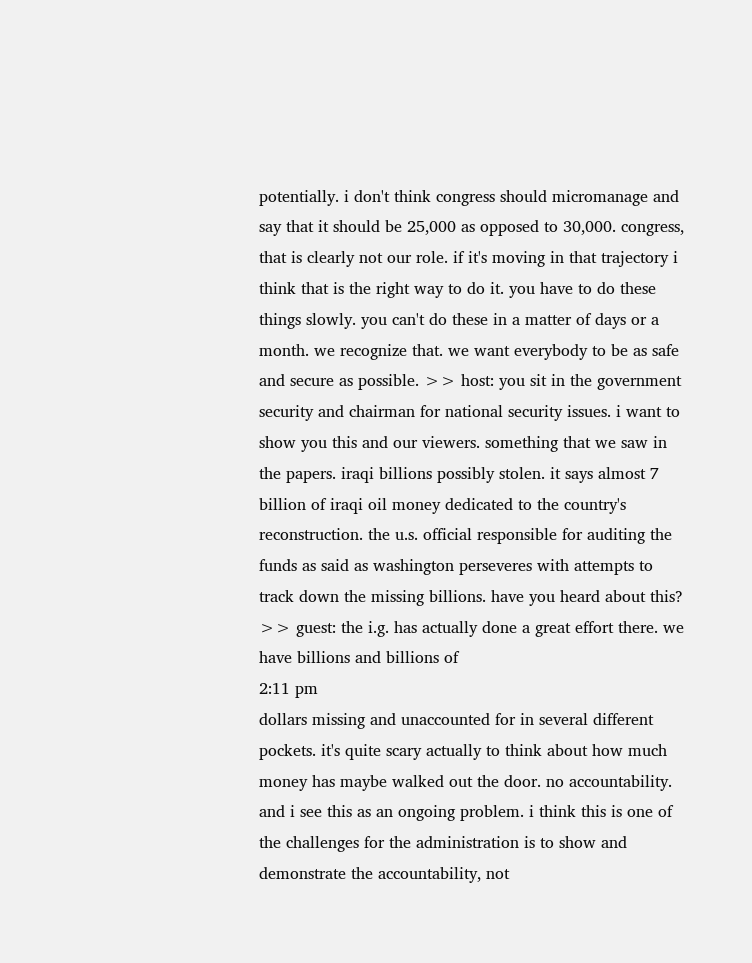potentially. i don't think congress should micromanage and say that it should be 25,000 as opposed to 30,000. congress, that is clearly not our role. if it's moving in that trajectory i think that is the right way to do it. you have to do these things slowly. you can't do these in a matter of days or a month. we recognize that. we want everybody to be as safe and secure as possible. >> host: you sit in the government security and chairman for national security issues. i want to show you this and our viewers. something that we saw in the papers. iraqi billions possibly stolen. it says almost 7 billion of iraqi oil money dedicated to the country's reconstruction. the u.s. official responsible for auditing the funds as said as washington perseveres with attempts to track down the missing billions. have you heard about this? >> guest: the i.g. has actually done a great effort there. we have billions and billions of
2:11 pm
dollars missing and unaccounted for in several different pockets. it's quite scary actually to think about how much money has maybe walked out the door. no accountability. and i see this as an ongoing problem. i think this is one of the challenges for the administration is to show and demonstrate the accountability, not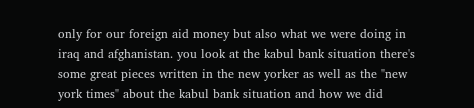only for our foreign aid money but also what we were doing in iraq and afghanistan. you look at the kabul bank situation there's some great pieces written in the new yorker as well as the "new york times" about the kabul bank situation and how we did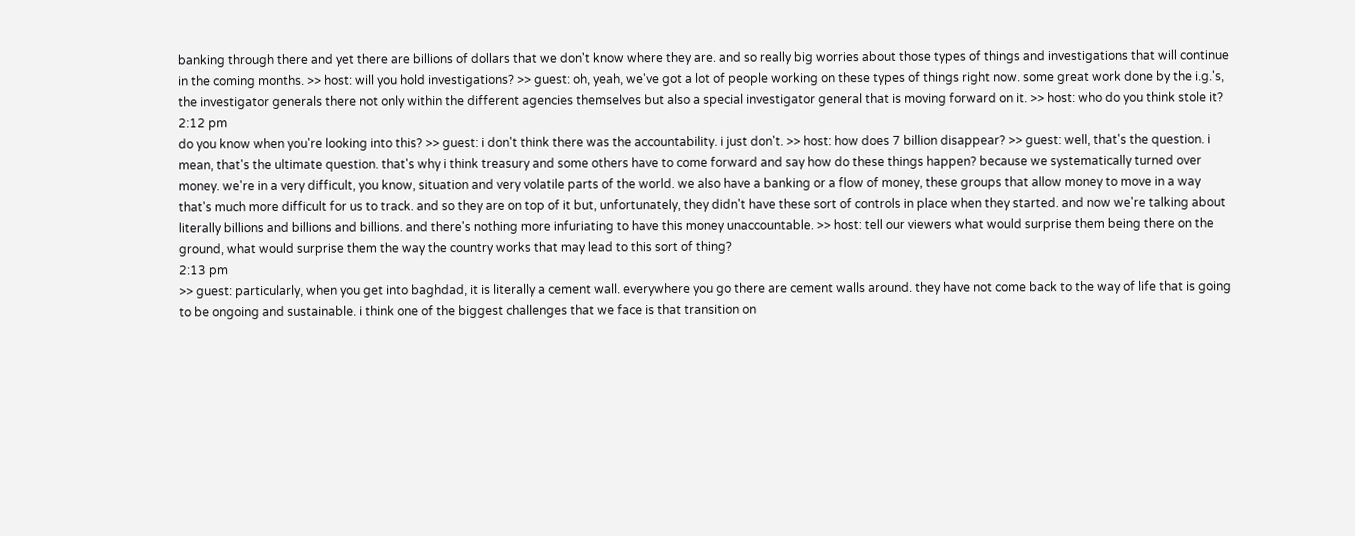banking through there and yet there are billions of dollars that we don't know where they are. and so really big worries about those types of things and investigations that will continue in the coming months. >> host: will you hold investigations? >> guest: oh, yeah, we've got a lot of people working on these types of things right now. some great work done by the i.g.'s, the investigator generals there not only within the different agencies themselves but also a special investigator general that is moving forward on it. >> host: who do you think stole it?
2:12 pm
do you know when you're looking into this? >> guest: i don't think there was the accountability. i just don't. >> host: how does 7 billion disappear? >> guest: well, that's the question. i mean, that's the ultimate question. that's why i think treasury and some others have to come forward and say how do these things happen? because we systematically turned over money. we're in a very difficult, you know, situation and very volatile parts of the world. we also have a banking or a flow of money, these groups that allow money to move in a way that's much more difficult for us to track. and so they are on top of it but, unfortunately, they didn't have these sort of controls in place when they started. and now we're talking about literally billions and billions and billions. and there's nothing more infuriating to have this money unaccountable. >> host: tell our viewers what would surprise them being there on the ground, what would surprise them the way the country works that may lead to this sort of thing?
2:13 pm
>> guest: particularly, when you get into baghdad, it is literally a cement wall. everywhere you go there are cement walls around. they have not come back to the way of life that is going to be ongoing and sustainable. i think one of the biggest challenges that we face is that transition on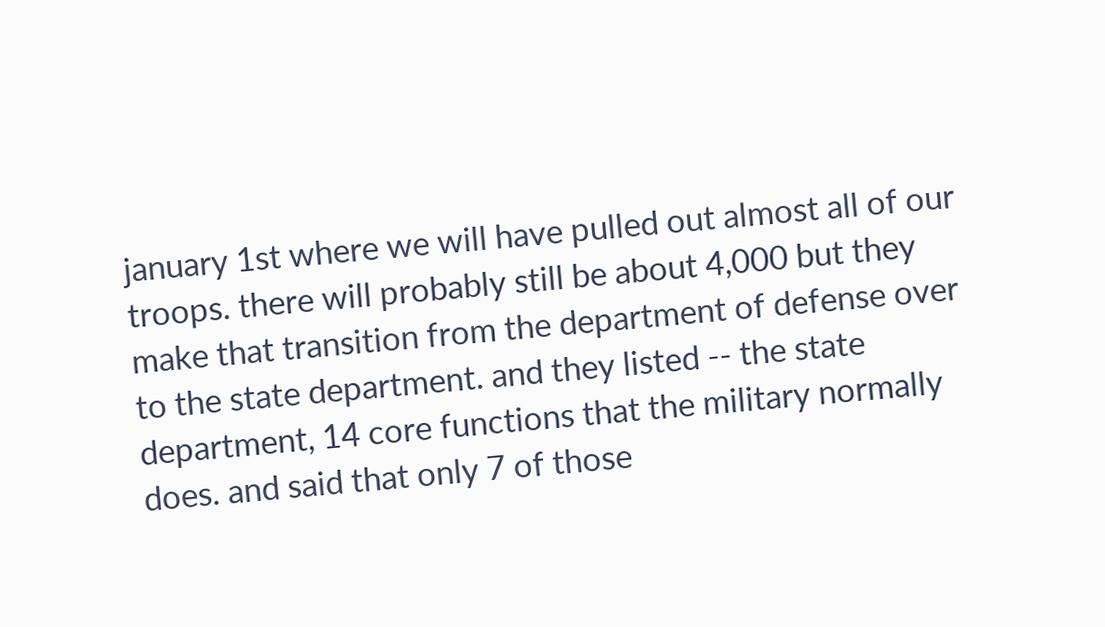january 1st where we will have pulled out almost all of our troops. there will probably still be about 4,000 but they make that transition from the department of defense over to the state department. and they listed -- the state department, 14 core functions that the military normally does. and said that only 7 of those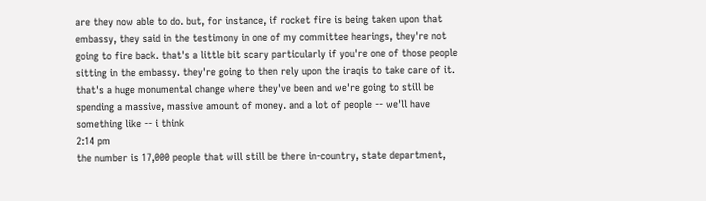are they now able to do. but, for instance, if rocket fire is being taken upon that embassy, they said in the testimony in one of my committee hearings, they're not going to fire back. that's a little bit scary particularly if you're one of those people sitting in the embassy. they're going to then rely upon the iraqis to take care of it. that's a huge monumental change where they've been and we're going to still be spending a massive, massive amount of money. and a lot of people -- we'll have something like -- i think
2:14 pm
the number is 17,000 people that will still be there in-country, state department,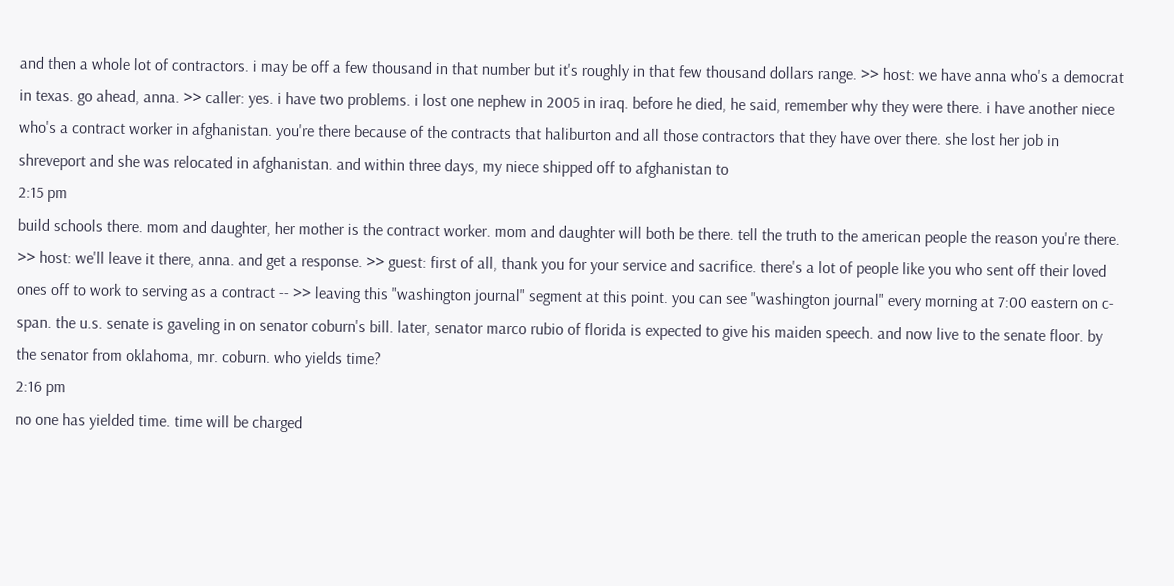and then a whole lot of contractors. i may be off a few thousand in that number but it's roughly in that few thousand dollars range. >> host: we have anna who's a democrat in texas. go ahead, anna. >> caller: yes. i have two problems. i lost one nephew in 2005 in iraq. before he died, he said, remember why they were there. i have another niece who's a contract worker in afghanistan. you're there because of the contracts that haliburton and all those contractors that they have over there. she lost her job in shreveport and she was relocated in afghanistan. and within three days, my niece shipped off to afghanistan to
2:15 pm
build schools there. mom and daughter, her mother is the contract worker. mom and daughter will both be there. tell the truth to the american people the reason you're there. >> host: we'll leave it there, anna. and get a response. >> guest: first of all, thank you for your service and sacrifice. there's a lot of people like you who sent off their loved ones off to work to serving as a contract -- >> leaving this "washington journal" segment at this point. you can see "washington journal" every morning at 7:00 eastern on c-span. the u.s. senate is gaveling in on senator coburn's bill. later, senator marco rubio of florida is expected to give his maiden speech. and now live to the senate floor. by the senator from oklahoma, mr. coburn. who yields time?
2:16 pm
no one has yielded time. time will be charged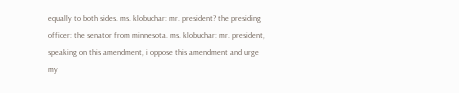equally to both sides. ms. klobuchar: mr. president? the presiding officer: the senator from minnesota. ms. klobuchar: mr. president, speaking on this amendment, i oppose this amendment and urge my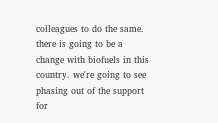colleagues to do the same. there is going to be a change with biofuels in this country. we're going to see phasing out of the support for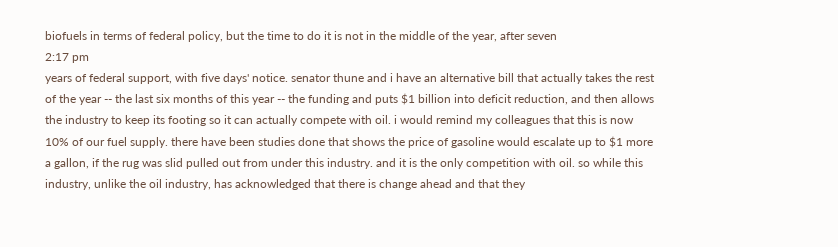biofuels in terms of federal policy, but the time to do it is not in the middle of the year, after seven
2:17 pm
years of federal support, with five days' notice. senator thune and i have an alternative bill that actually takes the rest of the year -- the last six months of this year -- the funding and puts $1 billion into deficit reduction, and then allows the industry to keep its footing so it can actually compete with oil. i would remind my colleagues that this is now 10% of our fuel supply. there have been studies done that shows the price of gasoline would escalate up to $1 more a gallon, if the rug was slid pulled out from under this industry. and it is the only competition with oil. so while this industry, unlike the oil industry, has acknowledged that there is change ahead and that they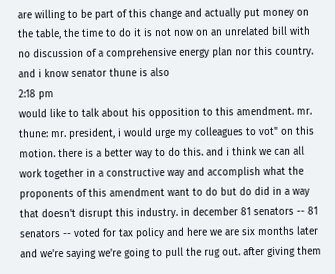are willing to be part of this change and actually put money on the table, the time to do it is not now on an unrelated bill with no discussion of a comprehensive energy plan nor this country. and i know senator thune is also
2:18 pm
would like to talk about his opposition to this amendment. mr. thune: mr. president, i would urge my colleagues to vot" on this motion. there is a better way to do this. and i think we can all work together in a constructive way and accomplish what the proponents of this amendment want to do but do did in a way that doesn't disrupt this industry. in december 81 senators -- 81 senators -- voted for tax policy and here we are six months later and we're saying we're going to pull the rug out. after giving them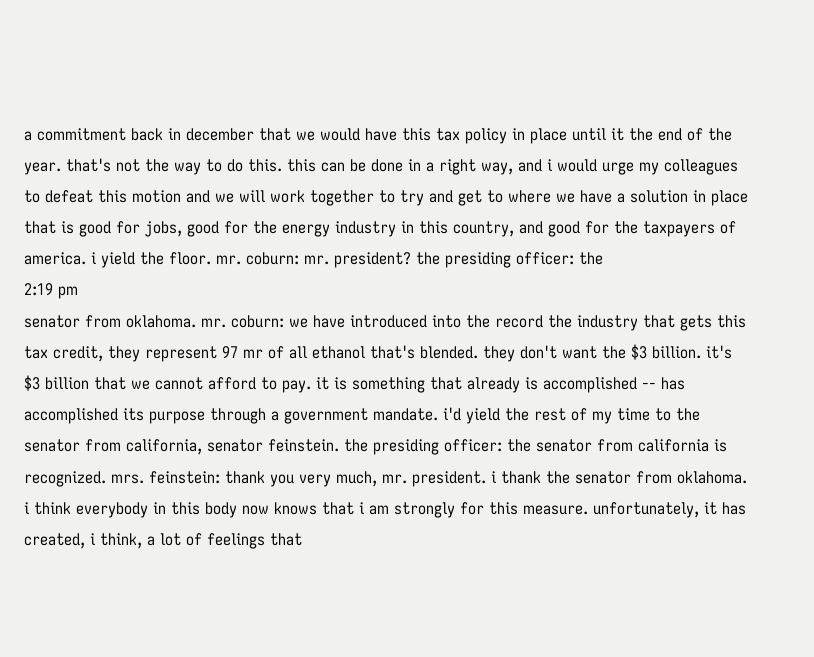a commitment back in december that we would have this tax policy in place until it the end of the year. that's not the way to do this. this can be done in a right way, and i would urge my colleagues to defeat this motion and we will work together to try and get to where we have a solution in place that is good for jobs, good for the energy industry in this country, and good for the taxpayers of america. i yield the floor. mr. coburn: mr. president? the presiding officer: the
2:19 pm
senator from oklahoma. mr. coburn: we have introduced into the record the industry that gets this tax credit, they represent 97 mr of all ethanol that's blended. they don't want the $3 billion. it's $3 billion that we cannot afford to pay. it is something that already is accomplished -- has accomplished its purpose through a government mandate. i'd yield the rest of my time to the senator from california, senator feinstein. the presiding officer: the senator from california is recognized. mrs. feinstein: thank you very much, mr. president. i thank the senator from oklahoma. i think everybody in this body now knows that i am strongly for this measure. unfortunately, it has created, i think, a lot of feelings that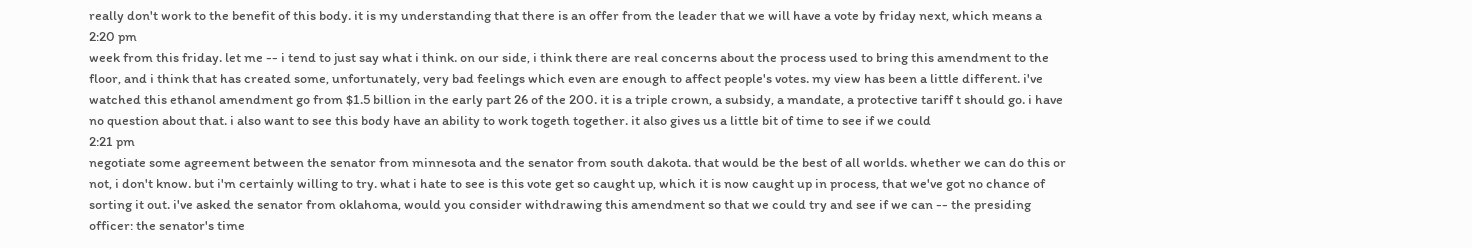really don't work to the benefit of this body. it is my understanding that there is an offer from the leader that we will have a vote by friday next, which means a
2:20 pm
week from this friday. let me -- i tend to just say what i think. on our side, i think there are real concerns about the process used to bring this amendment to the floor, and i think that has created some, unfortunately, very bad feelings which even are enough to affect people's votes. my view has been a little different. i've watched this ethanol amendment go from $1.5 billion in the early part 26 of the 200. it is a triple crown, a subsidy, a mandate, a protective tariff t should go. i have no question about that. i also want to see this body have an ability to work togeth together. it also gives us a little bit of time to see if we could
2:21 pm
negotiate some agreement between the senator from minnesota and the senator from south dakota. that would be the best of all worlds. whether we can do this or not, i don't know. but i'm certainly willing to try. what i hate to see is this vote get so caught up, which it is now caught up in process, that we've got no chance of sorting it out. i've asked the senator from oklahoma, would you consider withdrawing this amendment so that we could try and see if we can -- the presiding officer: the senator's time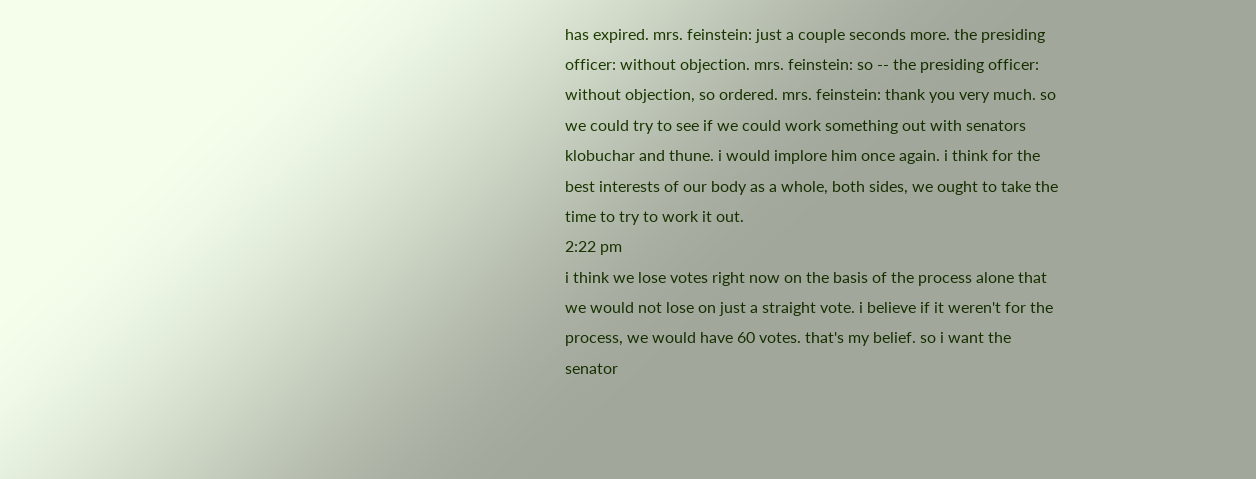has expired. mrs. feinstein: just a couple seconds more. the presiding officer: without objection. mrs. feinstein: so -- the presiding officer: without objection, so ordered. mrs. feinstein: thank you very much. so we could try to see if we could work something out with senators klobuchar and thune. i would implore him once again. i think for the best interests of our body as a whole, both sides, we ought to take the time to try to work it out.
2:22 pm
i think we lose votes right now on the basis of the process alone that we would not lose on just a straight vote. i believe if it weren't for the process, we would have 60 votes. that's my belief. so i want the senator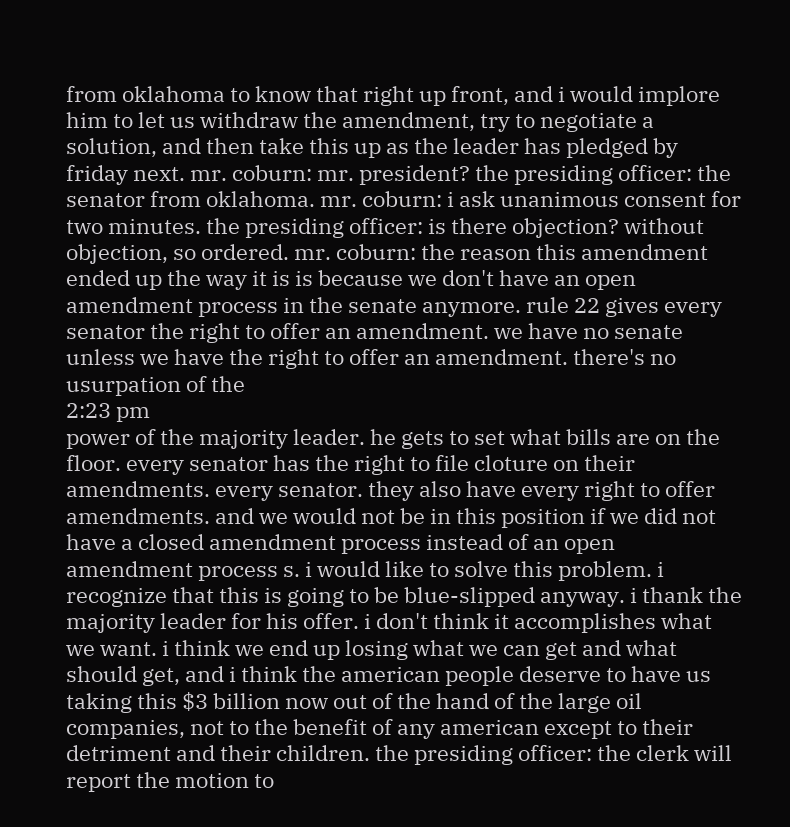from oklahoma to know that right up front, and i would implore him to let us withdraw the amendment, try to negotiate a solution, and then take this up as the leader has pledged by friday next. mr. coburn: mr. president? the presiding officer: the senator from oklahoma. mr. coburn: i ask unanimous consent for two minutes. the presiding officer: is there objection? without objection, so ordered. mr. coburn: the reason this amendment ended up the way it is is because we don't have an open amendment process in the senate anymore. rule 22 gives every senator the right to offer an amendment. we have no senate unless we have the right to offer an amendment. there's no usurpation of the
2:23 pm
power of the majority leader. he gets to set what bills are on the floor. every senator has the right to file cloture on their amendments. every senator. they also have every right to offer amendments. and we would not be in this position if we did not have a closed amendment process instead of an open amendment process s. i would like to solve this problem. i recognize that this is going to be blue-slipped anyway. i thank the majority leader for his offer. i don't think it accomplishes what we want. i think we end up losing what we can get and what should get, and i think the american people deserve to have us taking this $3 billion now out of the hand of the large oil companies, not to the benefit of any american except to their detriment and their children. the presiding officer: the clerk will report the motion to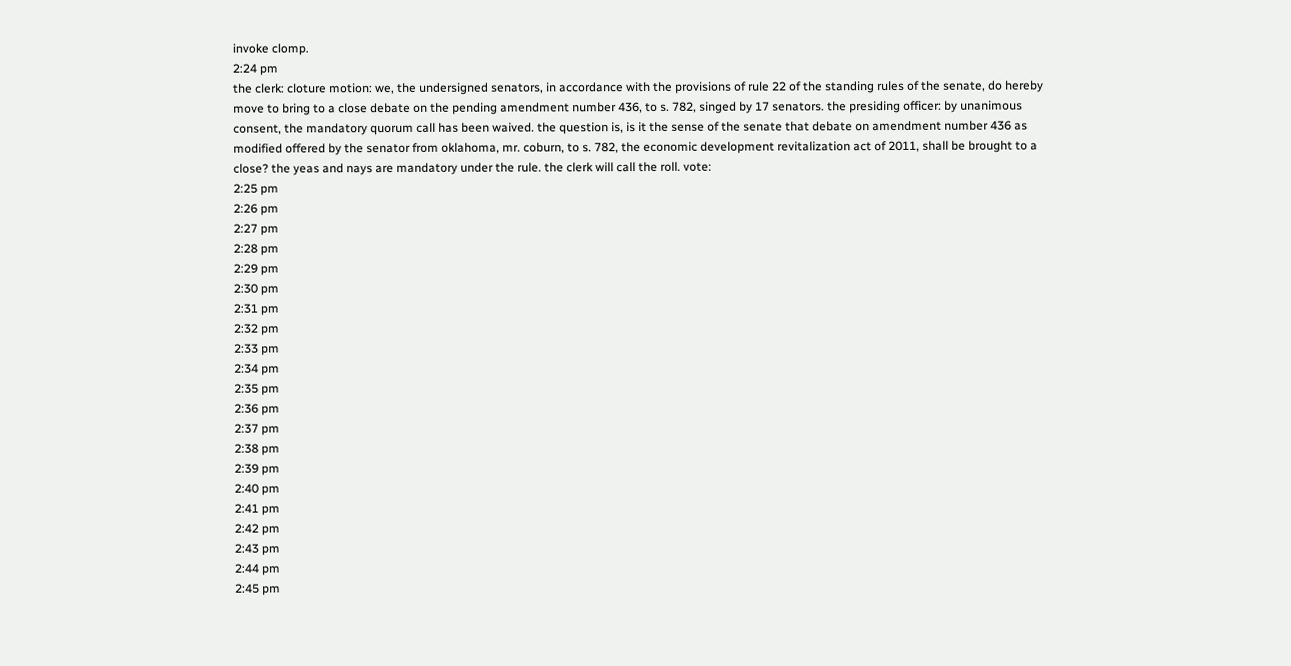invoke clomp.
2:24 pm
the clerk: cloture motion: we, the undersigned senators, in accordance with the provisions of rule 22 of the standing rules of the senate, do hereby move to bring to a close debate on the pending amendment number 436, to s. 782, singed by 17 senators. the presiding officer: by unanimous consent, the mandatory quorum call has been waived. the question is, is it the sense of the senate that debate on amendment number 436 as modified offered by the senator from oklahoma, mr. coburn, to s. 782, the economic development revitalization act of 2011, shall be brought to a close? the yeas and nays are mandatory under the rule. the clerk will call the roll. vote:
2:25 pm
2:26 pm
2:27 pm
2:28 pm
2:29 pm
2:30 pm
2:31 pm
2:32 pm
2:33 pm
2:34 pm
2:35 pm
2:36 pm
2:37 pm
2:38 pm
2:39 pm
2:40 pm
2:41 pm
2:42 pm
2:43 pm
2:44 pm
2:45 pm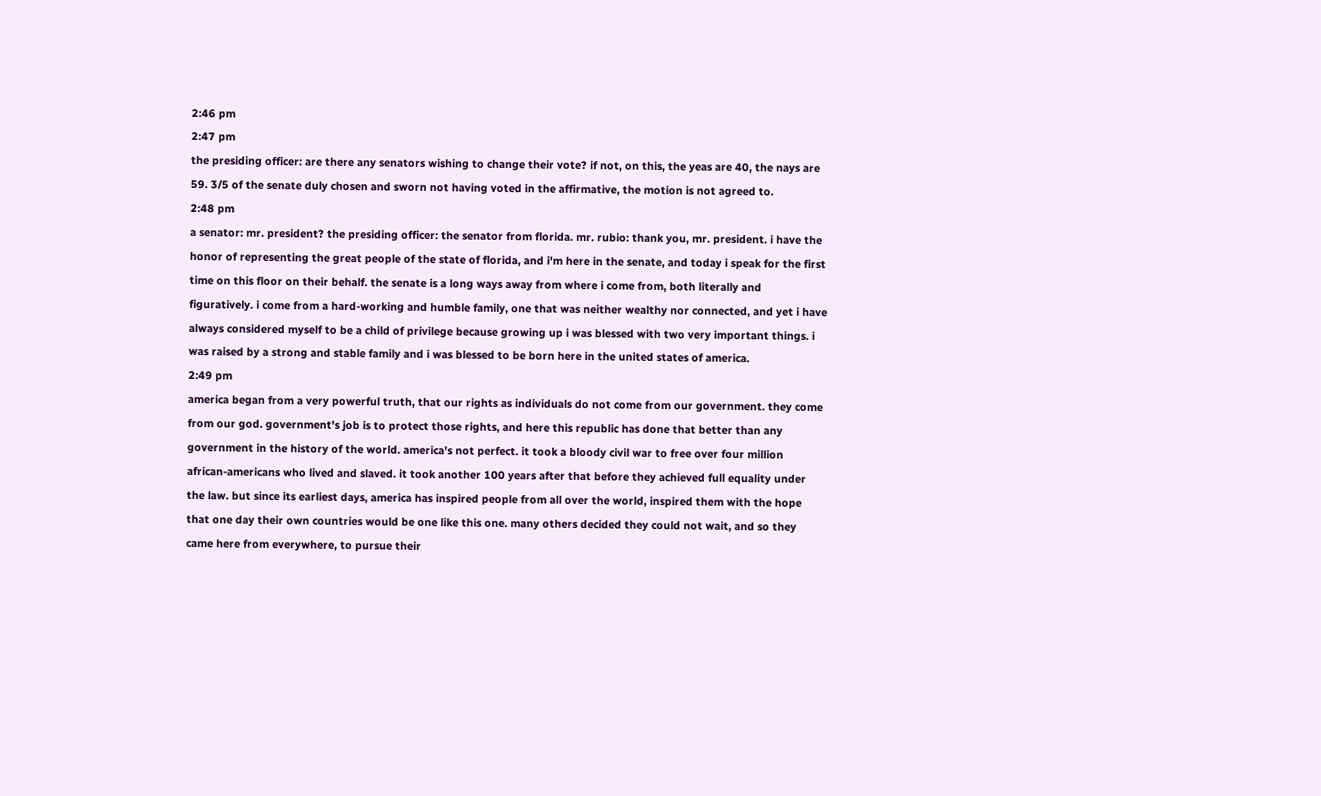2:46 pm
2:47 pm
the presiding officer: are there any senators wishing to change their vote? if not, on this, the yeas are 40, the nays are 59. 3/5 of the senate duly chosen and sworn not having voted in the affirmative, the motion is not agreed to.
2:48 pm
a senator: mr. president? the presiding officer: the senator from florida. mr. rubio: thank you, mr. president. i have the honor of representing the great people of the state of florida, and i'm here in the senate, and today i speak for the first time on this floor on their behalf. the senate is a long ways away from where i come from, both literally and figuratively. i come from a hard-working and humble family, one that was neither wealthy nor connected, and yet i have always considered myself to be a child of privilege because growing up i was blessed with two very important things. i was raised by a strong and stable family and i was blessed to be born here in the united states of america.
2:49 pm
america began from a very powerful truth, that our rights as individuals do not come from our government. they come from our god. government's job is to protect those rights, and here this republic has done that better than any government in the history of the world. america's not perfect. it took a bloody civil war to free over four million african-americans who lived and slaved. it took another 100 years after that before they achieved full equality under the law. but since its earliest days, america has inspired people from all over the world, inspired them with the hope that one day their own countries would be one like this one. many others decided they could not wait, and so they came here from everywhere, to pursue their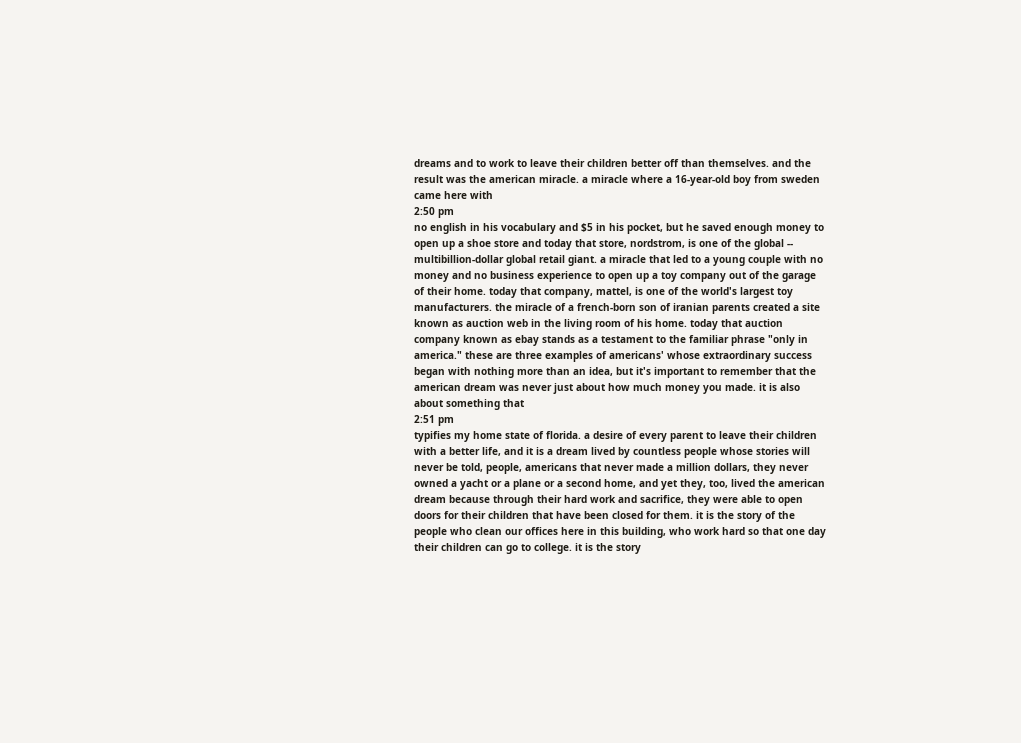dreams and to work to leave their children better off than themselves. and the result was the american miracle. a miracle where a 16-year-old boy from sweden came here with
2:50 pm
no english in his vocabulary and $5 in his pocket, but he saved enough money to open up a shoe store and today that store, nordstrom, is one of the global -- multibillion-dollar global retail giant. a miracle that led to a young couple with no money and no business experience to open up a toy company out of the garage of their home. today that company, mattel, is one of the world's largest toy manufacturers. the miracle of a french-born son of iranian parents created a site known as auction web in the living room of his home. today that auction company known as ebay stands as a testament to the familiar phrase "only in america." these are three examples of americans' whose extraordinary success began with nothing more than an idea, but it's important to remember that the american dream was never just about how much money you made. it is also about something that
2:51 pm
typifies my home state of florida. a desire of every parent to leave their children with a better life, and it is a dream lived by countless people whose stories will never be told, people, americans that never made a million dollars, they never owned a yacht or a plane or a second home, and yet they, too, lived the american dream because through their hard work and sacrifice, they were able to open doors for their children that have been closed for them. it is the story of the people who clean our offices here in this building, who work hard so that one day their children can go to college. it is the story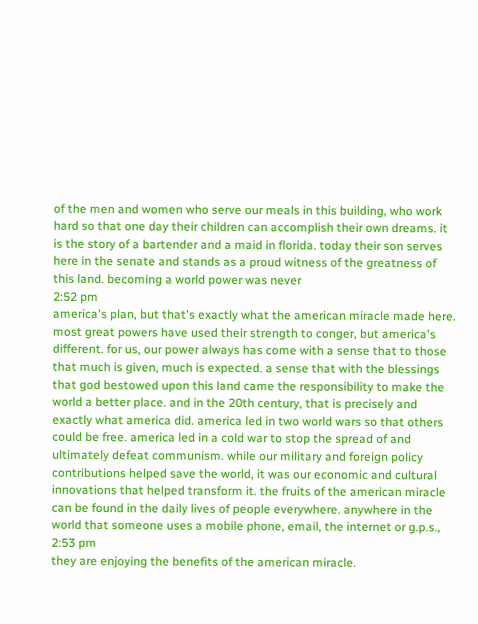of the men and women who serve our meals in this building, who work hard so that one day their children can accomplish their own dreams. it is the story of a bartender and a maid in florida. today their son serves here in the senate and stands as a proud witness of the greatness of this land. becoming a world power was never
2:52 pm
america's plan, but that's exactly what the american miracle made here. most great powers have used their strength to conger, but america's different. for us, our power always has come with a sense that to those that much is given, much is expected. a sense that with the blessings that god bestowed upon this land came the responsibility to make the world a better place. and in the 20th century, that is precisely and exactly what america did. america led in two world wars so that others could be free. america led in a cold war to stop the spread of and ultimately defeat communism. while our military and foreign policy contributions helped save the world, it was our economic and cultural innovations that helped transform it. the fruits of the american miracle can be found in the daily lives of people everywhere. anywhere in the world that someone uses a mobile phone, email, the internet or g.p.s.,
2:53 pm
they are enjoying the benefits of the american miracle.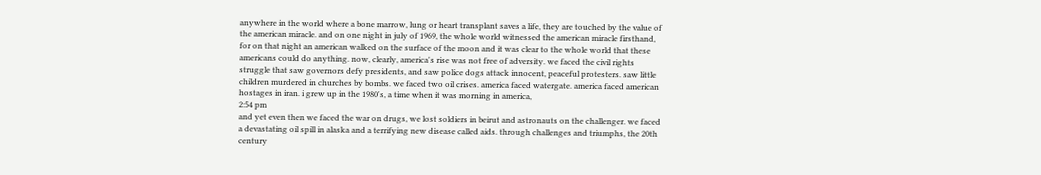anywhere in the world where a bone marrow, lung or heart transplant saves a life, they are touched by the value of the american miracle. and on one night in july of 1969, the whole world witnessed the american miracle firsthand, for on that night an american walked on the surface of the moon and it was clear to the whole world that these americans could do anything. now, clearly, america's rise was not free of adversity. we faced the civil rights struggle that saw governors defy presidents, and saw police dogs attack innocent, peaceful protesters. saw little children murdered in churches by bombs. we faced two oil crises. america faced watergate. america faced american hostages in iran. i grew up in the 1980's, a time when it was morning in america,
2:54 pm
and yet even then we faced the war on drugs, we lost soldiers in beirut and astronauts on the challenger. we faced a devastating oil spill in alaska and a terrifying new disease called aids. through challenges and triumphs, the 20th century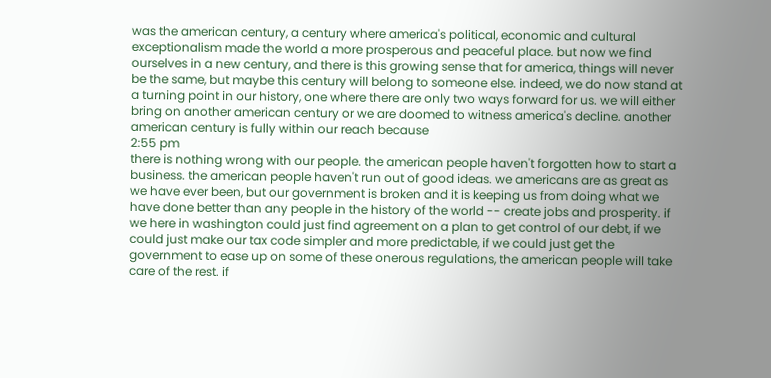was the american century, a century where america's political, economic and cultural exceptionalism made the world a more prosperous and peaceful place. but now we find ourselves in a new century, and there is this growing sense that for america, things will never be the same, but maybe this century will belong to someone else. indeed, we do now stand at a turning point in our history, one where there are only two ways forward for us. we will either bring on another american century or we are doomed to witness america's decline. another american century is fully within our reach because
2:55 pm
there is nothing wrong with our people. the american people haven't forgotten how to start a business. the american people haven't run out of good ideas. we americans are as great as we have ever been, but our government is broken and it is keeping us from doing what we have done better than any people in the history of the world -- create jobs and prosperity. if we here in washington could just find agreement on a plan to get control of our debt, if we could just make our tax code simpler and more predictable, if we could just get the government to ease up on some of these onerous regulations, the american people will take care of the rest. if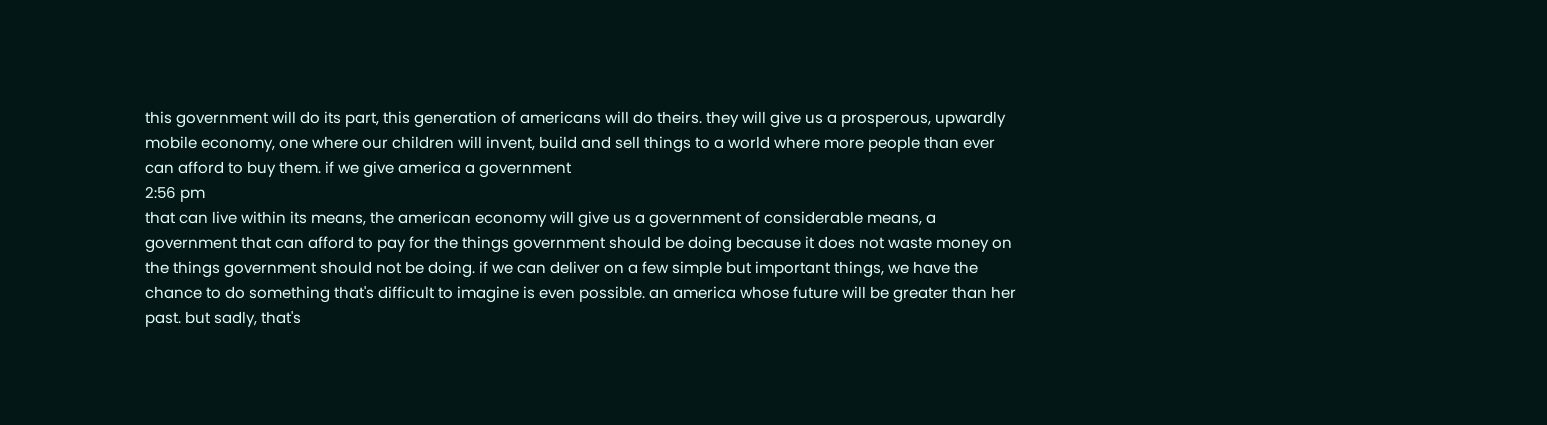this government will do its part, this generation of americans will do theirs. they will give us a prosperous, upwardly mobile economy, one where our children will invent, build and sell things to a world where more people than ever can afford to buy them. if we give america a government
2:56 pm
that can live within its means, the american economy will give us a government of considerable means, a government that can afford to pay for the things government should be doing because it does not waste money on the things government should not be doing. if we can deliver on a few simple but important things, we have the chance to do something that's difficult to imagine is even possible. an america whose future will be greater than her past. but sadly, that's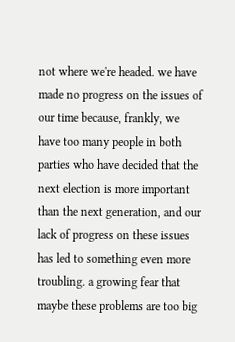not where we're headed. we have made no progress on the issues of our time because, frankly, we have too many people in both parties who have decided that the next election is more important than the next generation, and our lack of progress on these issues has led to something even more troubling. a growing fear that maybe these problems are too big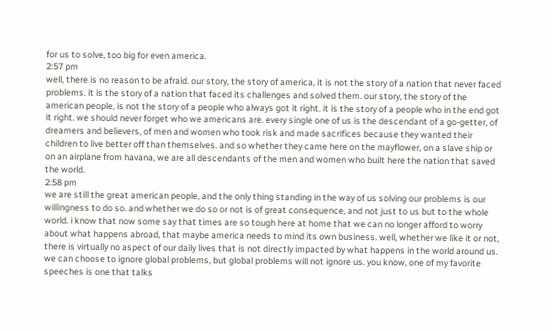for us to solve, too big for even america.
2:57 pm
well, there is no reason to be afraid. our story, the story of america, it is not the story of a nation that never faced problems. it is the story of a nation that faced its challenges and solved them. our story, the story of the american people, is not the story of a people who always got it right. it is the story of a people who in the end got it right. we should never forget who we americans are. every single one of us is the descendant of a go-getter, of dreamers and believers, of men and women who took risk and made sacrifices because they wanted their children to live better off than themselves. and so whether they came here on the mayflower, on a slave ship or on an airplane from havana, we are all descendants of the men and women who built here the nation that saved the world.
2:58 pm
we are still the great american people, and the only thing standing in the way of us solving our problems is our willingness to do so. and whether we do so or not is of great consequence, and not just to us but to the whole world. i know that now some say that times are so tough here at home that we can no longer afford to worry about what happens abroad, that maybe america needs to mind its own business. well, whether we like it or not, there is virtually no aspect of our daily lives that is not directly impacted by what happens in the world around us. we can choose to ignore global problems, but global problems will not ignore us. you know, one of my favorite speeches is one that talks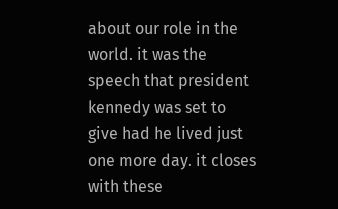about our role in the world. it was the speech that president kennedy was set to give had he lived just one more day. it closes with these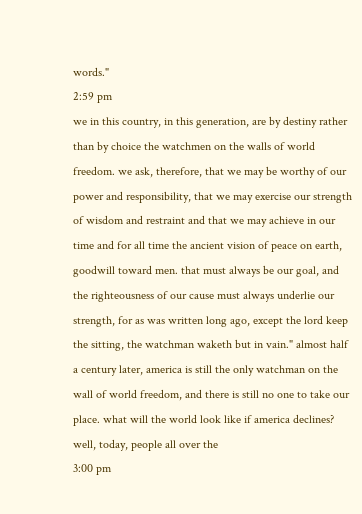words."
2:59 pm
we in this country, in this generation, are by destiny rather than by choice the watchmen on the walls of world freedom. we ask, therefore, that we may be worthy of our power and responsibility, that we may exercise our strength of wisdom and restraint and that we may achieve in our time and for all time the ancient vision of peace on earth, goodwill toward men. that must always be our goal, and the righteousness of our cause must always underlie our strength, for as was written long ago, except the lord keep the sitting, the watchman waketh but in vain." almost half a century later, america is still the only watchman on the wall of world freedom, and there is still no one to take our place. what will the world look like if america declines? well, today, people all over the
3:00 pm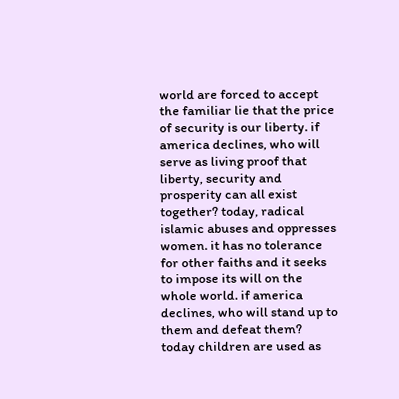world are forced to accept the familiar lie that the price of security is our liberty. if america declines, who will serve as living proof that liberty, security and prosperity can all exist together? today, radical islamic abuses and oppresses women. it has no tolerance for other faiths and it seeks to impose its will on the whole world. if america declines, who will stand up to them and defeat them? today children are used as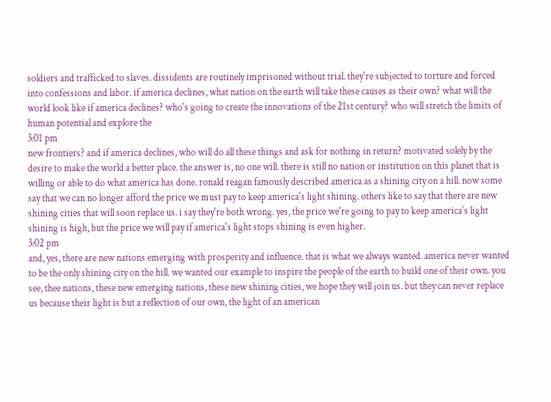soldiers and trafficked to slaves. dissidents are routinely imprisoned without trial. they're subjected to torture and forced into confessions and labor. if america declines, what nation on the earth will take these causes as their own? what will the world look like if america declines? who's going to create the innovations of the 21st century? who will stretch the limits of human potential and explore the
3:01 pm
new frontiers? and if america declines, who will do all these things and ask for nothing in return? motivated solely by the desire to make the world a better place. the answer is, no one will. there is still no nation or institution on this planet that is willing or able to do what america has done. ronald reagan famously described america as a shining city on a hill. now some say that we can no longer afford the price we must pay to keep america's light shining. others like to say that there are new shining cities that will soon replace us. i say they're both wrong. yes, the price we're going to pay to keep america's light shining is high, but the price we will pay if america's light stops shining is even higher.
3:02 pm
and, yes, there are new nations emerging with prosperity and influence. that is what we always wanted. america never wanted to be the only shining city on the hill. we wanted our example to inspire the people of the earth to build one of their own. you see, thee nations, these new emerging nations, these new shining cities, we hope they will join us. but they can never replace us because their light is but a reflection of our own, the light of an american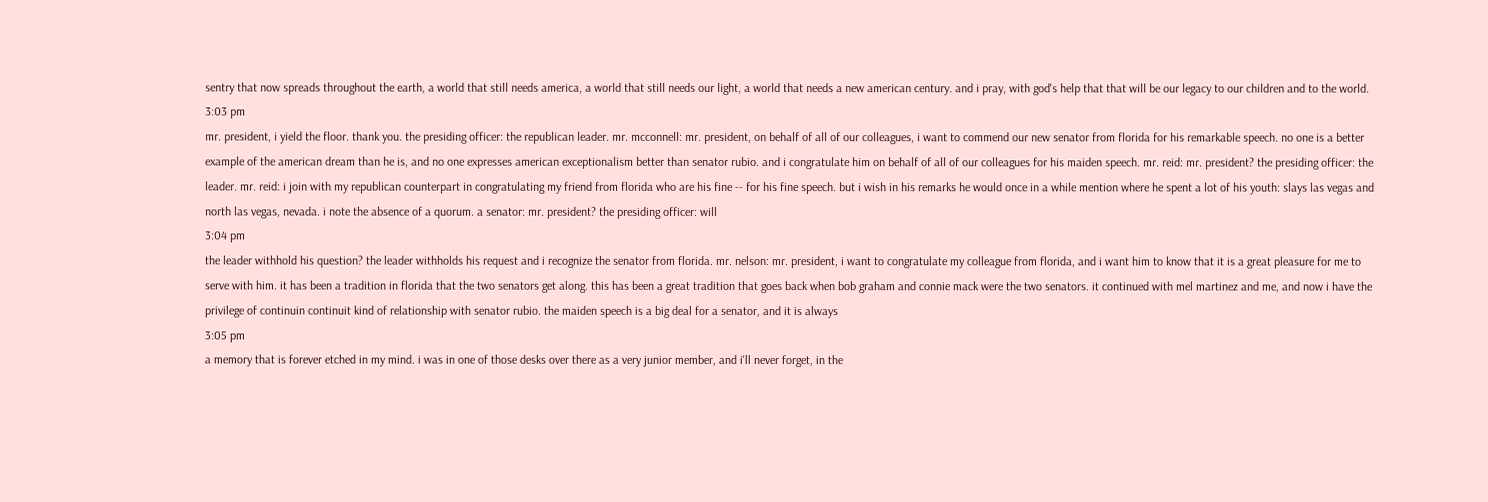sentry that now spreads throughout the earth, a world that still needs america, a world that still needs our light, a world that needs a new american century. and i pray, with god's help that that will be our legacy to our children and to the world.
3:03 pm
mr. president, i yield the floor. thank you. the presiding officer: the republican leader. mr. mcconnell: mr. president, on behalf of all of our colleagues, i want to commend our new senator from florida for his remarkable speech. no one is a better example of the american dream than he is, and no one expresses american exceptionalism better than senator rubio. and i congratulate him on behalf of all of our colleagues for his maiden speech. mr. reid: mr. president? the presiding officer: the leader. mr. reid: i join with my republican counterpart in congratulating my friend from florida who are his fine -- for his fine speech. but i wish in his remarks he would once in a while mention where he spent a lot of his youth: slays las vegas and north las vegas, nevada. i note the absence of a quorum. a senator: mr. president? the presiding officer: will
3:04 pm
the leader withhold his question? the leader withholds his request and i recognize the senator from florida. mr. nelson: mr. president, i want to congratulate my colleague from florida, and i want him to know that it is a great pleasure for me to serve with him. it has been a tradition in florida that the two senators get along. this has been a great tradition that goes back when bob graham and connie mack were the two senators. it continued with mel martinez and me, and now i have the privilege of continuin continuit kind of relationship with senator rubio. the maiden speech is a big deal for a senator, and it is always
3:05 pm
a memory that is forever etched in my mind. i was in one of those desks over there as a very junior member, and i'll never forget, in the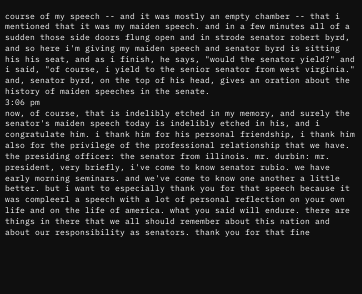course of my speech -- and it was mostly an empty chamber -- that i mentioned that it was my maiden speech. and in a few minutes all of a sudden those side doors flung open and in strode senator robert byrd, and so here i'm giving my maiden speech and senator byrd is sitting his his seat, and as i finish, he says, "would the senator yield?" and i said, "of course, i yield to the senior senator from west virginia." and, senator byrd, on the top of his head, gives an oration about the history of maiden speeches in the senate.
3:06 pm
now, of course, that is indelibly etched in my memory, and surely the senator's maiden speech today is indelibly etched in his, and i congratulate him. i thank him for his personal friendship, i thank him also for the privilege of the professional relationship that we have. the presiding officer: the senator from illinois. mr. durbin: mr. president, very briefly, i've come to know senator rubio. we have early morning seminars. and we've come to know one another a little better. but i want to especially thank you for that speech because it was compleerl a speech with a lot of personal reflection on your own life and on the life of america. what you said will endure. there are things in there that we all should remember about this nation and about our responsibility as senators. thank you for that fine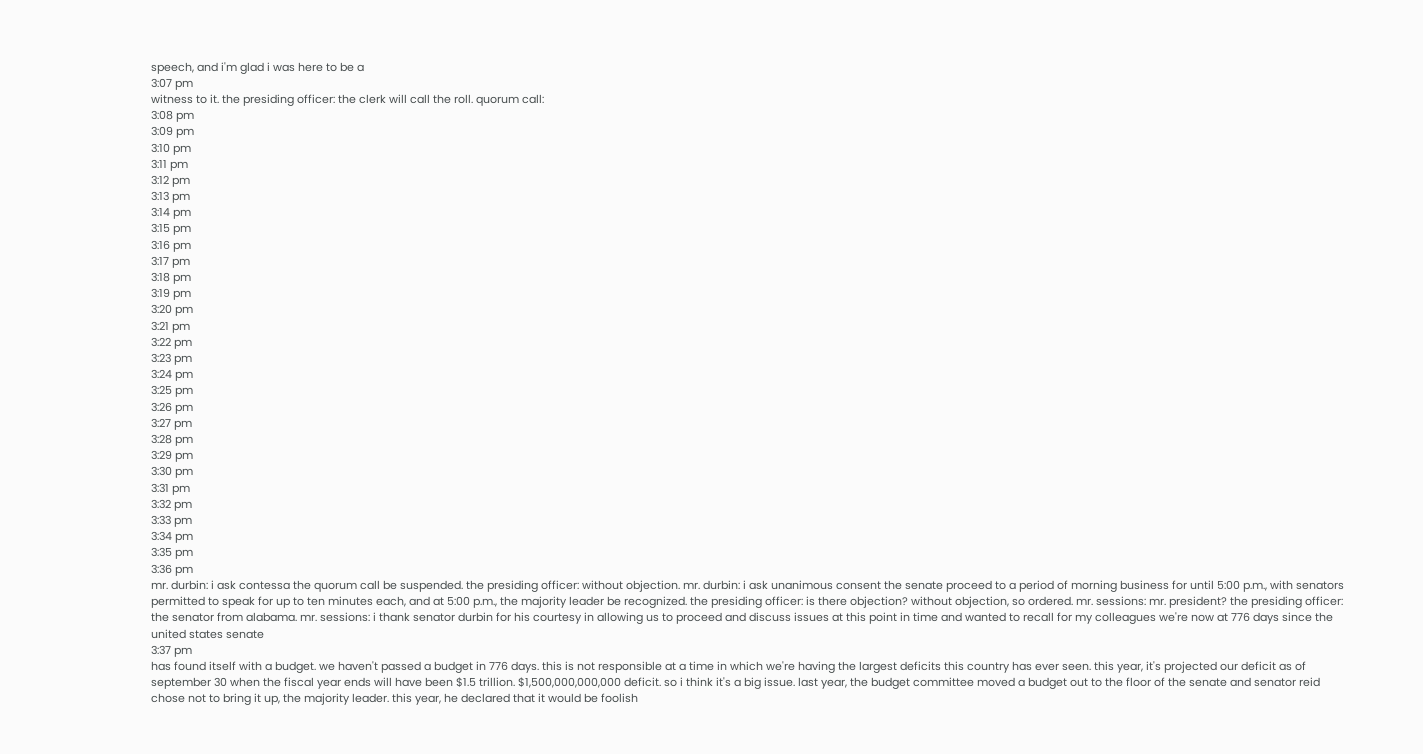speech, and i'm glad i was here to be a
3:07 pm
witness to it. the presiding officer: the clerk will call the roll. quorum call:
3:08 pm
3:09 pm
3:10 pm
3:11 pm
3:12 pm
3:13 pm
3:14 pm
3:15 pm
3:16 pm
3:17 pm
3:18 pm
3:19 pm
3:20 pm
3:21 pm
3:22 pm
3:23 pm
3:24 pm
3:25 pm
3:26 pm
3:27 pm
3:28 pm
3:29 pm
3:30 pm
3:31 pm
3:32 pm
3:33 pm
3:34 pm
3:35 pm
3:36 pm
mr. durbin: i ask contessa the quorum call be suspended. the presiding officer: without objection. mr. durbin: i ask unanimous consent the senate proceed to a period of morning business for until 5:00 p.m., with senators permitted to speak for up to ten minutes each, and at 5:00 p.m., the majority leader be recognized. the presiding officer: is there objection? without objection, so ordered. mr. sessions: mr. president? the presiding officer: the senator from alabama. mr. sessions: i thank senator durbin for his courtesy in allowing us to proceed and discuss issues at this point in time and wanted to recall for my colleagues we're now at 776 days since the united states senate
3:37 pm
has found itself with a budget. we haven't passed a budget in 776 days. this is not responsible at a time in which we're having the largest deficits this country has ever seen. this year, it's projected our deficit as of september 30 when the fiscal year ends will have been $1.5 trillion. $1,500,000,000,000 deficit. so i think it's a big issue. last year, the budget committee moved a budget out to the floor of the senate and senator reid chose not to bring it up, the majority leader. this year, he declared that it would be foolish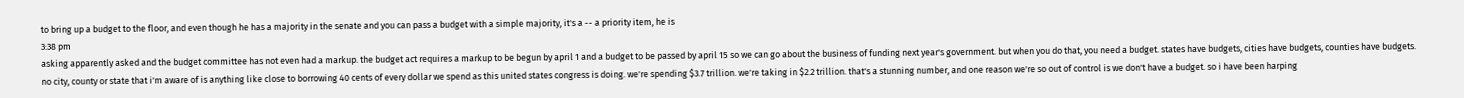to bring up a budget to the floor, and even though he has a majority in the senate and you can pass a budget with a simple majority, it's a -- a priority item, he is
3:38 pm
asking apparently asked and the budget committee has not even had a markup. the budget act requires a markup to be begun by april 1 and a budget to be passed by april 15 so we can go about the business of funding next year's government. but when you do that, you need a budget. states have budgets, cities have budgets, counties have budgets. no city, county or state that i'm aware of is anything like close to borrowing 40 cents of every dollar we spend as this united states congress is doing. we're spending $3.7 trillion. we're taking in $2.2 trillion. that's a stunning number, and one reason we're so out of control is we don't have a budget. so i have been harping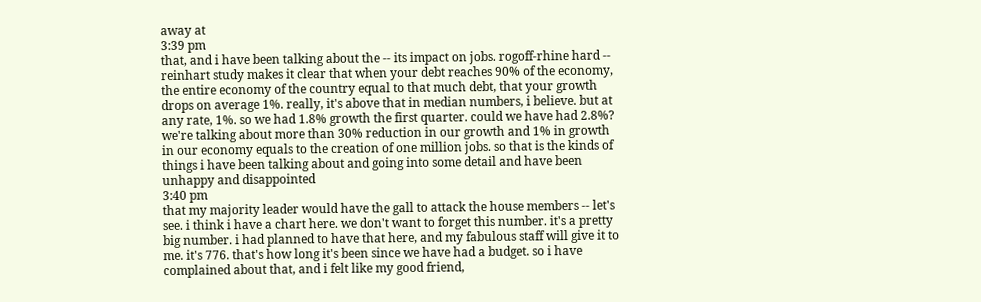away at
3:39 pm
that, and i have been talking about the -- its impact on jobs. rogoff-rhine hard -- reinhart study makes it clear that when your debt reaches 90% of the economy, the entire economy of the country equal to that much debt, that your growth drops on average 1%. really, it's above that in median numbers, i believe. but at any rate, 1%. so we had 1.8% growth the first quarter. could we have had 2.8%? we're talking about more than 30% reduction in our growth and 1% in growth in our economy equals to the creation of one million jobs. so that is the kinds of things i have been talking about and going into some detail and have been unhappy and disappointed
3:40 pm
that my majority leader would have the gall to attack the house members -- let's see. i think i have a chart here. we don't want to forget this number. it's a pretty big number. i had planned to have that here, and my fabulous staff will give it to me. it's 776. that's how long it's been since we have had a budget. so i have complained about that, and i felt like my good friend,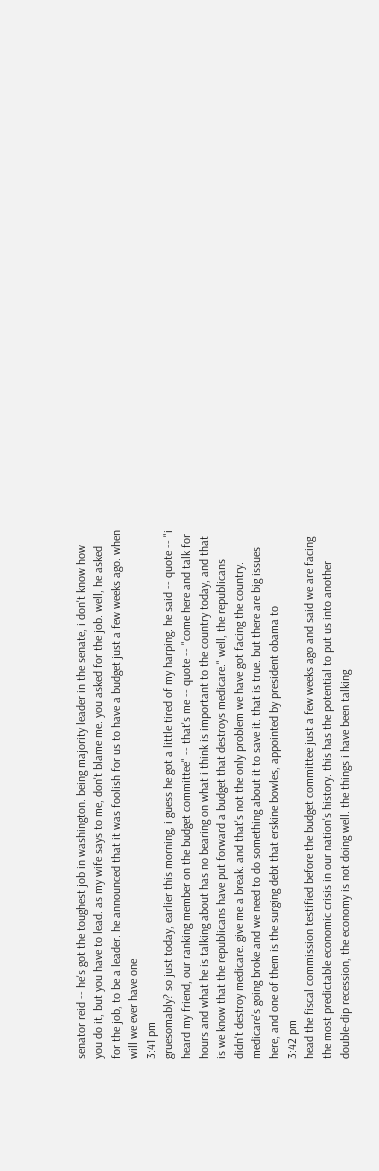senator reid -- he's got the toughest job in washington. being majority leader in the senate, i don't know how you do it, but you have to lead. as my wife says to me, don't blame me. you asked for the job. well, he asked for the job, to be a leader. he announced that it was foolish for us to have a budget just a few weeks ago. when will we ever have one
3:41 pm
gruesomably? so just today, earlier this morning, i guess he got a little tired of my harping. he said -- quote -- "i heard my friend, our ranking member on the budget committee" -- that's me -- quote -- "come here and talk for hours and what he is talking about has no bearing on what i think is important to the country today, and that is we know that the republicans have put forward a budget that destroys medicare." well, the republicans didn't destroy medicare. give me a break. and that's not the only problem we have got facing the country. medicare's going broke and we need to do something about it to save it. that is true. but there are big issues here, and one of them is the surging debt that erskine bowles, appointed by president obama to
3:42 pm
head the fiscal commission testified before the budget committee just a few weeks ago and said we are facing the most predictable economic crisis in our nation's history. this has the potential to put us into another double-dip recession, the economy is not doing well. the things i have been talking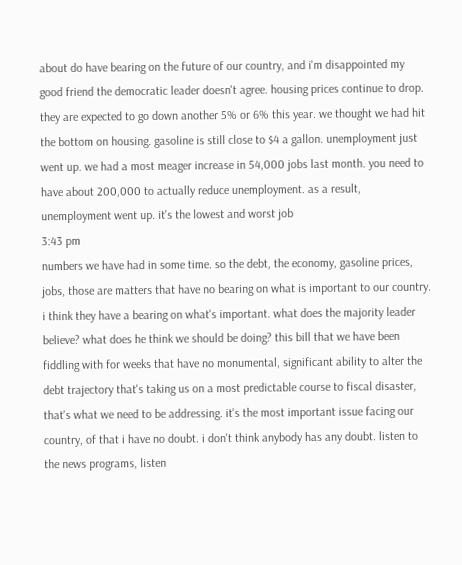about do have bearing on the future of our country, and i'm disappointed my good friend the democratic leader doesn't agree. housing prices continue to drop. they are expected to go down another 5% or 6% this year. we thought we had hit the bottom on housing. gasoline is still close to $4 a gallon. unemployment just went up. we had a most meager increase in 54,000 jobs last month. you need to have about 200,000 to actually reduce unemployment. as a result, unemployment went up. it's the lowest and worst job
3:43 pm
numbers we have had in some time. so the debt, the economy, gasoline prices, jobs, those are matters that have no bearing on what is important to our country. i think they have a bearing on what's important. what does the majority leader believe? what does he think we should be doing? this bill that we have been fiddling with for weeks that have no monumental, significant ability to alter the debt trajectory that's taking us on a most predictable course to fiscal disaster, that's what we need to be addressing. it's the most important issue facing our country, of that i have no doubt. i don't think anybody has any doubt. listen to the news programs, listen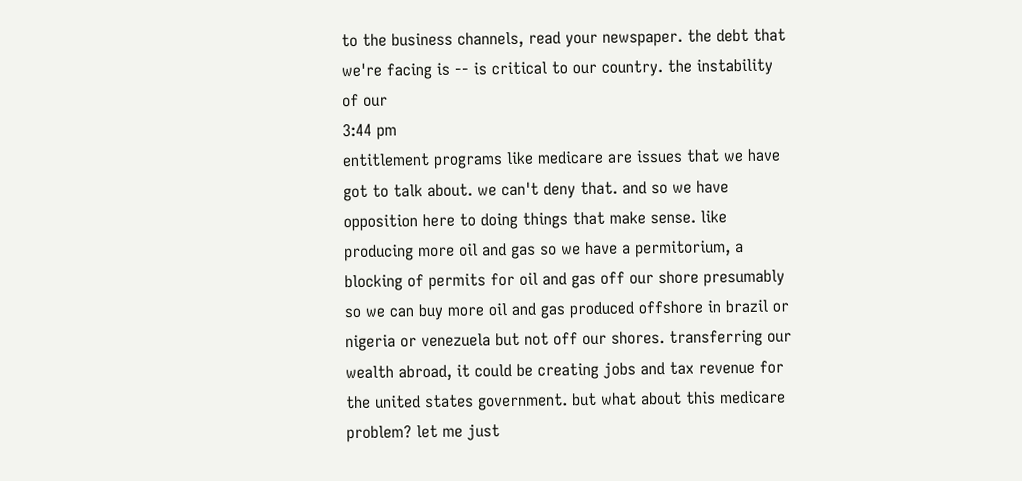to the business channels, read your newspaper. the debt that we're facing is -- is critical to our country. the instability of our
3:44 pm
entitlement programs like medicare are issues that we have got to talk about. we can't deny that. and so we have opposition here to doing things that make sense. like producing more oil and gas so we have a permitorium, a blocking of permits for oil and gas off our shore presumably so we can buy more oil and gas produced offshore in brazil or nigeria or venezuela but not off our shores. transferring our wealth abroad, it could be creating jobs and tax revenue for the united states government. but what about this medicare problem? let me just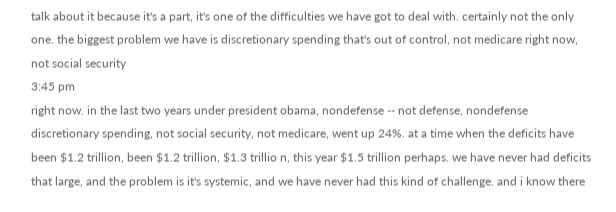talk about it because it's a part, it's one of the difficulties we have got to deal with. certainly not the only one. the biggest problem we have is discretionary spending that's out of control, not medicare right now, not social security
3:45 pm
right now. in the last two years under president obama, nondefense -- not defense, nondefense discretionary spending, not social security, not medicare, went up 24%. at a time when the deficits have been $1.2 trillion, been $1.2 trillion, $1.3 trillio n, this year $1.5 trillion perhaps. we have never had deficits that large, and the problem is it's systemic, and we have never had this kind of challenge. and i know there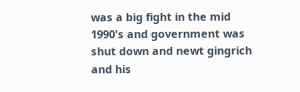was a big fight in the mid 1990's and government was shut down and newt gingrich and his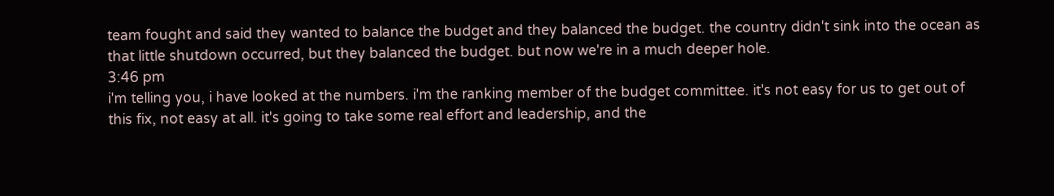team fought and said they wanted to balance the budget and they balanced the budget. the country didn't sink into the ocean as that little shutdown occurred, but they balanced the budget. but now we're in a much deeper hole.
3:46 pm
i'm telling you, i have looked at the numbers. i'm the ranking member of the budget committee. it's not easy for us to get out of this fix, not easy at all. it's going to take some real effort and leadership, and the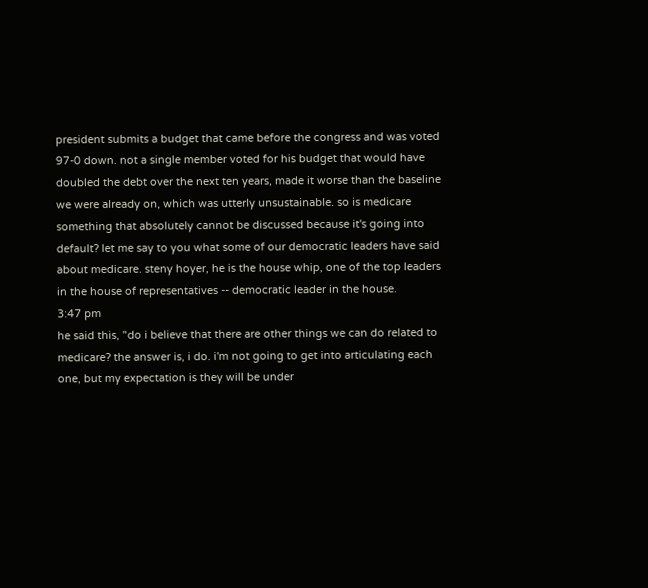president submits a budget that came before the congress and was voted 97-0 down. not a single member voted for his budget that would have doubled the debt over the next ten years, made it worse than the baseline we were already on, which was utterly unsustainable. so is medicare something that absolutely cannot be discussed because it's going into default? let me say to you what some of our democratic leaders have said about medicare. steny hoyer, he is the house whip, one of the top leaders in the house of representatives -- democratic leader in the house.
3:47 pm
he said this, "do i believe that there are other things we can do related to medicare? the answer is, i do. i'm not going to get into articulating each one, but my expectation is they will be under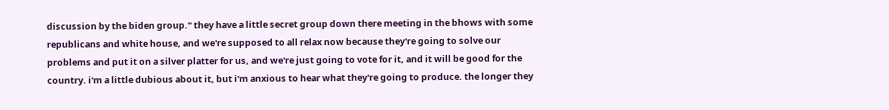discussion by the biden group." they have a little secret group down there meeting in the bhows with some republicans and white house, and we're supposed to all relax now because they're going to solve our problems and put it on a silver platter for us, and we're just going to vote for it, and it will be good for the country. i'm a little dubious about it, but i'm anxious to hear what they're going to produce. the longer they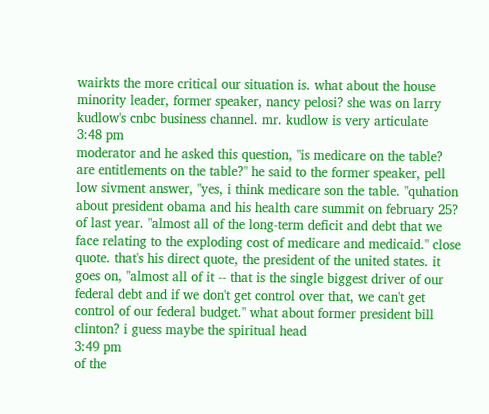wairkts the more critical our situation is. what about the house minority leader, former speaker, nancy pelosi? she was on larry kudlow's cnbc business channel. mr. kudlow is very articulate
3:48 pm
moderator and he asked this question, "is medicare on the table? are entitlements on the table?" he said to the former speaker, pell low sivment answer, "yes, i think medicare son the table. "quhation about president obama and his health care summit on february 25? of last year. "almost all of the long-term deficit and debt that we face relating to the exploding cost of medicare and medicaid." close quote. that's his direct quote, the president of the united states. it goes on, "almost all of it -- that is the single biggest driver of our federal debt and if we don't get control over that, we can't get control of our federal budget." what about former president bill clinton? i guess maybe the spiritual head
3:49 pm
of the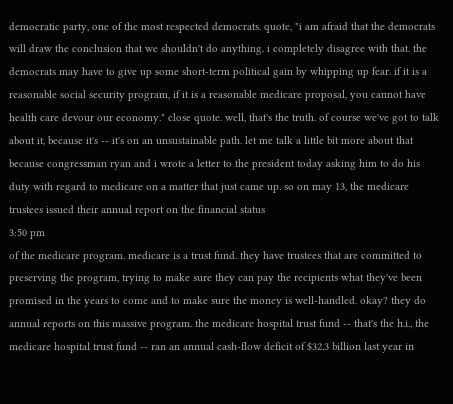democratic party, one of the most respected democrats. quote, "i am afraid that the democrats will draw the conclusion that we shouldn't do anything. i completely disagree with that. the democrats may have to give up some short-term political gain by whipping up fear. if it is a reasonable social security program, if it is a reasonable medicare proposal, you cannot have health care devour our economy." close quote. well, that's the truth. of course we've got to talk about it, because it's -- it's on an unsustainable path. let me talk a little bit more about that because congressman ryan and i wrote a letter to the president today asking him to do his duty with regard to medicare on a matter that just came up. so on may 13, the medicare trustees issued their annual report on the financial status
3:50 pm
of the medicare program. medicare is a trust fund. they have trustees that are committed to preserving the program, trying to make sure they can pay the recipients what they've been promised in the years to come and to make sure the money is well-handled. okay? they do annual reports on this massive program. the medicare hospital trust fund -- that's the h.i., the medicare hospital trust fund -- ran an annual cash-flow deficit of $32.3 billion last year in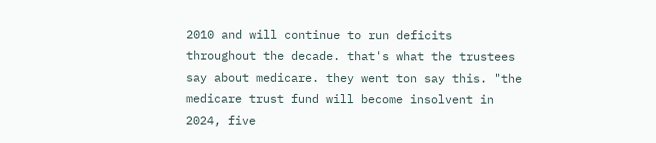2010 and will continue to run deficits throughout the decade. that's what the trustees say about medicare. they went ton say this. "the medicare trust fund will become insolvent in 2024, five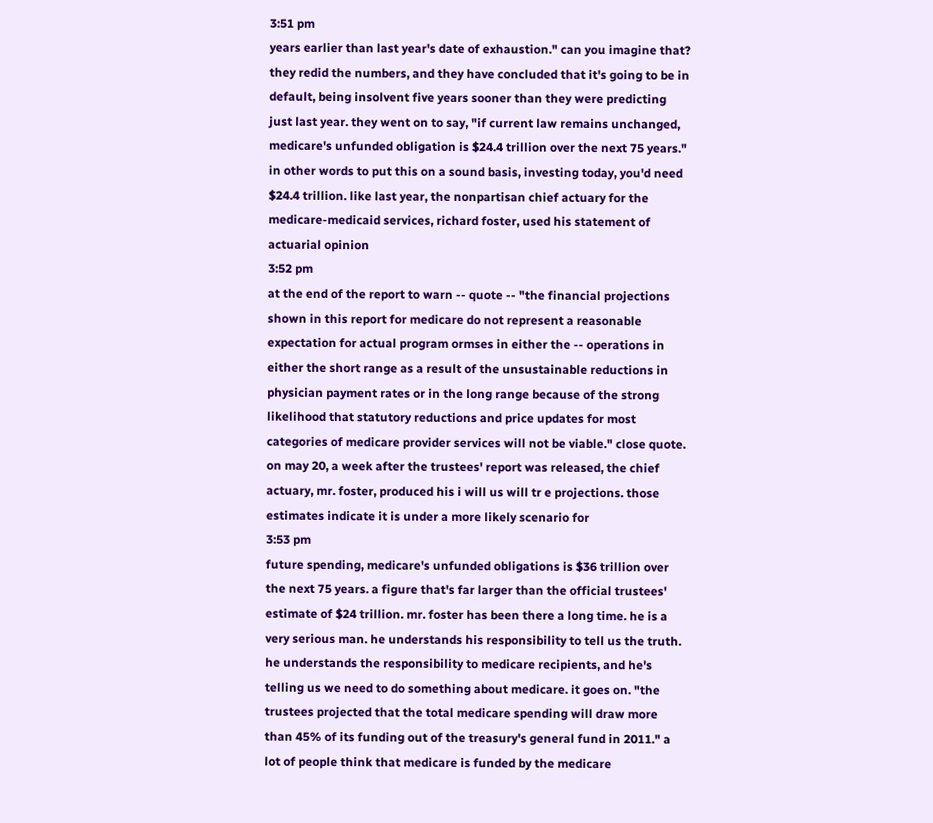3:51 pm
years earlier than last year's date of exhaustion." can you imagine that? they redid the numbers, and they have concluded that it's going to be in default, being insolvent five years sooner than they were predicting just last year. they went on to say, "if current law remains unchanged, medicare's unfunded obligation is $24.4 trillion over the next 75 years." in other words to put this on a sound basis, investing today, you'd need $24.4 trillion. like last year, the nonpartisan chief actuary for the medicare-medicaid services, richard foster, used his statement of actuarial opinion
3:52 pm
at the end of the report to warn -- quote -- "the financial projections shown in this report for medicare do not represent a reasonable expectation for actual program ormses in either the -- operations in either the short range as a result of the unsustainable reductions in physician payment rates or in the long range because of the strong likelihood that statutory reductions and price updates for most categories of medicare provider services will not be viable." close quote. on may 20, a week after the trustees' report was released, the chief actuary, mr. foster, produced his i will us will tr e projections. those estimates indicate it is under a more likely scenario for
3:53 pm
future spending, medicare's unfunded obligations is $36 trillion over the next 75 years. a figure that's far larger than the official trustees' estimate of $24 trillion. mr. foster has been there a long time. he is a very serious man. he understands his responsibility to tell us the truth. he understands the responsibility to medicare recipients, and he's telling us we need to do something about medicare. it goes on. "the trustees projected that the total medicare spending will draw more than 45% of its funding out of the treasury's general fund in 2011." a lot of people think that medicare is funded by the medicare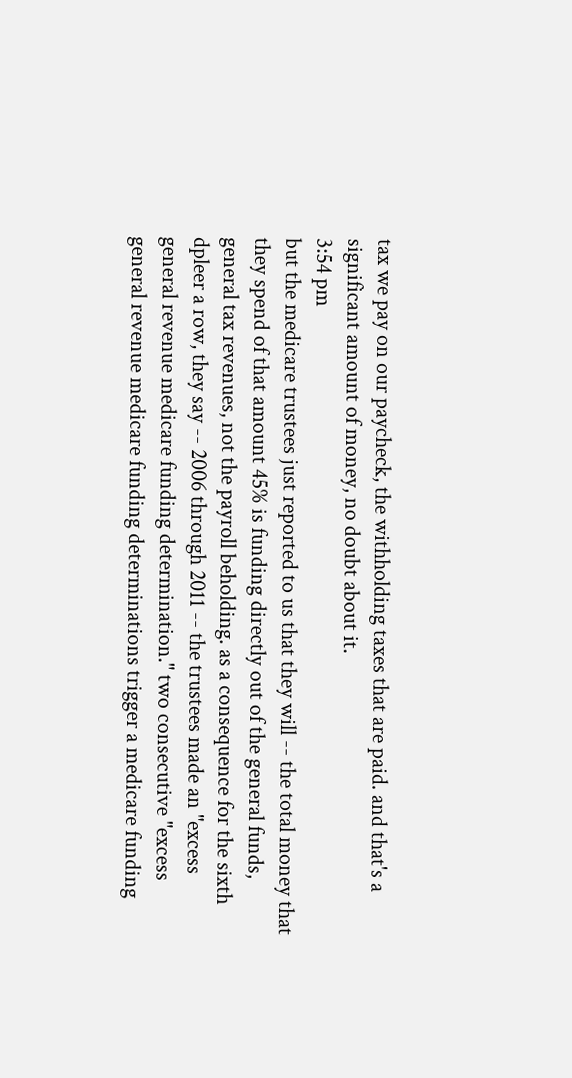tax we pay on our paycheck, the withholding taxes that are paid. and that's a significant amount of money, no doubt about it.
3:54 pm
but the medicare trustees just reported to us that they will -- the total money that they spend of that amount 45% is funding directly out of the general funds, general tax revenues, not the payroll beholding. as a consequence for the sixth dpleer a row, they say -- 2006 through 2011 -- the trustees made an "excess general revenue medicare funding determination." two consecutive "excess general revenue medicare funding determinations trigger a medicare funding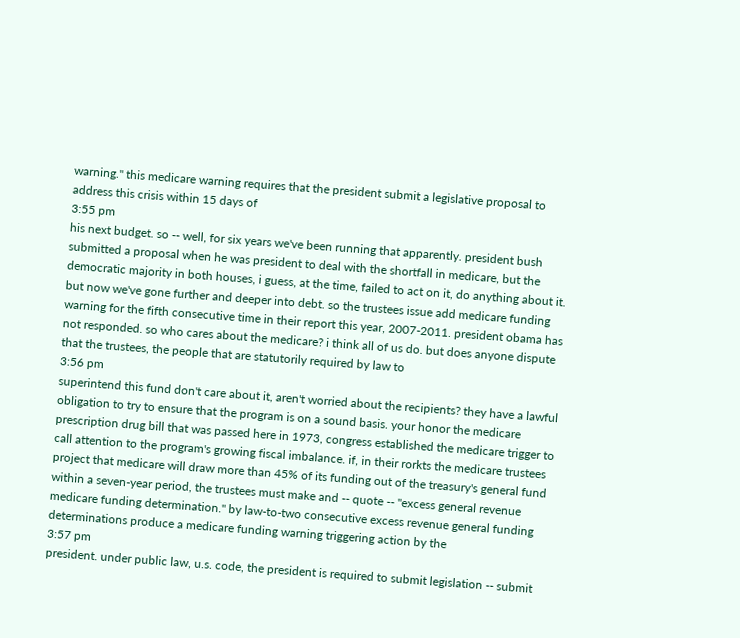warning." this medicare warning requires that the president submit a legislative proposal to address this crisis within 15 days of
3:55 pm
his next budget. so -- well, for six years we've been running that apparently. president bush submitted a proposal when he was president to deal with the shortfall in medicare, but the democratic majority in both houses, i guess, at the time, failed to act on it, do anything about it. but now we've gone further and deeper into debt. so the trustees issue add medicare funding warning for the fifth consecutive time in their report this year, 2007-2011. president obama has not responded. so who cares about the medicare? i think all of us do. but does anyone dispute that the trustees, the people that are statutorily required by law to
3:56 pm
superintend this fund don't care about it, aren't worried about the recipients? they have a lawful obligation to try to ensure that the program is on a sound basis. your honor the medicare prescription drug bill that was passed here in 1973, congress established the medicare trigger to call attention to the program's growing fiscal imbalance. if, in their rorkts the medicare trustees project that medicare will draw more than 45% of its funding out of the treasury's general fund within a seven-year period, the trustees must make and -- quote -- "excess general revenue medicare funding determination." by law-to-two consecutive excess revenue general funding determinations produce a medicare funding warning triggering action by the
3:57 pm
president. under public law, u.s. code, the president is required to submit legislation -- submit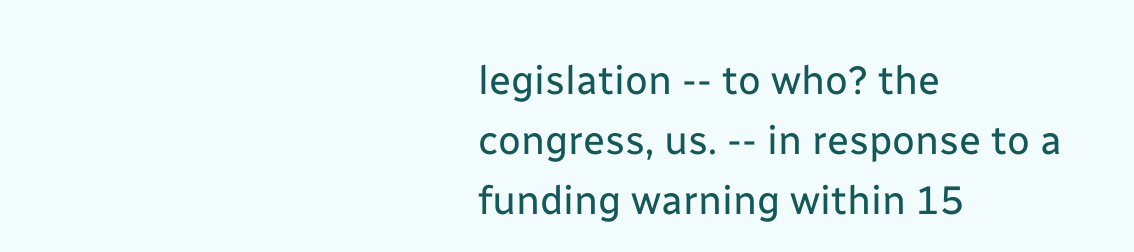legislation -- to who? the congress, us. -- in response to a funding warning within 15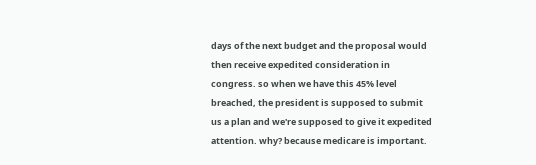days of the next budget and the proposal would then receive expedited consideration in congress. so when we have this 45% level breached, the president is supposed to submit us a plan and we're supposed to give it expedited attention. why? because medicare is important.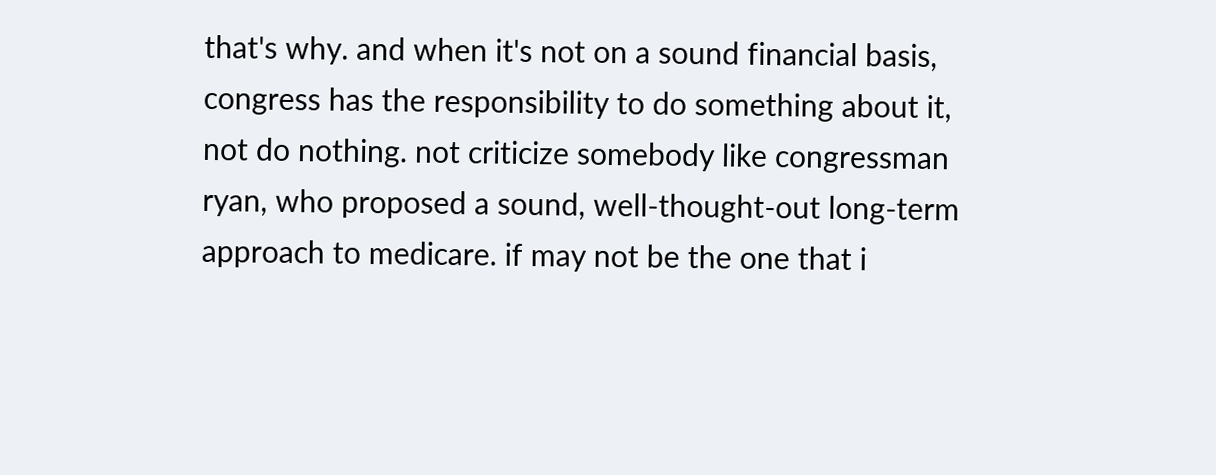that's why. and when it's not on a sound financial basis, congress has the responsibility to do something about it, not do nothing. not criticize somebody like congressman ryan, who proposed a sound, well-thought-out long-term approach to medicare. if may not be the one that i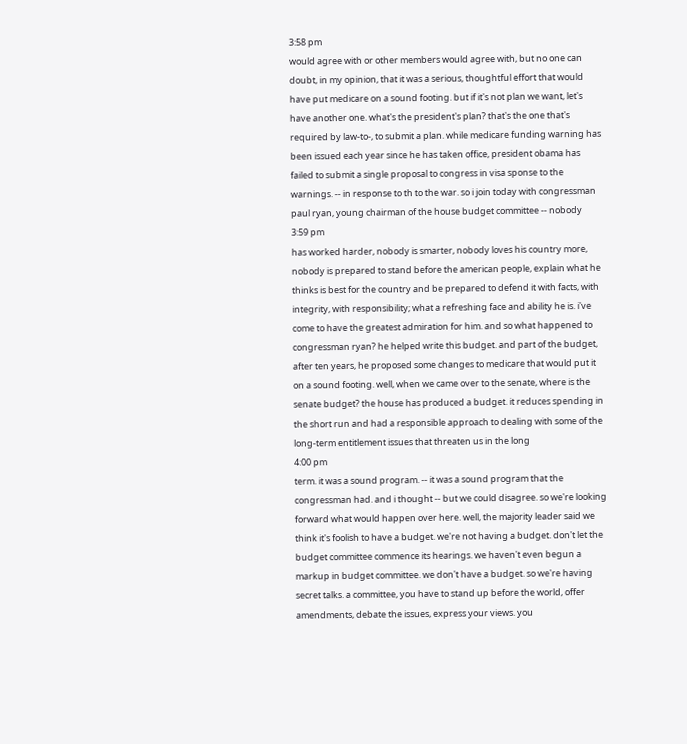3:58 pm
would agree with or other members would agree with, but no one can doubt, in my opinion, that it was a serious, thoughtful effort that would have put medicare on a sound footing. but if it's not plan we want, let's have another one. what's the president's plan? that's the one that's required by law-to-, to submit a plan. while medicare funding warning has been issued each year since he has taken office, president obama has failed to submit a single proposal to congress in visa sponse to the warnings. -- in response to th to the war. so i join today with congressman paul ryan, young chairman of the house budget committee -- nobody
3:59 pm
has worked harder, nobody is smarter, nobody loves his country more, nobody is prepared to stand before the american people, explain what he thinks is best for the country and be prepared to defend it with facts, with integrity, with responsibility; what a refreshing face and ability he is. i've come to have the greatest admiration for him. and so what happened to congressman ryan? he helped write this budget. and part of the budget, after ten years, he proposed some changes to medicare that would put it on a sound footing. well, when we came over to the senate, where is the senate budget? the house has produced a budget. it reduces spending in the short run and had a responsible approach to dealing with some of the long-term entitlement issues that threaten us in the long
4:00 pm
term. it was a sound program. -- it was a sound program that the congressman had. and i thought -- but we could disagree. so we're looking forward what would happen over here. well, the majority leader said we think it's foolish to have a budget. we're not having a budget. don't let the budget committee commence its hearings. we haven't even begun a markup in budget committee. we don't have a budget. so we're having secret talks. a committee, you have to stand up before the world, offer amendments, debate the issues, express your views. you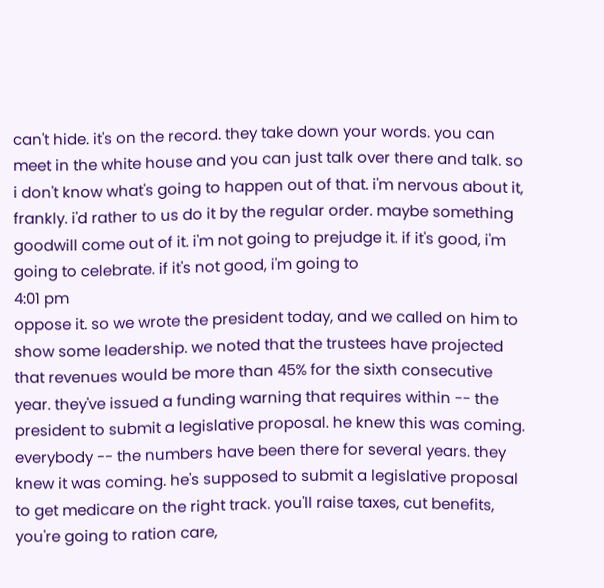can't hide. it's on the record. they take down your words. you can meet in the white house and you can just talk over there and talk. so i don't know what's going to happen out of that. i'm nervous about it, frankly. i'd rather to us do it by the regular order. maybe something goodwill come out of it. i'm not going to prejudge it. if it's good, i'm going to celebrate. if it's not good, i'm going to
4:01 pm
oppose it. so we wrote the president today, and we called on him to show some leadership. we noted that the trustees have projected that revenues would be more than 45% for the sixth consecutive year. they've issued a funding warning that requires within -- the president to submit a legislative proposal. he knew this was coming. everybody -- the numbers have been there for several years. they knew it was coming. he's supposed to submit a legislative proposal to get medicare on the right track. you'll raise taxes, cut benefits, you're going to ration care,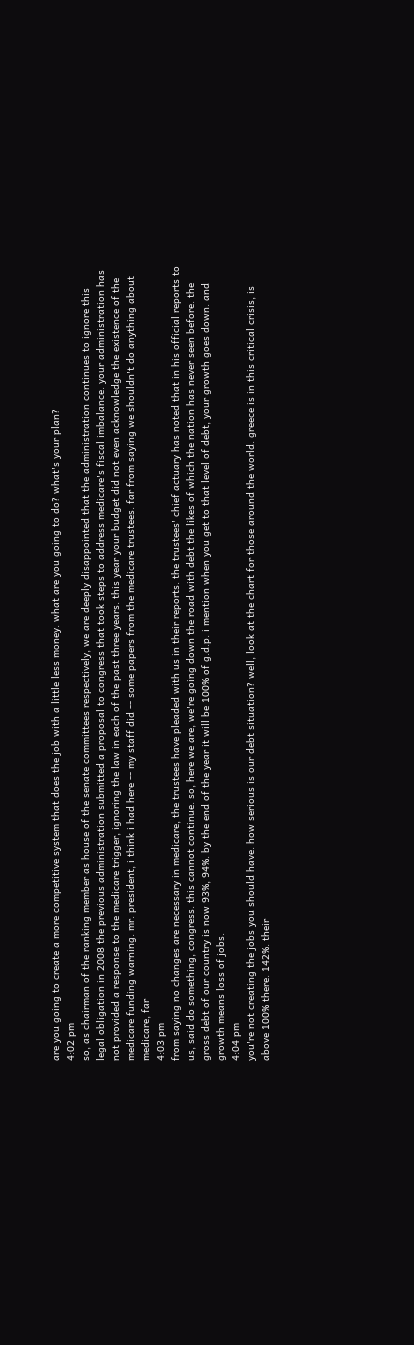are you going to create a more competitive system that does the job with a little less money. what are you going to do? what's your plan?
4:02 pm
so, as chairman of the ranking member as house of the senate committees respectively, we are deeply disappointed that the administration continues to ignore this legal obligation in 2008 the previous administration submitted a proposal to congress that took steps to address medicare's fiscal imbalance. your administration has not provided a response to the medicare trigger, ignoring the law in each of the past three years. this year your budget did not even acknowledge the existence of the medicare funding warning. mr. president, i think i had here -- my staff did -- some papers from the medicare trustees. far from saying we shouldn't do anything about medicare, far
4:03 pm
from saying no changes are necessary in medicare, the trustees have pleaded with us in their reports. the trustees' chief actuary has noted that in his official reports to us, said do something, congress. this cannot continue. so, here we are, we're going down the road with debt the likes of which the nation has never seen before. the gross debt of our country is now 93%, 94%. by the end of the year it will be 100% of g.d.p. i mention when you get to that level of debt, your growth goes down. and growth means loss of jobs.
4:04 pm
you're not creating the jobs you should have. how serious is our debt situation? well, look at the chart for those around the world. greece is in this critical crisis, is above 100% there. 142%. their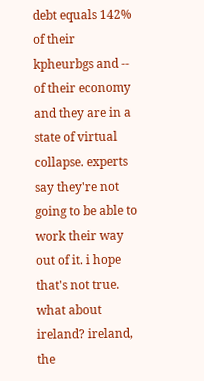debt equals 142% of their kpheurbgs and -- of their economy and they are in a state of virtual collapse. experts say they're not going to be able to work their way out of it. i hope that's not true. what about ireland? ireland, the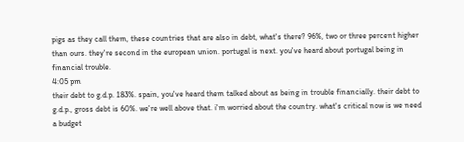pigs as they call them, these countries that are also in debt, what's there? 96%, two or three percent higher than ours. they're second in the european union. portugal is next. you've heard about portugal being in financial trouble.
4:05 pm
their debt to g.d.p. 183%. spain, you've heard them talked about as being in trouble financially. their debt to g.d.p., gross debt is 60%. we're well above that. i'm worried about the country. what's critical now is we need a budget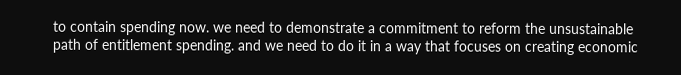to contain spending now. we need to demonstrate a commitment to reform the unsustainable path of entitlement spending. and we need to do it in a way that focuses on creating economic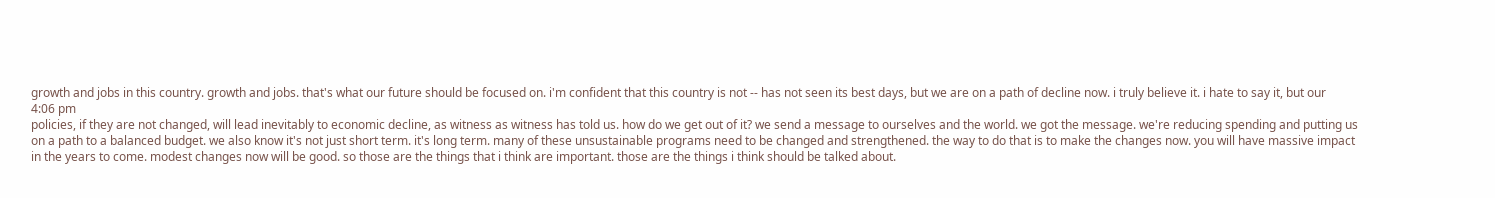growth and jobs in this country. growth and jobs. that's what our future should be focused on. i'm confident that this country is not -- has not seen its best days, but we are on a path of decline now. i truly believe it. i hate to say it, but our
4:06 pm
policies, if they are not changed, will lead inevitably to economic decline, as witness as witness has told us. how do we get out of it? we send a message to ourselves and the world. we got the message. we're reducing spending and putting us on a path to a balanced budget. we also know it's not just short term. it's long term. many of these unsustainable programs need to be changed and strengthened. the way to do that is to make the changes now. you will have massive impact in the years to come. modest changes now will be good. so those are the things that i think are important. those are the things i think should be talked about.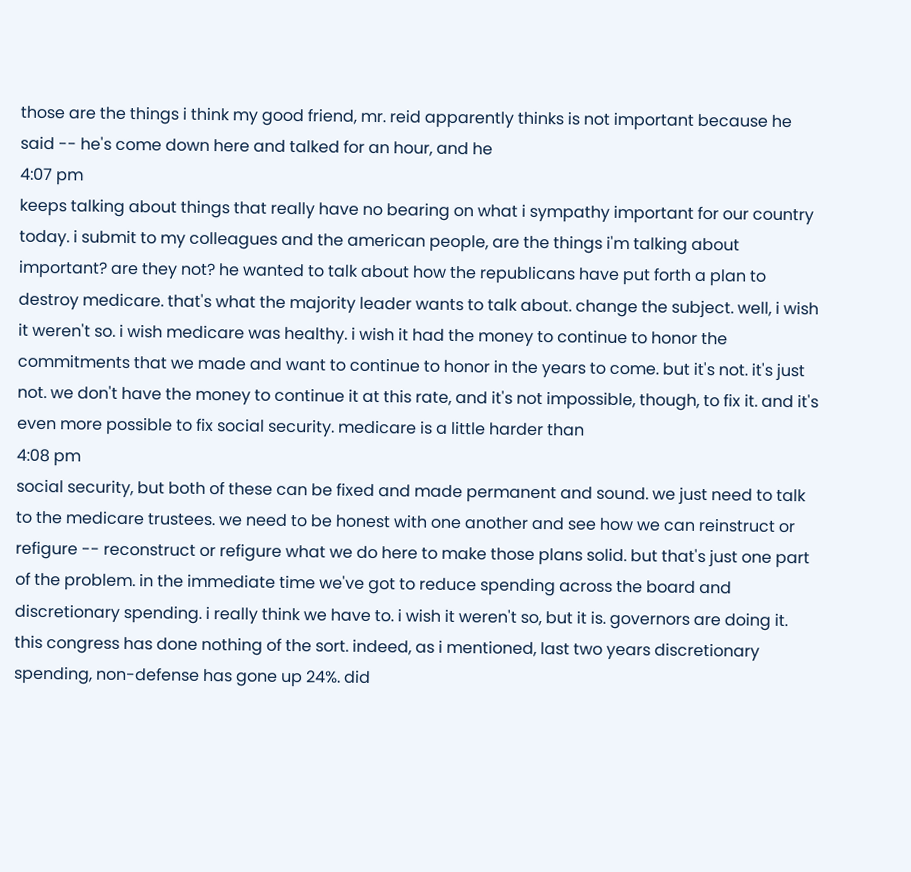those are the things i think my good friend, mr. reid apparently thinks is not important because he said -- he's come down here and talked for an hour, and he
4:07 pm
keeps talking about things that really have no bearing on what i sympathy important for our country today. i submit to my colleagues and the american people, are the things i'm talking about important? are they not? he wanted to talk about how the republicans have put forth a plan to destroy medicare. that's what the majority leader wants to talk about. change the subject. well, i wish it weren't so. i wish medicare was healthy. i wish it had the money to continue to honor the commitments that we made and want to continue to honor in the years to come. but it's not. it's just not. we don't have the money to continue it at this rate, and it's not impossible, though, to fix it. and it's even more possible to fix social security. medicare is a little harder than
4:08 pm
social security, but both of these can be fixed and made permanent and sound. we just need to talk to the medicare trustees. we need to be honest with one another and see how we can reinstruct or refigure -- reconstruct or refigure what we do here to make those plans solid. but that's just one part of the problem. in the immediate time we've got to reduce spending across the board and discretionary spending. i really think we have to. i wish it weren't so, but it is. governors are doing it. this congress has done nothing of the sort. indeed, as i mentioned, last two years discretionary spending, non-defense has gone up 24%. did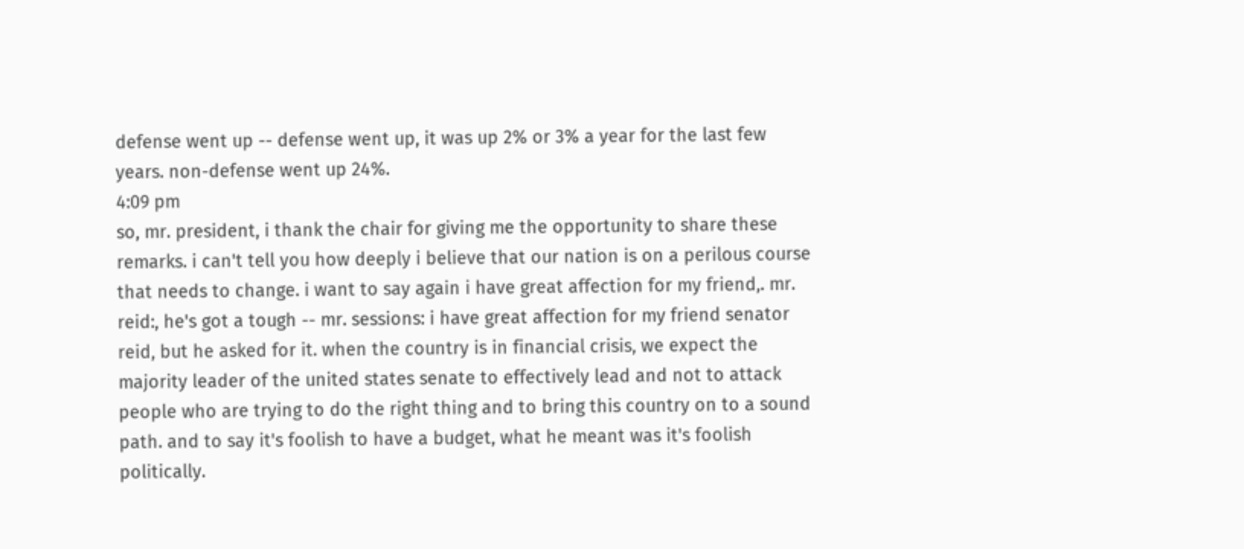defense went up -- defense went up, it was up 2% or 3% a year for the last few years. non-defense went up 24%.
4:09 pm
so, mr. president, i thank the chair for giving me the opportunity to share these remarks. i can't tell you how deeply i believe that our nation is on a perilous course that needs to change. i want to say again i have great affection for my friend,. mr. reid:, he's got a tough -- mr. sessions: i have great affection for my friend senator reid, but he asked for it. when the country is in financial crisis, we expect the majority leader of the united states senate to effectively lead and not to attack people who are trying to do the right thing and to bring this country on to a sound path. and to say it's foolish to have a budget, what he meant was it's foolish politically.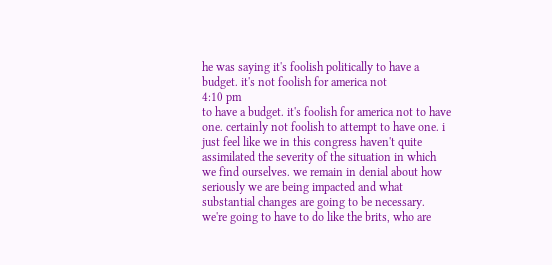he was saying it's foolish politically to have a budget. it's not foolish for america not
4:10 pm
to have a budget. it's foolish for america not to have one. certainly not foolish to attempt to have one. i just feel like we in this congress haven't quite assimilated the severity of the situation in which we find ourselves. we remain in denial about how seriously we are being impacted and what substantial changes are going to be necessary. we're going to have to do like the brits, who are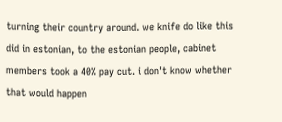turning their country around. we knife do like this did in estonian, to the estonian people, cabinet members took a 40% pay cut. i don't know whether that would happen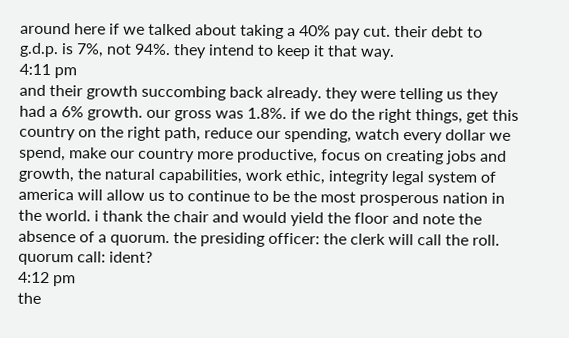around here if we talked about taking a 40% pay cut. their debt to g.d.p. is 7%, not 94%. they intend to keep it that way.
4:11 pm
and their growth succombing back already. they were telling us they had a 6% growth. our gross was 1.8%. if we do the right things, get this country on the right path, reduce our spending, watch every dollar we spend, make our country more productive, focus on creating jobs and growth, the natural capabilities, work ethic, integrity legal system of america will allow us to continue to be the most prosperous nation in the world. i thank the chair and would yield the floor and note the absence of a quorum. the presiding officer: the clerk will call the roll. quorum call: ident?
4:12 pm
the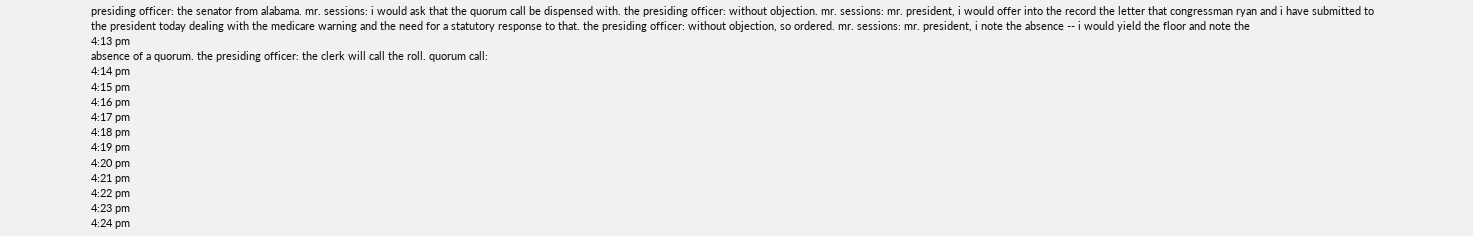presiding officer: the senator from alabama. mr. sessions: i would ask that the quorum call be dispensed with. the presiding officer: without objection. mr. sessions: mr. president, i would offer into the record the letter that congressman ryan and i have submitted to the president today dealing with the medicare warning and the need for a statutory response to that. the presiding officer: without objection, so ordered. mr. sessions: mr. president, i note the absence -- i would yield the floor and note the
4:13 pm
absence of a quorum. the presiding officer: the clerk will call the roll. quorum call:
4:14 pm
4:15 pm
4:16 pm
4:17 pm
4:18 pm
4:19 pm
4:20 pm
4:21 pm
4:22 pm
4:23 pm
4:24 pm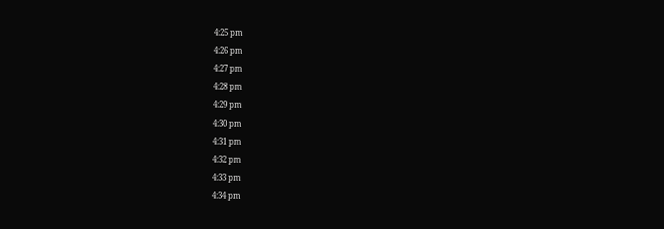4:25 pm
4:26 pm
4:27 pm
4:28 pm
4:29 pm
4:30 pm
4:31 pm
4:32 pm
4:33 pm
4:34 pm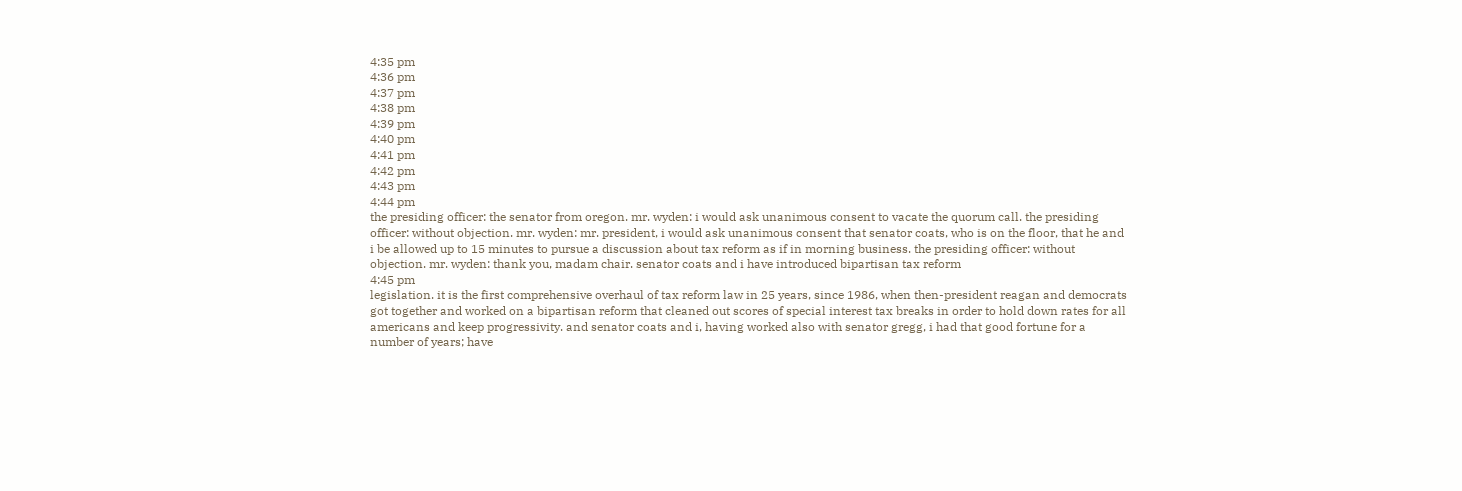4:35 pm
4:36 pm
4:37 pm
4:38 pm
4:39 pm
4:40 pm
4:41 pm
4:42 pm
4:43 pm
4:44 pm
the presiding officer: the senator from oregon. mr. wyden: i would ask unanimous consent to vacate the quorum call. the presiding officer: without objection. mr. wyden: mr. president, i would ask unanimous consent that senator coats, who is on the floor, that he and i be allowed up to 15 minutes to pursue a discussion about tax reform as if in morning business. the presiding officer: without objection. mr. wyden: thank you, madam chair. senator coats and i have introduced bipartisan tax reform
4:45 pm
legislation. it is the first comprehensive overhaul of tax reform law in 25 years, since 1986, when then-president reagan and democrats got together and worked on a bipartisan reform that cleaned out scores of special interest tax breaks in order to hold down rates for all americans and keep progressivity. and senator coats and i, having worked also with senator gregg, i had that good fortune for a number of years; have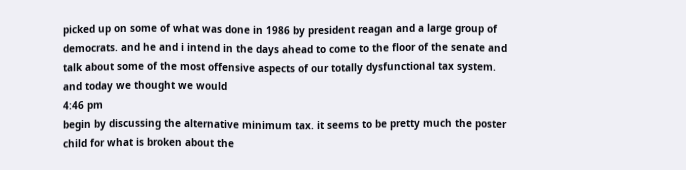picked up on some of what was done in 1986 by president reagan and a large group of democrats. and he and i intend in the days ahead to come to the floor of the senate and talk about some of the most offensive aspects of our totally dysfunctional tax system. and today we thought we would
4:46 pm
begin by discussing the alternative minimum tax. it seems to be pretty much the poster child for what is broken about the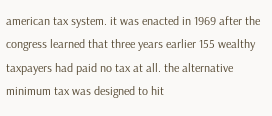american tax system. it was enacted in 1969 after the congress learned that three years earlier 155 wealthy taxpayers had paid no tax at all. the alternative minimum tax was designed to hit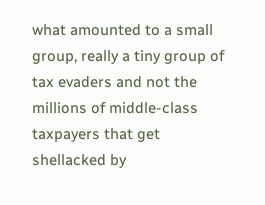what amounted to a small group, really a tiny group of tax evaders and not the millions of middle-class taxpayers that get shellacked by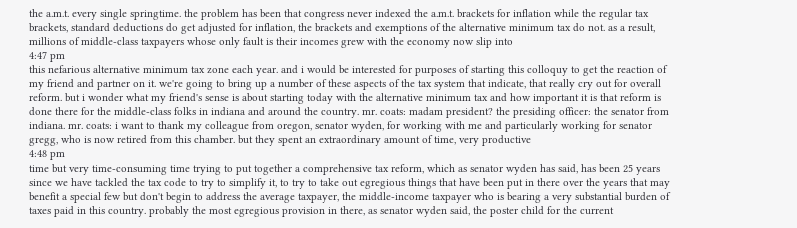the a.m.t. every single springtime. the problem has been that congress never indexed the a.m.t. brackets for inflation while the regular tax brackets, standard deductions do get adjusted for inflation, the brackets and exemptions of the alternative minimum tax do not. as a result, millions of middle-class taxpayers whose only fault is their incomes grew with the economy now slip into
4:47 pm
this nefarious alternative minimum tax zone each year. and i would be interested for purposes of starting this colloquy to get the reaction of my friend and partner on it. we're going to bring up a number of these aspects of the tax system that indicate, that really cry out for overall reform. but i wonder what my friend's sense is about starting today with the alternative minimum tax and how important it is that reform is done there for the middle-class folks in indiana and around the country. mr. coats: madam president? the presiding officer: the senator from indiana. mr. coats: i want to thank my colleague from oregon, senator wyden, for working with me and particularly working for senator gregg, who is now retired from this chamber. but they spent an extraordinary amount of time, very productive
4:48 pm
time but very time-consuming time trying to put together a comprehensive tax reform, which as senator wyden has said, has been 25 years since we have tackled the tax code to try to simplify it, to try to take out egregious things that have been put in there over the years that may benefit a special few but don't begin to address the average taxpayer, the middle-income taxpayer who is bearing a very substantial burden of taxes paid in this country. probably the most egregious provision in there, as senator wyden said, the poster child for the current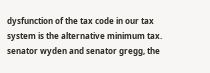dysfunction of the tax code in our tax system is the alternative minimum tax. senator wyden and senator gregg, the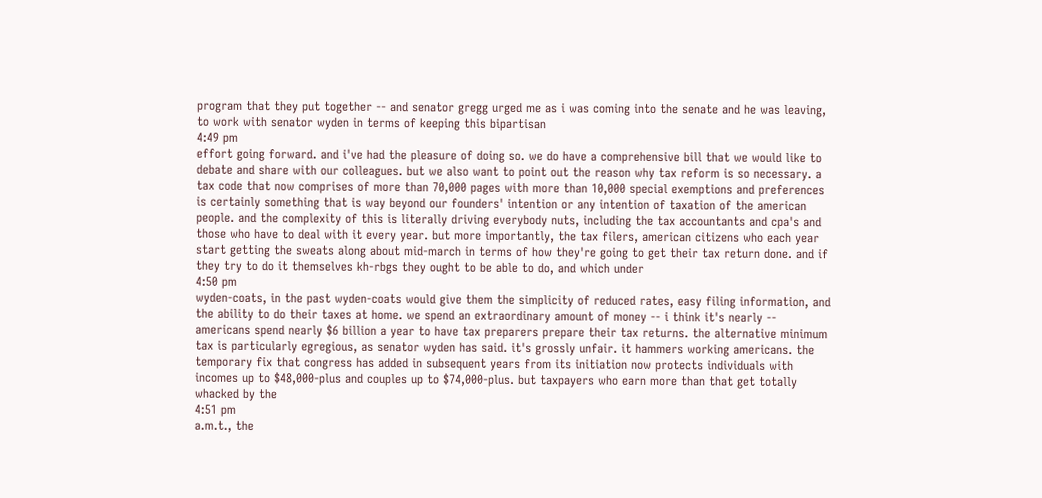program that they put together -- and senator gregg urged me as i was coming into the senate and he was leaving, to work with senator wyden in terms of keeping this bipartisan
4:49 pm
effort going forward. and i've had the pleasure of doing so. we do have a comprehensive bill that we would like to debate and share with our colleagues. but we also want to point out the reason why tax reform is so necessary. a tax code that now comprises of more than 70,000 pages with more than 10,000 special exemptions and preferences is certainly something that is way beyond our founders' intention or any intention of taxation of the american people. and the complexity of this is literally driving everybody nuts, including the tax accountants and cpa's and those who have to deal with it every year. but more importantly, the tax filers, american citizens who each year start getting the sweats along about mid-march in terms of how they're going to get their tax return done. and if they try to do it themselves kh-rbgs they ought to be able to do, and which under
4:50 pm
wyden-coats, in the past wyden-coats would give them the simplicity of reduced rates, easy filing information, and the ability to do their taxes at home. we spend an extraordinary amount of money -- i think it's nearly -- americans spend nearly $6 billion a year to have tax preparers prepare their tax returns. the alternative minimum tax is particularly egregious, as senator wyden has said. it's grossly unfair. it hammers working americans. the temporary fix that congress has added in subsequent years from its initiation now protects individuals with incomes up to $48,000-plus and couples up to $74,000-plus. but taxpayers who earn more than that get totally whacked by the
4:51 pm
a.m.t., the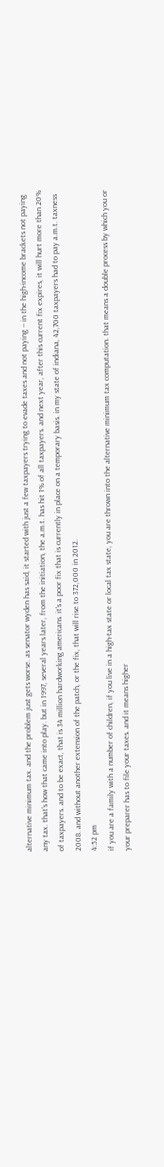alternative minimum tax. and the problem just gets worse. as senator wyden has said, it started with just a few taxpayers trying to evade taxes and not paying -- in the high-income brackets not paying any tax. that's how that came into play. but in 1997, several years later, from the initiation, the a.m.t. has hit 1% of all taxpayers. and next year, after this current fix expires, it will hurt more than 20% of taxpayers. and to be exact, that is 34 million hardworking americans. it's a poor fix that is currently in place on a temporary basis. in my state of indiana, 42,700 taxpayers had to pay a.m.t. taxness 2008. and without another extension of the patch, or the fix, that will rise to 372,000 in 2012.
4:52 pm
if you are a family with a number of children, if you live in a high-tax state or local tax state, you are thrown into the alternative minimum tax computation. that means a double process by which you or your preparer has to file your taxes. and it means higher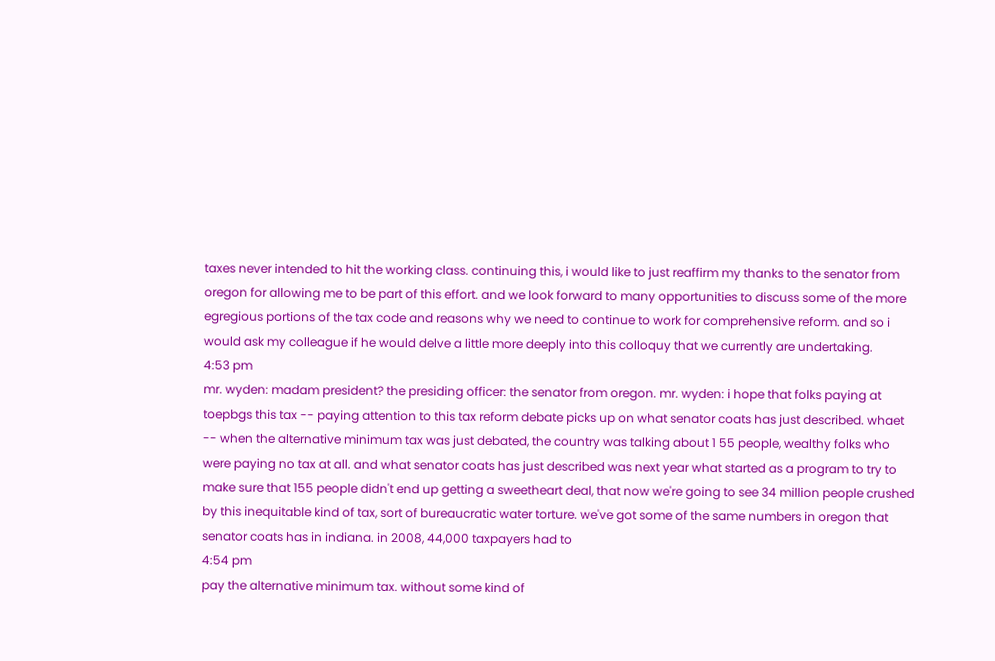taxes never intended to hit the working class. continuing this, i would like to just reaffirm my thanks to the senator from oregon for allowing me to be part of this effort. and we look forward to many opportunities to discuss some of the more egregious portions of the tax code and reasons why we need to continue to work for comprehensive reform. and so i would ask my colleague if he would delve a little more deeply into this colloquy that we currently are undertaking.
4:53 pm
mr. wyden: madam president? the presiding officer: the senator from oregon. mr. wyden: i hope that folks paying at toepbgs this tax -- paying attention to this tax reform debate picks up on what senator coats has just described. whaet -- when the alternative minimum tax was just debated, the country was talking about 1 55 people, wealthy folks who were paying no tax at all. and what senator coats has just described was next year what started as a program to try to make sure that 155 people didn't end up getting a sweetheart deal, that now we're going to see 34 million people crushed by this inequitable kind of tax, sort of bureaucratic water torture. we've got some of the same numbers in oregon that senator coats has in indiana. in 2008, 44,000 taxpayers had to
4:54 pm
pay the alternative minimum tax. without some kind of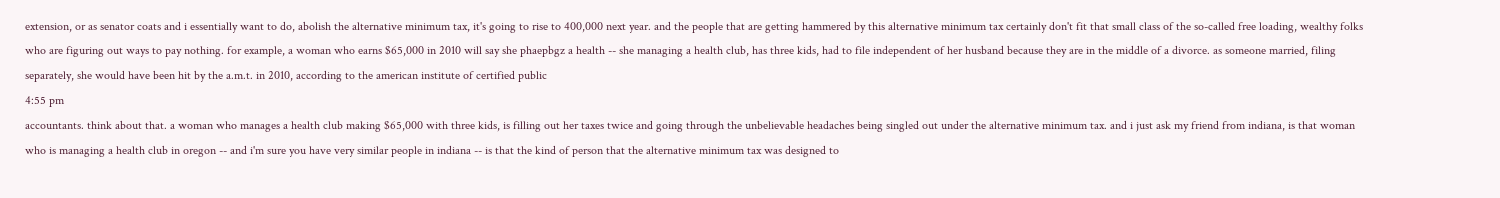extension, or as senator coats and i essentially want to do, abolish the alternative minimum tax, it's going to rise to 400,000 next year. and the people that are getting hammered by this alternative minimum tax certainly don't fit that small class of the so-called free loading, wealthy folks who are figuring out ways to pay nothing. for example, a woman who earns $65,000 in 2010 will say she phaepbgz a health -- she managing a health club, has three kids, had to file independent of her husband because they are in the middle of a divorce. as someone married, filing separately, she would have been hit by the a.m.t. in 2010, according to the american institute of certified public
4:55 pm
accountants. think about that. a woman who manages a health club making $65,000 with three kids, is filling out her taxes twice and going through the unbelievable headaches being singled out under the alternative minimum tax. and i just ask my friend from indiana, is that woman who is managing a health club in oregon -- and i'm sure you have very similar people in indiana -- is that the kind of person that the alternative minimum tax was designed to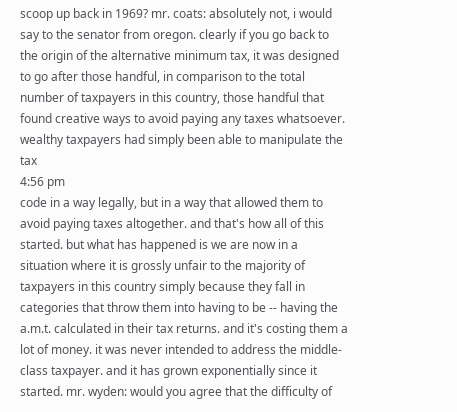scoop up back in 1969? mr. coats: absolutely not, i would say to the senator from oregon. clearly if you go back to the origin of the alternative minimum tax, it was designed to go after those handful, in comparison to the total number of taxpayers in this country, those handful that found creative ways to avoid paying any taxes whatsoever. wealthy taxpayers had simply been able to manipulate the tax
4:56 pm
code in a way legally, but in a way that allowed them to avoid paying taxes altogether. and that's how all of this started. but what has happened is we are now in a situation where it is grossly unfair to the majority of taxpayers in this country simply because they fall in categories that throw them into having to be -- having the a.m.t. calculated in their tax returns. and it's costing them a lot of money. it was never intended to address the middle-class taxpayer. and it has grown exponentially since it started. mr. wyden: would you agree that the difficulty of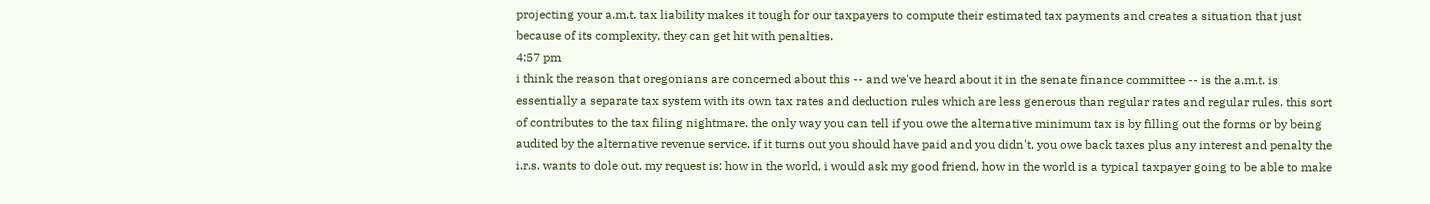projecting your a.m.t. tax liability makes it tough for our taxpayers to compute their estimated tax payments and creates a situation that just because of its complexity, they can get hit with penalties.
4:57 pm
i think the reason that oregonians are concerned about this -- and we've heard about it in the senate finance committee -- is the a.m.t. is essentially a separate tax system with its own tax rates and deduction rules which are less generous than regular rates and regular rules. this sort of contributes to the tax filing nightmare. the only way you can tell if you owe the alternative minimum tax is by filling out the forms or by being audited by the alternative revenue service. if it turns out you should have paid and you didn't, you owe back taxes plus any interest and penalty the i.r.s. wants to dole out. my request is: how in the world, i would ask my good friend, how in the world is a typical taxpayer going to be able to make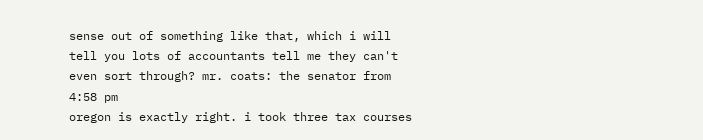sense out of something like that, which i will tell you lots of accountants tell me they can't even sort through? mr. coats: the senator from
4:58 pm
oregon is exactly right. i took three tax courses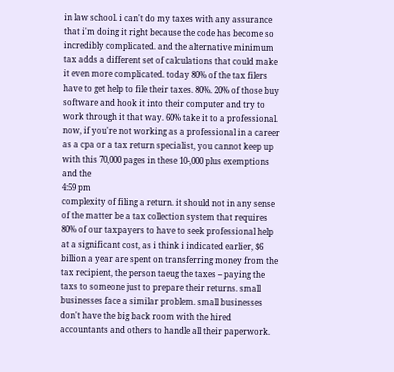in law school. i can't do my taxes with any assurance that i'm doing it right because the code has become so incredibly complicated. and the alternative minimum tax adds a different set of calculations that could make it even more complicated. today 80% of the tax filers have to get help to file their taxes. 80%. 20% of those buy software and hook it into their computer and try to work through it that way. 60% take it to a professional. now, if you're not working as a professional in a career as a cpa or a tax return specialist, you cannot keep up with this 70,000 pages in these 10-,000 plus exemptions and the
4:59 pm
complexity of filing a return. it should not in any sense of the matter be a tax collection system that requires 80% of our taxpayers to have to seek professional help at a significant cost, as i think i indicated earlier, $6 billion a year are spent on transferring money from the tax recipient, the person taeug the taxes -- paying the taxs to someone just to prepare their returns. small businesses face a similar problem. small businesses don't have the big back room with the hired accountants and others to handle all their paperwork.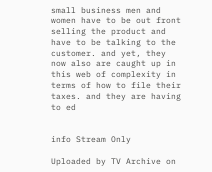small business men and women have to be out front selling the product and have to be talking to the customer. and yet, they now also are caught up in this web of complexity in terms of how to file their taxes. and they are having to ed


info Stream Only

Uploaded by TV Archive on